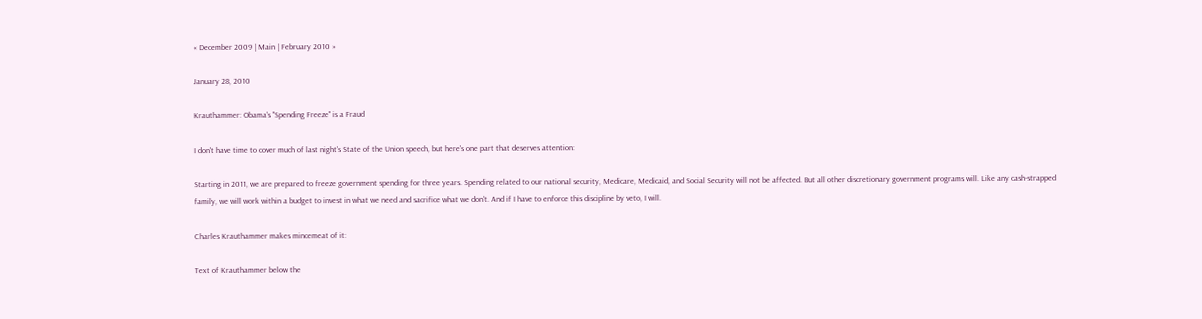« December 2009 | Main | February 2010 »

January 28, 2010

Krauthammer: Obama's "Spending Freeze" is a Fraud

I don't have time to cover much of last night's State of the Union speech, but here's one part that deserves attention:

Starting in 2011, we are prepared to freeze government spending for three years. Spending related to our national security, Medicare, Medicaid, and Social Security will not be affected. But all other discretionary government programs will. Like any cash-strapped family, we will work within a budget to invest in what we need and sacrifice what we don't. And if I have to enforce this discipline by veto, I will.

Charles Krauthammer makes mincemeat of it:

Text of Krauthammer below the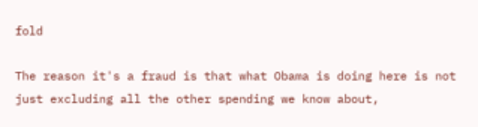fold

The reason it's a fraud is that what Obama is doing here is not just excluding all the other spending we know about,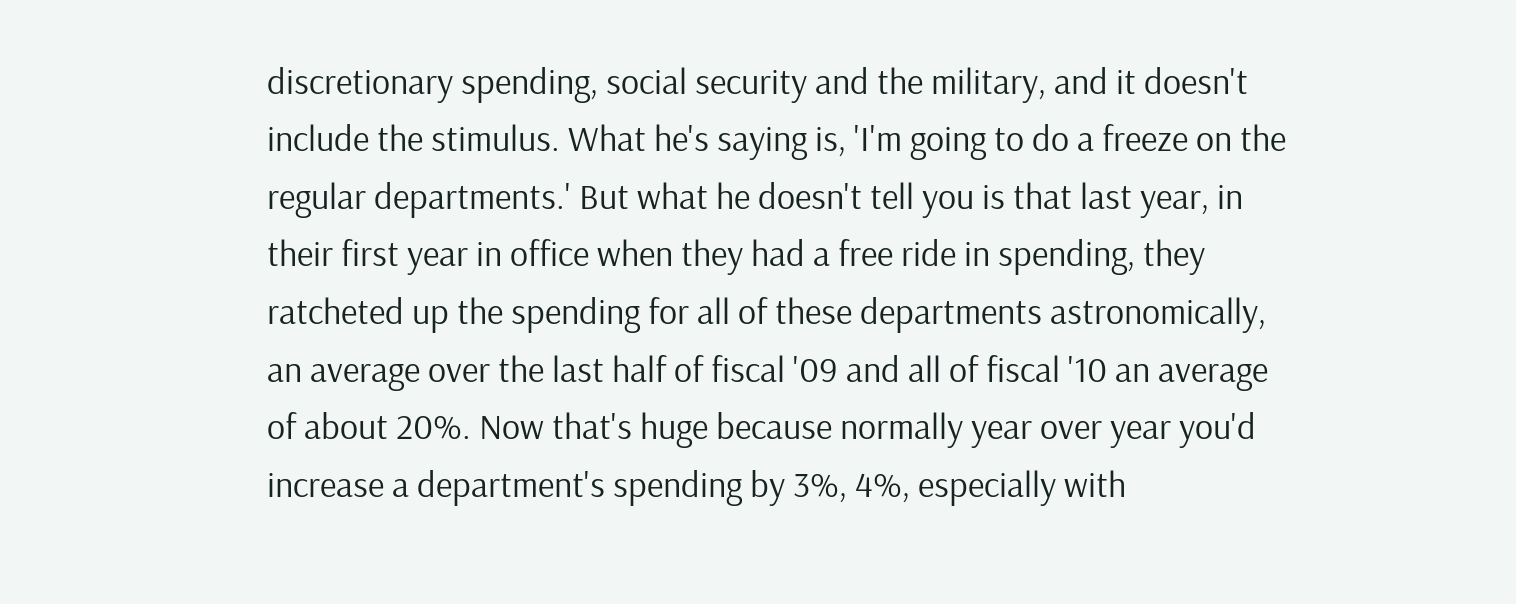discretionary spending, social security and the military, and it doesn't include the stimulus. What he's saying is, 'I'm going to do a freeze on the regular departments.' But what he doesn't tell you is that last year, in their first year in office when they had a free ride in spending, they ratcheted up the spending for all of these departments astronomically, an average over the last half of fiscal '09 and all of fiscal '10 an average of about 20%. Now that's huge because normally year over year you'd increase a department's spending by 3%, 4%, especially with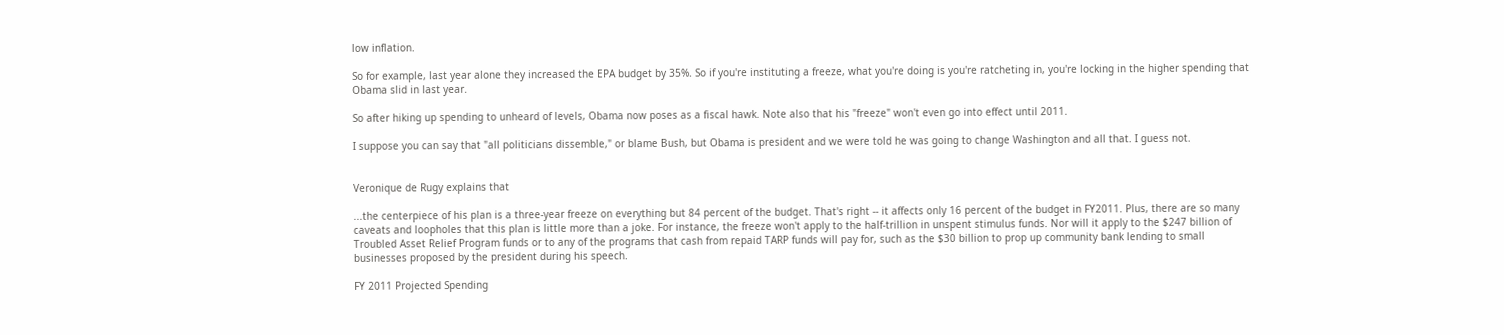low inflation.

So for example, last year alone they increased the EPA budget by 35%. So if you're instituting a freeze, what you're doing is you're ratcheting in, you're locking in the higher spending that Obama slid in last year.

So after hiking up spending to unheard of levels, Obama now poses as a fiscal hawk. Note also that his "freeze" won't even go into effect until 2011.

I suppose you can say that "all politicians dissemble," or blame Bush, but Obama is president and we were told he was going to change Washington and all that. I guess not.


Veronique de Rugy explains that

...the centerpiece of his plan is a three-year freeze on everything but 84 percent of the budget. That's right -- it affects only 16 percent of the budget in FY2011. Plus, there are so many caveats and loopholes that this plan is little more than a joke. For instance, the freeze won't apply to the half-trillion in unspent stimulus funds. Nor will it apply to the $247 billion of Troubled Asset Relief Program funds or to any of the programs that cash from repaid TARP funds will pay for, such as the $30 billion to prop up community bank lending to small businesses proposed by the president during his speech.

FY 2011 Projected Spending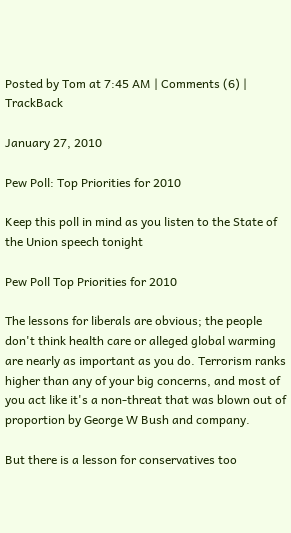Posted by Tom at 7:45 AM | Comments (6) | TrackBack

January 27, 2010

Pew Poll: Top Priorities for 2010

Keep this poll in mind as you listen to the State of the Union speech tonight

Pew Poll Top Priorities for 2010

The lessons for liberals are obvious; the people don't think health care or alleged global warming are nearly as important as you do. Terrorism ranks higher than any of your big concerns, and most of you act like it's a non-threat that was blown out of proportion by George W Bush and company.

But there is a lesson for conservatives too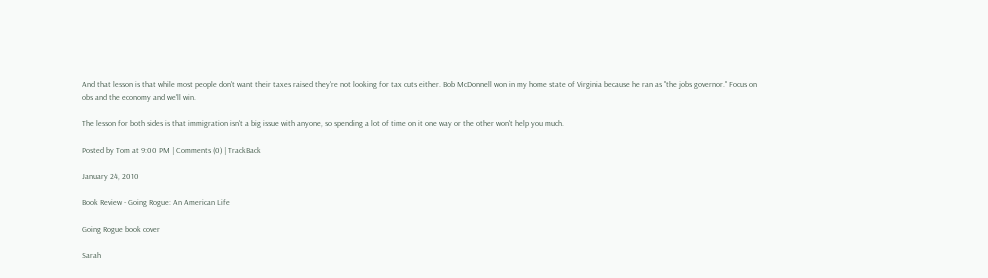And that lesson is that while most people don't want their taxes raised they're not looking for tax cuts either. Bob McDonnell won in my home state of Virginia because he ran as "the jobs governor." Focus on obs and the economy and we'll win.

The lesson for both sides is that immigration isn't a big issue with anyone, so spending a lot of time on it one way or the other won't help you much.

Posted by Tom at 9:00 PM | Comments (0) | TrackBack

January 24, 2010

Book Review - Going Rogue: An American Life

Going Rogue book cover

Sarah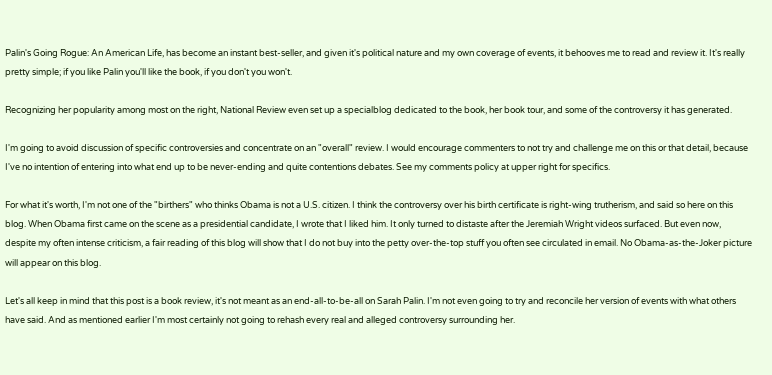Palin's Going Rogue: An American Life, has become an instant best-seller, and given it's political nature and my own coverage of events, it behooves me to read and review it. It's really pretty simple; if you like Palin you'll like the book, if you don't you won't.

Recognizing her popularity among most on the right, National Review even set up a specialblog dedicated to the book, her book tour, and some of the controversy it has generated.

I'm going to avoid discussion of specific controversies and concentrate on an "overall" review. I would encourage commenters to not try and challenge me on this or that detail, because I've no intention of entering into what end up to be never-ending and quite contentions debates. See my comments policy at upper right for specifics.

For what it's worth, I'm not one of the "birthers" who thinks Obama is not a U.S. citizen. I think the controversy over his birth certificate is right-wing trutherism, and said so here on this blog. When Obama first came on the scene as a presidential candidate, I wrote that I liked him. It only turned to distaste after the Jeremiah Wright videos surfaced. But even now, despite my often intense criticism, a fair reading of this blog will show that I do not buy into the petty over-the-top stuff you often see circulated in email. No Obama-as-the-Joker picture will appear on this blog.

Let's all keep in mind that this post is a book review, it's not meant as an end-all-to-be-all on Sarah Palin. I'm not even going to try and reconcile her version of events with what others have said. And as mentioned earlier I'm most certainly not going to rehash every real and alleged controversy surrounding her.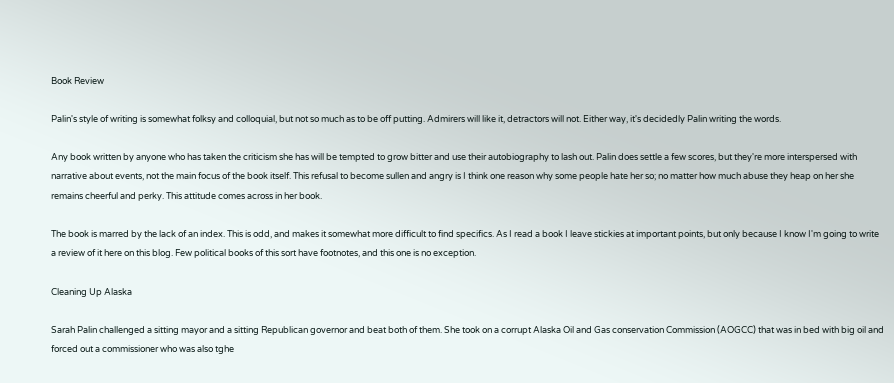Book Review

Palin's style of writing is somewhat folksy and colloquial, but not so much as to be off putting. Admirers will like it, detractors will not. Either way, it's decidedly Palin writing the words.

Any book written by anyone who has taken the criticism she has will be tempted to grow bitter and use their autobiography to lash out. Palin does settle a few scores, but they're more interspersed with narrative about events, not the main focus of the book itself. This refusal to become sullen and angry is I think one reason why some people hate her so; no matter how much abuse they heap on her she remains cheerful and perky. This attitude comes across in her book.

The book is marred by the lack of an index. This is odd, and makes it somewhat more difficult to find specifics. As I read a book I leave stickies at important points, but only because I know I'm going to write a review of it here on this blog. Few political books of this sort have footnotes, and this one is no exception.

Cleaning Up Alaska

Sarah Palin challenged a sitting mayor and a sitting Republican governor and beat both of them. She took on a corrupt Alaska Oil and Gas conservation Commission (AOGCC) that was in bed with big oil and forced out a commissioner who was also tghe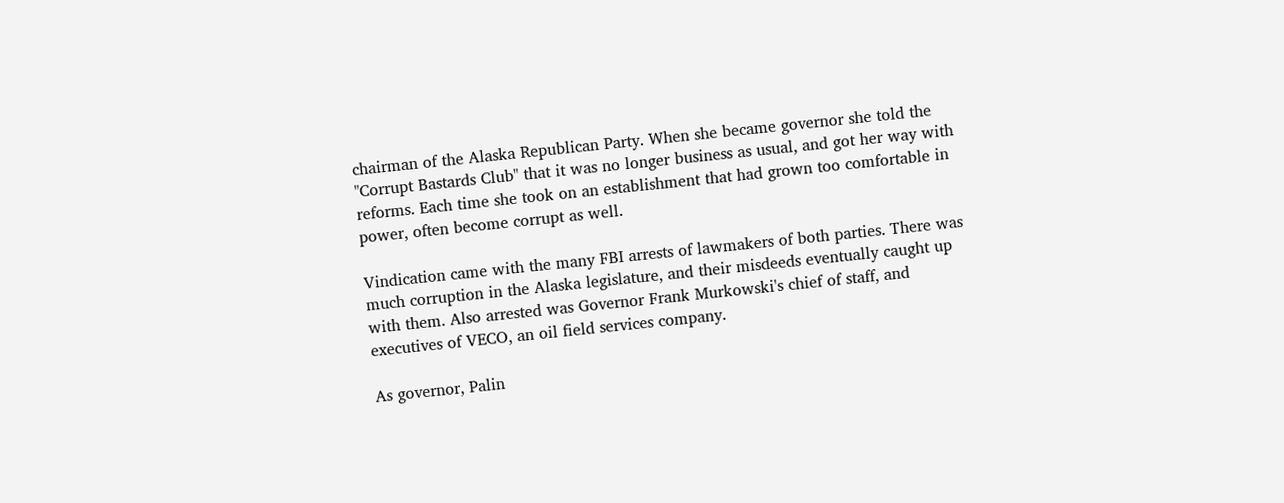chairman of the Alaska Republican Party. When she became governor she told the "Corrupt Bastards Club" that it was no longer business as usual, and got her way with reforms. Each time she took on an establishment that had grown too comfortable in power, often become corrupt as well.

Vindication came with the many FBI arrests of lawmakers of both parties. There was much corruption in the Alaska legislature, and their misdeeds eventually caught up with them. Also arrested was Governor Frank Murkowski's chief of staff, and executives of VECO, an oil field services company.

As governor, Palin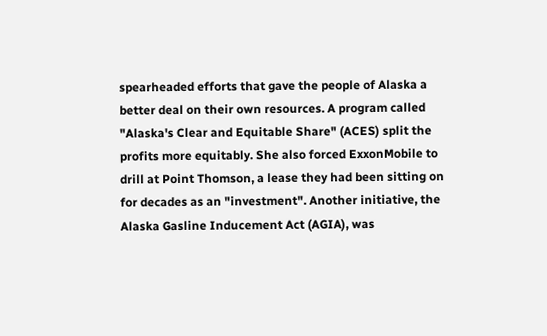spearheaded efforts that gave the people of Alaska a better deal on their own resources. A program called "Alaska's Clear and Equitable Share" (ACES) split the profits more equitably. She also forced ExxonMobile to drill at Point Thomson, a lease they had been sitting on for decades as an "investment". Another initiative, the Alaska Gasline Inducement Act (AGIA), was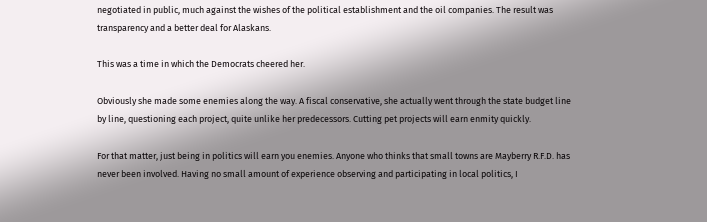negotiated in public, much against the wishes of the political establishment and the oil companies. The result was transparency and a better deal for Alaskans.

This was a time in which the Democrats cheered her.

Obviously she made some enemies along the way. A fiscal conservative, she actually went through the state budget line by line, questioning each project, quite unlike her predecessors. Cutting pet projects will earn enmity quickly.

For that matter, just being in politics will earn you enemies. Anyone who thinks that small towns are Mayberry R.F.D. has never been involved. Having no small amount of experience observing and participating in local politics, I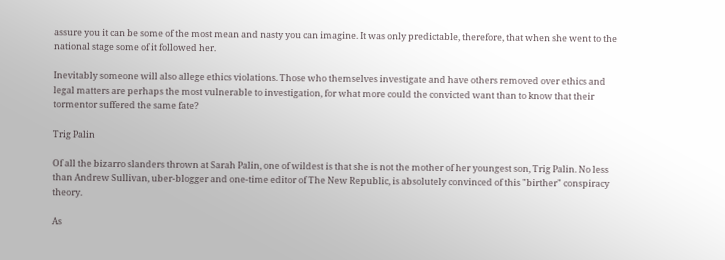assure you it can be some of the most mean and nasty you can imagine. It was only predictable, therefore, that when she went to the national stage some of it followed her.

Inevitably someone will also allege ethics violations. Those who themselves investigate and have others removed over ethics and legal matters are perhaps the most vulnerable to investigation, for what more could the convicted want than to know that their tormentor suffered the same fate?

Trig Palin

Of all the bizarro slanders thrown at Sarah Palin, one of wildest is that she is not the mother of her youngest son, Trig Palin. No less than Andrew Sullivan, uber-blogger and one-time editor of The New Republic, is absolutely convinced of this "birther" conspiracy theory.

As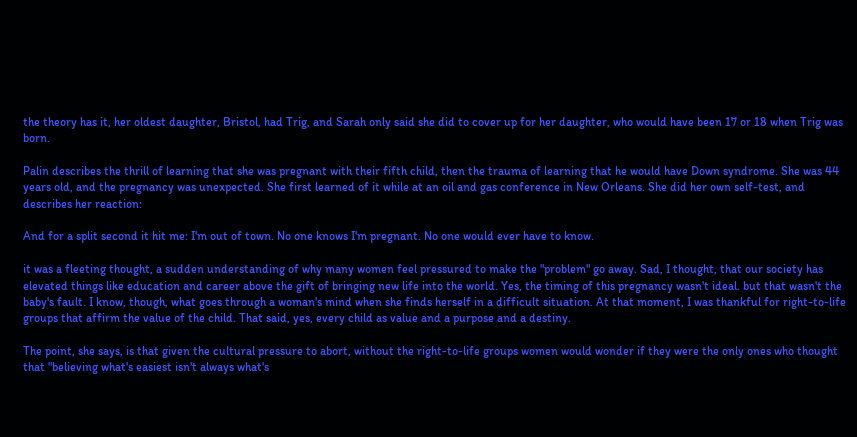the theory has it, her oldest daughter, Bristol, had Trig, and Sarah only said she did to cover up for her daughter, who would have been 17 or 18 when Trig was born.

Palin describes the thrill of learning that she was pregnant with their fifth child, then the trauma of learning that he would have Down syndrome. She was 44 years old, and the pregnancy was unexpected. She first learned of it while at an oil and gas conference in New Orleans. She did her own self-test, and describes her reaction:

And for a split second it hit me: I'm out of town. No one knows I'm pregnant. No one would ever have to know.

it was a fleeting thought, a sudden understanding of why many women feel pressured to make the "problem" go away. Sad, I thought, that our society has elevated things like education and career above the gift of bringing new life into the world. Yes, the timing of this pregnancy wasn't ideal. but that wasn't the baby's fault. I know, though, what goes through a woman's mind when she finds herself in a difficult situation. At that moment, I was thankful for right-to-life groups that affirm the value of the child. That said, yes, every child as value and a purpose and a destiny.

The point, she says, is that given the cultural pressure to abort, without the right-to-life groups women would wonder if they were the only ones who thought that "believing what's easiest isn't always what's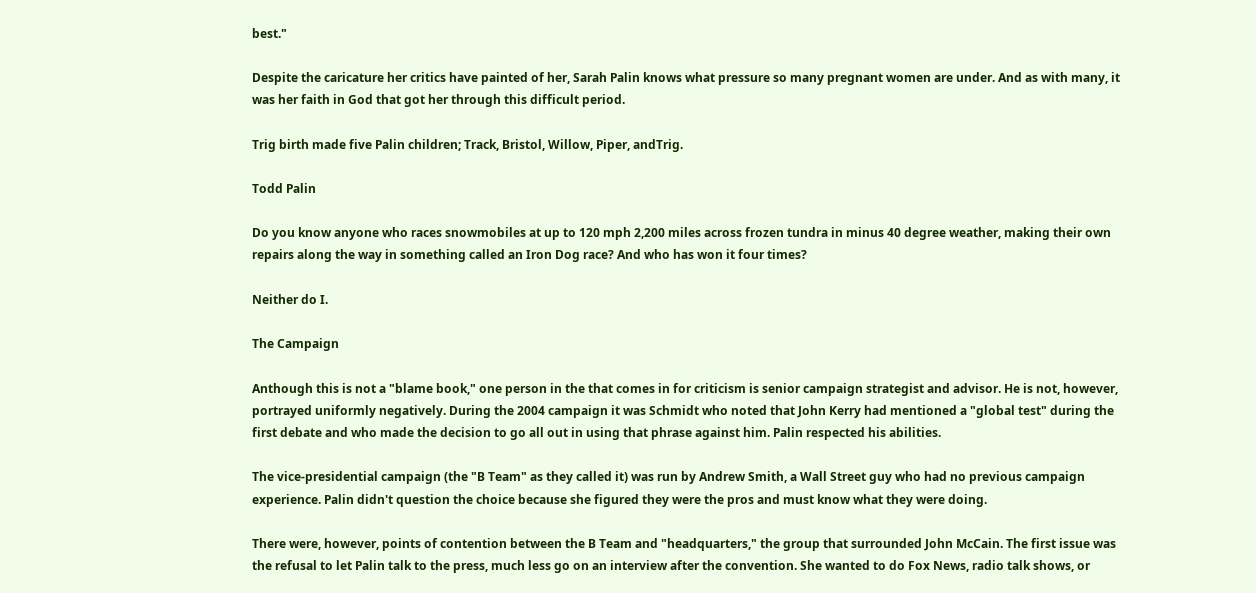best."

Despite the caricature her critics have painted of her, Sarah Palin knows what pressure so many pregnant women are under. And as with many, it was her faith in God that got her through this difficult period.

Trig birth made five Palin children; Track, Bristol, Willow, Piper, andTrig.

Todd Palin

Do you know anyone who races snowmobiles at up to 120 mph 2,200 miles across frozen tundra in minus 40 degree weather, making their own repairs along the way in something called an Iron Dog race? And who has won it four times?

Neither do I.

The Campaign

Anthough this is not a "blame book," one person in the that comes in for criticism is senior campaign strategist and advisor. He is not, however, portrayed uniformly negatively. During the 2004 campaign it was Schmidt who noted that John Kerry had mentioned a "global test" during the first debate and who made the decision to go all out in using that phrase against him. Palin respected his abilities.

The vice-presidential campaign (the "B Team" as they called it) was run by Andrew Smith, a Wall Street guy who had no previous campaign experience. Palin didn't question the choice because she figured they were the pros and must know what they were doing.

There were, however, points of contention between the B Team and "headquarters," the group that surrounded John McCain. The first issue was the refusal to let Palin talk to the press, much less go on an interview after the convention. She wanted to do Fox News, radio talk shows, or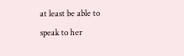at least be able to speak to her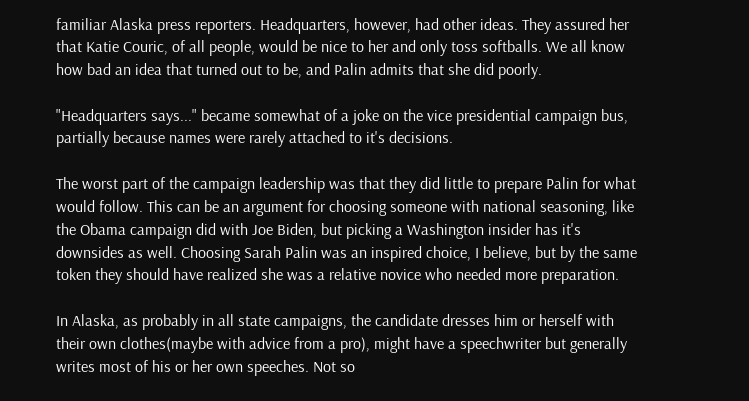familiar Alaska press reporters. Headquarters, however, had other ideas. They assured her that Katie Couric, of all people, would be nice to her and only toss softballs. We all know how bad an idea that turned out to be, and Palin admits that she did poorly.

"Headquarters says..." became somewhat of a joke on the vice presidential campaign bus, partially because names were rarely attached to it's decisions.

The worst part of the campaign leadership was that they did little to prepare Palin for what would follow. This can be an argument for choosing someone with national seasoning, like the Obama campaign did with Joe Biden, but picking a Washington insider has it's downsides as well. Choosing Sarah Palin was an inspired choice, I believe, but by the same token they should have realized she was a relative novice who needed more preparation.

In Alaska, as probably in all state campaigns, the candidate dresses him or herself with their own clothes(maybe with advice from a pro), might have a speechwriter but generally writes most of his or her own speeches. Not so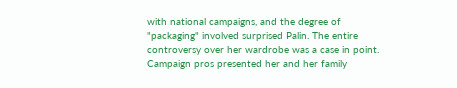with national campaigns, and the degree of "packaging" involved surprised Palin. The entire controversy over her wardrobe was a case in point. Campaign pros presented her and her family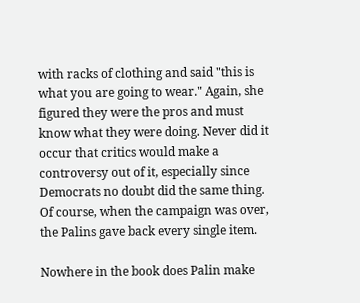with racks of clothing and said "this is what you are going to wear." Again, she figured they were the pros and must know what they were doing. Never did it occur that critics would make a controversy out of it, especially since Democrats no doubt did the same thing. Of course, when the campaign was over, the Palins gave back every single item.

Nowhere in the book does Palin make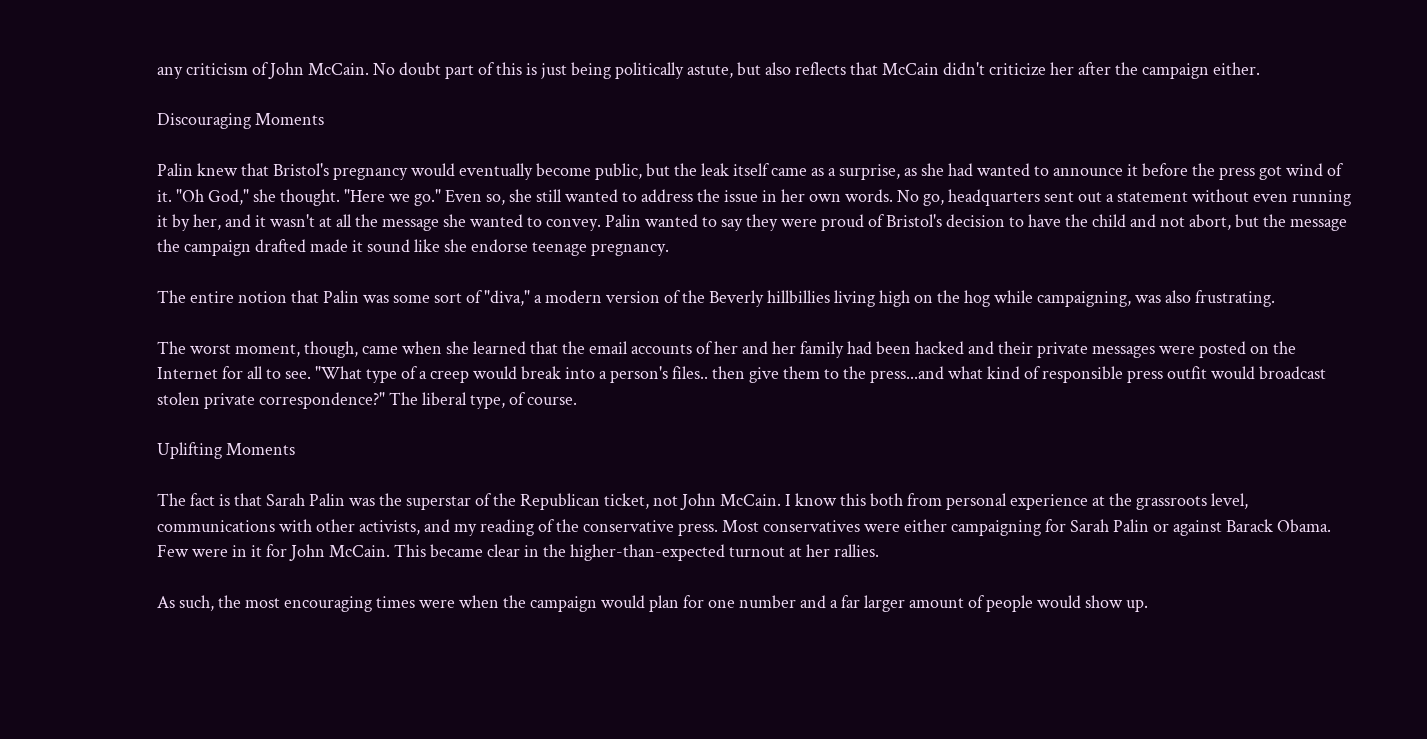any criticism of John McCain. No doubt part of this is just being politically astute, but also reflects that McCain didn't criticize her after the campaign either.

Discouraging Moments

Palin knew that Bristol's pregnancy would eventually become public, but the leak itself came as a surprise, as she had wanted to announce it before the press got wind of it. "Oh God," she thought. "Here we go." Even so, she still wanted to address the issue in her own words. No go, headquarters sent out a statement without even running it by her, and it wasn't at all the message she wanted to convey. Palin wanted to say they were proud of Bristol's decision to have the child and not abort, but the message the campaign drafted made it sound like she endorse teenage pregnancy.

The entire notion that Palin was some sort of "diva," a modern version of the Beverly hillbillies living high on the hog while campaigning, was also frustrating.

The worst moment, though, came when she learned that the email accounts of her and her family had been hacked and their private messages were posted on the Internet for all to see. "What type of a creep would break into a person's files.. then give them to the press...and what kind of responsible press outfit would broadcast stolen private correspondence?" The liberal type, of course.

Uplifting Moments

The fact is that Sarah Palin was the superstar of the Republican ticket, not John McCain. I know this both from personal experience at the grassroots level, communications with other activists, and my reading of the conservative press. Most conservatives were either campaigning for Sarah Palin or against Barack Obama. Few were in it for John McCain. This became clear in the higher-than-expected turnout at her rallies.

As such, the most encouraging times were when the campaign would plan for one number and a far larger amount of people would show up.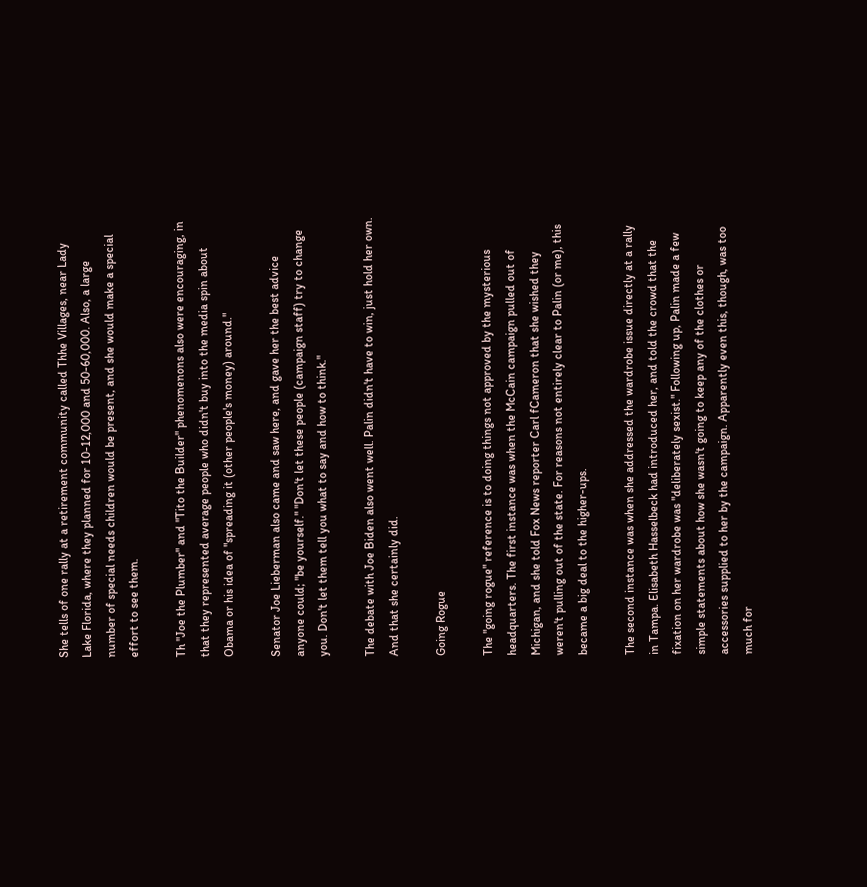She tells of one rally at a retirement community called Thhe Villages, near Lady Lake Florida, where they planned for 10-12,000 and 50-60,000. Also, a large number of special needs children would be present, and she would make a special effort to see them.

Th "Joe the Plumber" and "Tito the Builder" phenomenons also were encouraging, in that they represented average people who didn't buy into the media spin about Obama or his idea of "spreading it (other people's money) around."

Senator Joe Lieberman also came and saw here, and gave her the best advice anyone could; "be yourself." "Don't let these people (campaign staff) try to change you. Don't let them tell you what to say and how to think."

The debate with Joe Biden also went well. Palin didn't have to win, just hold her own. And that she certainly did.

Going Rogue

The "going rogue" reference is to doing things not approved by the mysterious headquarters. The first instance was when the McCain campaign pulled out of Michigan, and she told Fox News reporter Carl fCameron that she wished they weren't pulling out of the state. For reasons not entirely clear to Palin (or me), this became a big deal to the higher-ups.

The second instance was when she addressed the wardrobe issue directly at a rally in Tampa. Elisabeth Hasselbeck had introduced her, and told the crowd that the fixation on her wardrobe was "deliberately sexist." Following up, Palin made a few simple statements about how she wasn't going to keep any of the clothes or accessories supplied to her by the campaign. Apparently even this, though, was too much for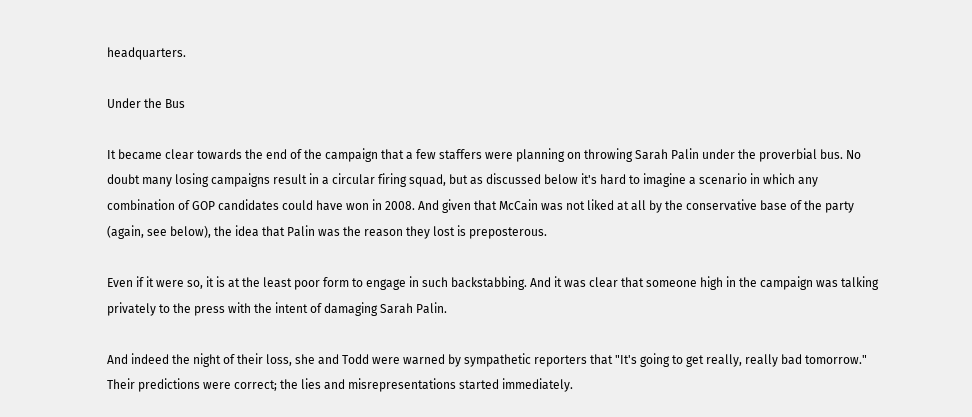headquarters.

Under the Bus

It became clear towards the end of the campaign that a few staffers were planning on throwing Sarah Palin under the proverbial bus. No doubt many losing campaigns result in a circular firing squad, but as discussed below it's hard to imagine a scenario in which any combination of GOP candidates could have won in 2008. And given that McCain was not liked at all by the conservative base of the party (again, see below), the idea that Palin was the reason they lost is preposterous.

Even if it were so, it is at the least poor form to engage in such backstabbing. And it was clear that someone high in the campaign was talking privately to the press with the intent of damaging Sarah Palin.

And indeed the night of their loss, she and Todd were warned by sympathetic reporters that "It's going to get really, really bad tomorrow." Their predictions were correct; the lies and misrepresentations started immediately.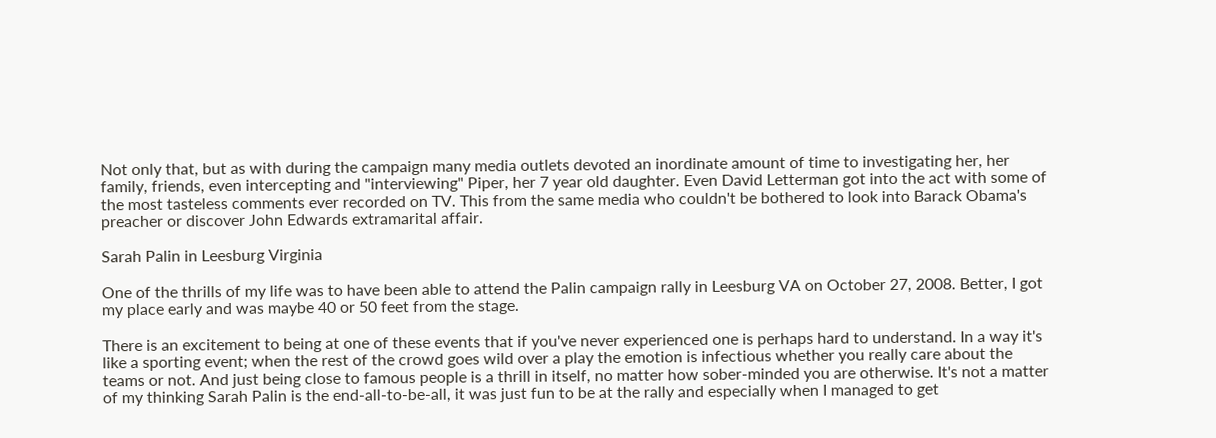Not only that, but as with during the campaign many media outlets devoted an inordinate amount of time to investigating her, her family, friends, even intercepting and "interviewing" Piper, her 7 year old daughter. Even David Letterman got into the act with some of the most tasteless comments ever recorded on TV. This from the same media who couldn't be bothered to look into Barack Obama's preacher or discover John Edwards extramarital affair.

Sarah Palin in Leesburg Virginia

One of the thrills of my life was to have been able to attend the Palin campaign rally in Leesburg VA on October 27, 2008. Better, I got my place early and was maybe 40 or 50 feet from the stage.

There is an excitement to being at one of these events that if you've never experienced one is perhaps hard to understand. In a way it's like a sporting event; when the rest of the crowd goes wild over a play the emotion is infectious whether you really care about the teams or not. And just being close to famous people is a thrill in itself, no matter how sober-minded you are otherwise. It's not a matter of my thinking Sarah Palin is the end-all-to-be-all, it was just fun to be at the rally and especially when I managed to get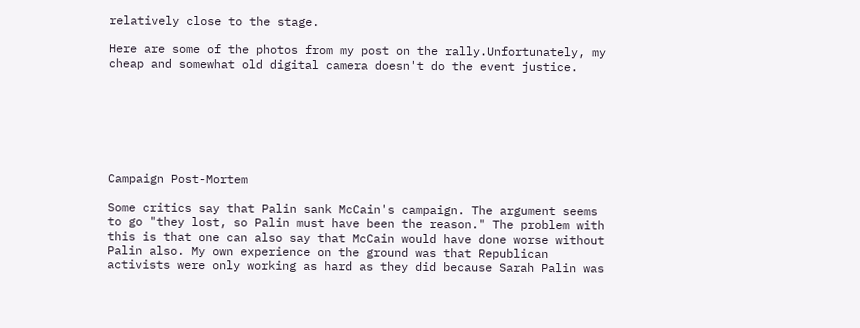relatively close to the stage.

Here are some of the photos from my post on the rally.Unfortunately, my cheap and somewhat old digital camera doesn't do the event justice.







Campaign Post-Mortem

Some critics say that Palin sank McCain's campaign. The argument seems to go "they lost, so Palin must have been the reason." The problem with this is that one can also say that McCain would have done worse without Palin also. My own experience on the ground was that Republican activists were only working as hard as they did because Sarah Palin was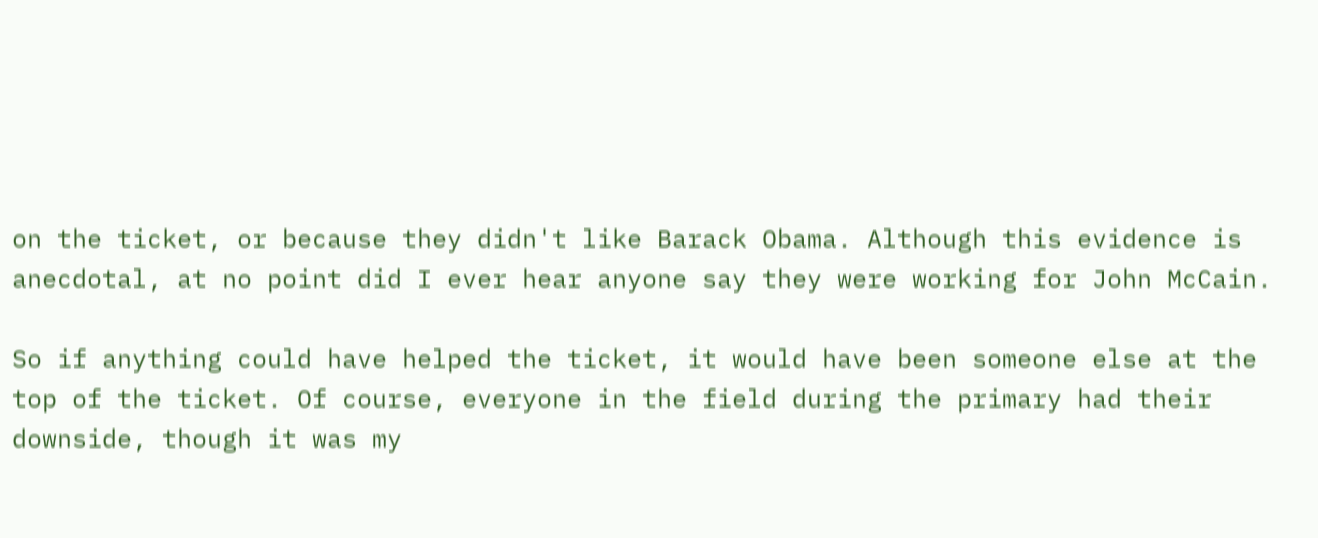on the ticket, or because they didn't like Barack Obama. Although this evidence is anecdotal, at no point did I ever hear anyone say they were working for John McCain.

So if anything could have helped the ticket, it would have been someone else at the top of the ticket. Of course, everyone in the field during the primary had their downside, though it was my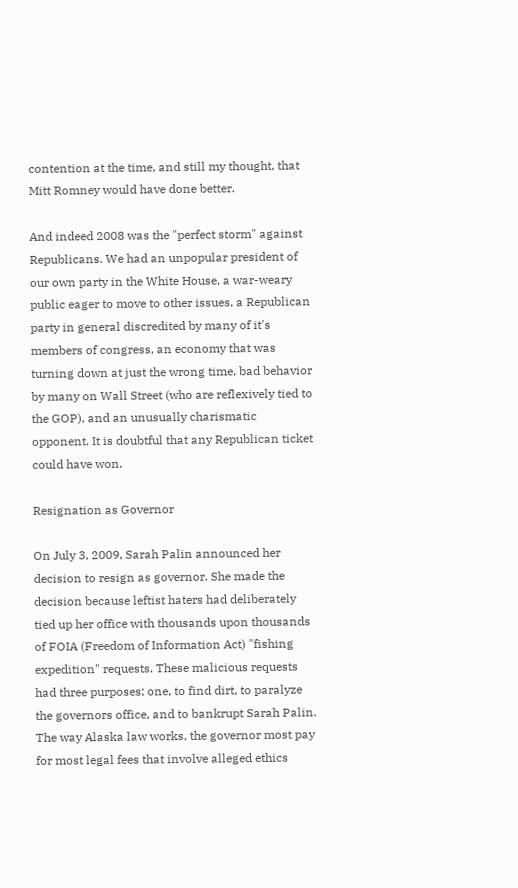contention at the time, and still my thought, that Mitt Romney would have done better.

And indeed 2008 was the "perfect storm" against Republicans. We had an unpopular president of our own party in the White House, a war-weary public eager to move to other issues, a Republican party in general discredited by many of it's members of congress, an economy that was turning down at just the wrong time, bad behavior by many on Wall Street (who are reflexively tied to the GOP), and an unusually charismatic opponent. It is doubtful that any Republican ticket could have won.

Resignation as Governor

On July 3, 2009, Sarah Palin announced her decision to resign as governor. She made the decision because leftist haters had deliberately tied up her office with thousands upon thousands of FOIA (Freedom of Information Act) "fishing expedition" requests. These malicious requests had three purposes; one, to find dirt, to paralyze the governors office, and to bankrupt Sarah Palin. The way Alaska law works, the governor most pay for most legal fees that involve alleged ethics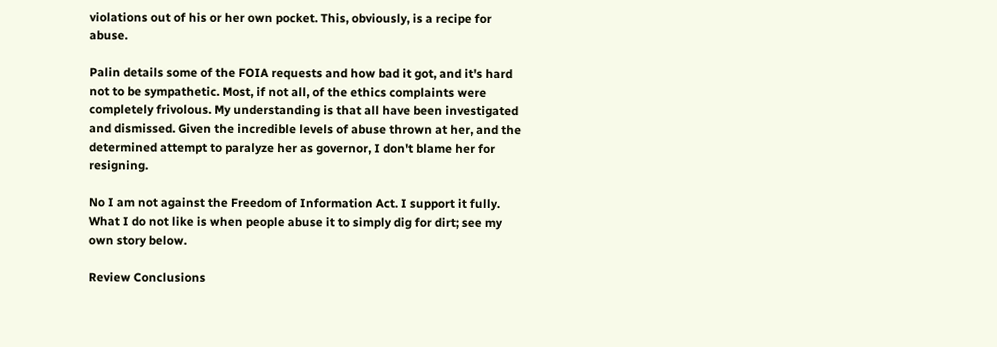violations out of his or her own pocket. This, obviously, is a recipe for abuse.

Palin details some of the FOIA requests and how bad it got, and it's hard not to be sympathetic. Most, if not all, of the ethics complaints were completely frivolous. My understanding is that all have been investigated and dismissed. Given the incredible levels of abuse thrown at her, and the determined attempt to paralyze her as governor, I don't blame her for resigning.

No I am not against the Freedom of Information Act. I support it fully. What I do not like is when people abuse it to simply dig for dirt; see my own story below.

Review Conclusions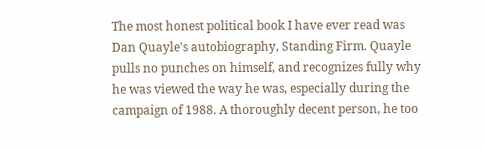The most honest political book I have ever read was Dan Quayle's autobiography, Standing Firm. Quayle pulls no punches on himself, and recognizes fully why he was viewed the way he was, especially during the campaign of 1988. A thoroughly decent person, he too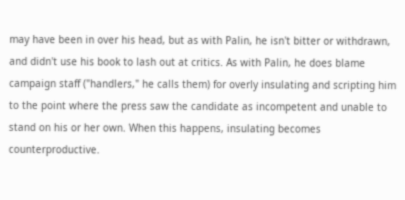may have been in over his head, but as with Palin, he isn't bitter or withdrawn, and didn't use his book to lash out at critics. As with Palin, he does blame campaign staff ("handlers," he calls them) for overly insulating and scripting him to the point where the press saw the candidate as incompetent and unable to stand on his or her own. When this happens, insulating becomes counterproductive.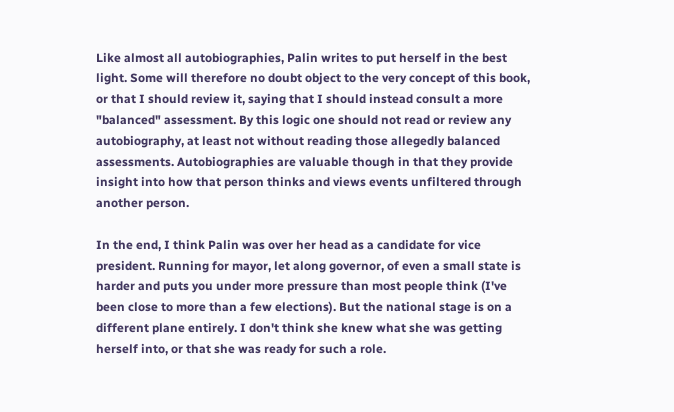Like almost all autobiographies, Palin writes to put herself in the best light. Some will therefore no doubt object to the very concept of this book, or that I should review it, saying that I should instead consult a more "balanced" assessment. By this logic one should not read or review any autobiography, at least not without reading those allegedly balanced assessments. Autobiographies are valuable though in that they provide insight into how that person thinks and views events unfiltered through another person.

In the end, I think Palin was over her head as a candidate for vice president. Running for mayor, let along governor, of even a small state is harder and puts you under more pressure than most people think (I've been close to more than a few elections). But the national stage is on a different plane entirely. I don't think she knew what she was getting herself into, or that she was ready for such a role.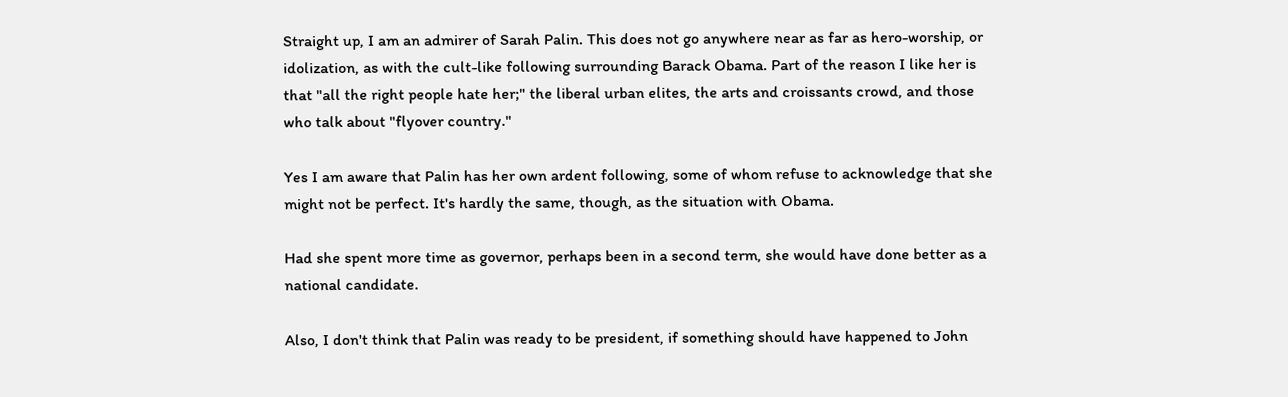Straight up, I am an admirer of Sarah Palin. This does not go anywhere near as far as hero-worship, or idolization, as with the cult-like following surrounding Barack Obama. Part of the reason I like her is that "all the right people hate her;" the liberal urban elites, the arts and croissants crowd, and those who talk about "flyover country."

Yes I am aware that Palin has her own ardent following, some of whom refuse to acknowledge that she might not be perfect. It's hardly the same, though, as the situation with Obama.

Had she spent more time as governor, perhaps been in a second term, she would have done better as a national candidate.

Also, I don't think that Palin was ready to be president, if something should have happened to John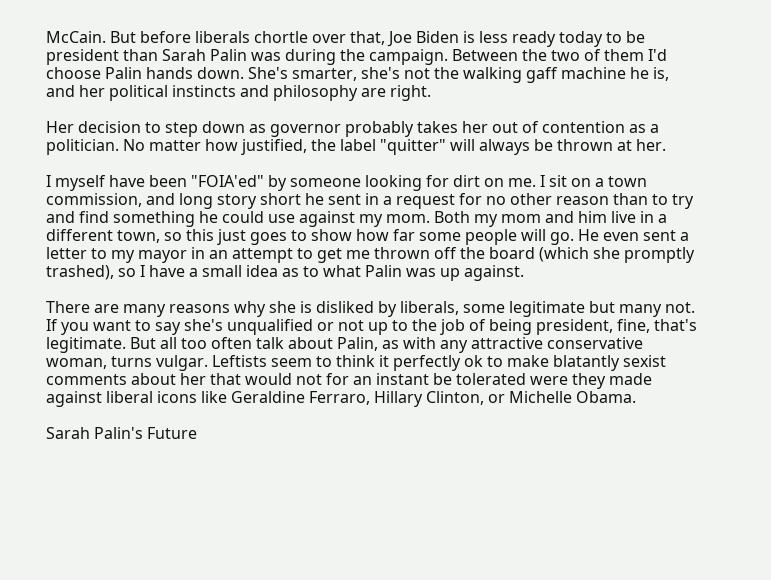McCain. But before liberals chortle over that, Joe Biden is less ready today to be president than Sarah Palin was during the campaign. Between the two of them I'd choose Palin hands down. She's smarter, she's not the walking gaff machine he is, and her political instincts and philosophy are right.

Her decision to step down as governor probably takes her out of contention as a politician. No matter how justified, the label "quitter" will always be thrown at her.

I myself have been "FOIA'ed" by someone looking for dirt on me. I sit on a town commission, and long story short he sent in a request for no other reason than to try and find something he could use against my mom. Both my mom and him live in a different town, so this just goes to show how far some people will go. He even sent a letter to my mayor in an attempt to get me thrown off the board (which she promptly trashed), so I have a small idea as to what Palin was up against.

There are many reasons why she is disliked by liberals, some legitimate but many not. If you want to say she's unqualified or not up to the job of being president, fine, that's legitimate. But all too often talk about Palin, as with any attractive conservative woman, turns vulgar. Leftists seem to think it perfectly ok to make blatantly sexist comments about her that would not for an instant be tolerated were they made against liberal icons like Geraldine Ferraro, Hillary Clinton, or Michelle Obama.

Sarah Palin's Future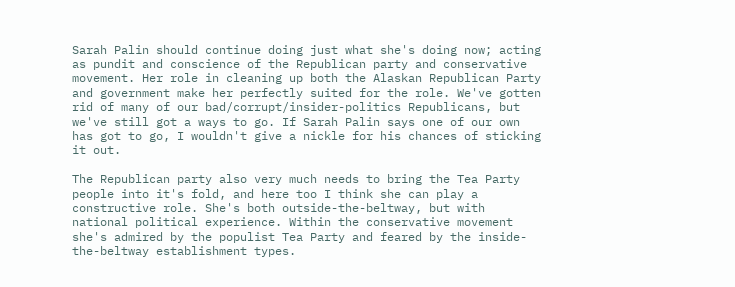Sarah Palin should continue doing just what she's doing now; acting as pundit and conscience of the Republican party and conservative movement. Her role in cleaning up both the Alaskan Republican Party and government make her perfectly suited for the role. We've gotten rid of many of our bad/corrupt/insider-politics Republicans, but we've still got a ways to go. If Sarah Palin says one of our own has got to go, I wouldn't give a nickle for his chances of sticking it out.

The Republican party also very much needs to bring the Tea Party people into it's fold, and here too I think she can play a constructive role. She's both outside-the-beltway, but with national political experience. Within the conservative movement she's admired by the populist Tea Party and feared by the inside-the-beltway establishment types.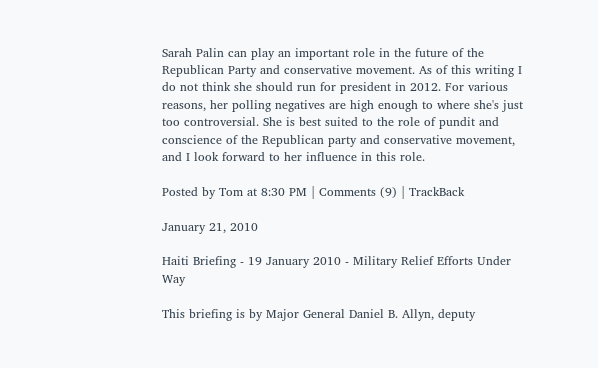Sarah Palin can play an important role in the future of the Republican Party and conservative movement. As of this writing I do not think she should run for president in 2012. For various reasons, her polling negatives are high enough to where she's just too controversial. She is best suited to the role of pundit and conscience of the Republican party and conservative movement, and I look forward to her influence in this role.

Posted by Tom at 8:30 PM | Comments (9) | TrackBack

January 21, 2010

Haiti Briefing - 19 January 2010 - Military Relief Efforts Under Way

This briefing is by Major General Daniel B. Allyn, deputy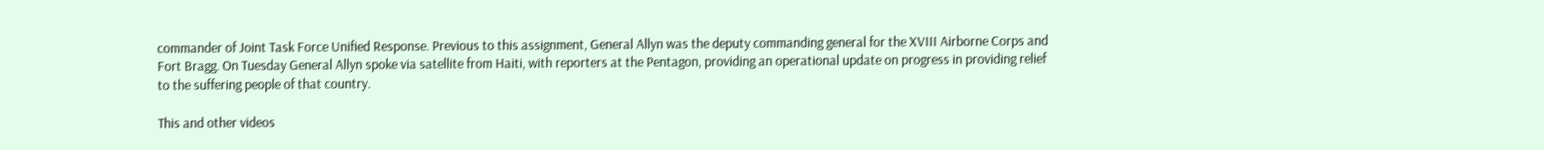commander of Joint Task Force Unified Response. Previous to this assignment, General Allyn was the deputy commanding general for the XVIII Airborne Corps and Fort Bragg. On Tuesday General Allyn spoke via satellite from Haiti, with reporters at the Pentagon, providing an operational update on progress in providing relief to the suffering people of that country.

This and other videos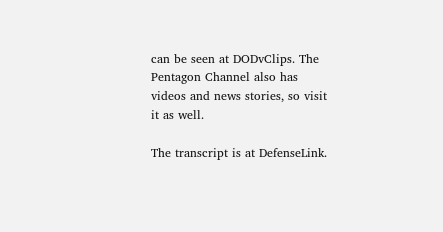can be seen at DODvClips. The Pentagon Channel also has videos and news stories, so visit it as well.

The transcript is at DefenseLink.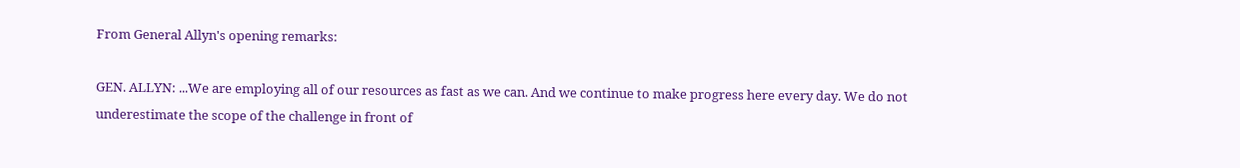From General Allyn's opening remarks:

GEN. ALLYN: ...We are employing all of our resources as fast as we can. And we continue to make progress here every day. We do not underestimate the scope of the challenge in front of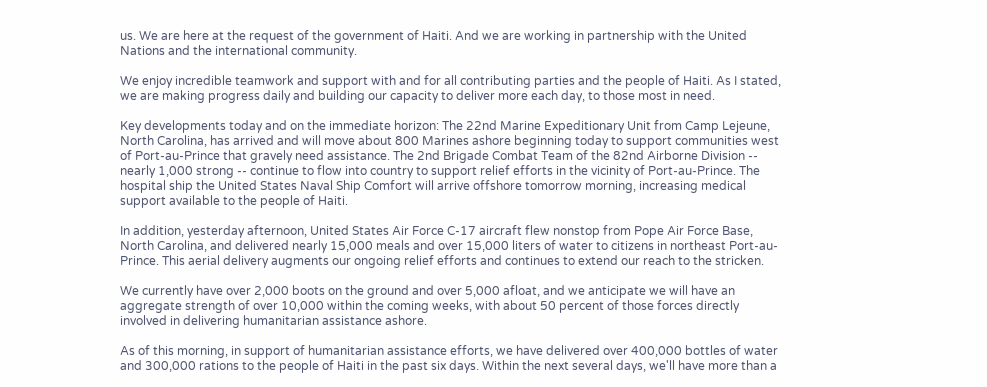us. We are here at the request of the government of Haiti. And we are working in partnership with the United Nations and the international community.

We enjoy incredible teamwork and support with and for all contributing parties and the people of Haiti. As I stated, we are making progress daily and building our capacity to deliver more each day, to those most in need.

Key developments today and on the immediate horizon: The 22nd Marine Expeditionary Unit from Camp Lejeune, North Carolina, has arrived and will move about 800 Marines ashore beginning today to support communities west of Port-au-Prince that gravely need assistance. The 2nd Brigade Combat Team of the 82nd Airborne Division -- nearly 1,000 strong -- continue to flow into country to support relief efforts in the vicinity of Port-au-Prince. The hospital ship the United States Naval Ship Comfort will arrive offshore tomorrow morning, increasing medical support available to the people of Haiti.

In addition, yesterday afternoon, United States Air Force C-17 aircraft flew nonstop from Pope Air Force Base, North Carolina, and delivered nearly 15,000 meals and over 15,000 liters of water to citizens in northeast Port-au-Prince. This aerial delivery augments our ongoing relief efforts and continues to extend our reach to the stricken.

We currently have over 2,000 boots on the ground and over 5,000 afloat, and we anticipate we will have an aggregate strength of over 10,000 within the coming weeks, with about 50 percent of those forces directly involved in delivering humanitarian assistance ashore.

As of this morning, in support of humanitarian assistance efforts, we have delivered over 400,000 bottles of water and 300,000 rations to the people of Haiti in the past six days. Within the next several days, we'll have more than a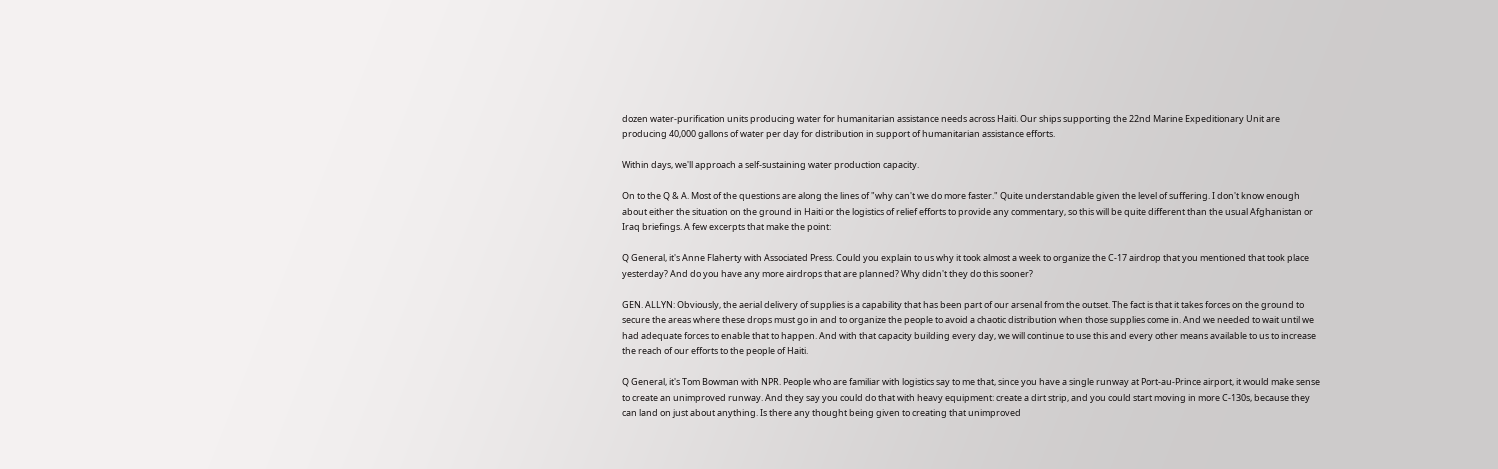dozen water-purification units producing water for humanitarian assistance needs across Haiti. Our ships supporting the 22nd Marine Expeditionary Unit are producing 40,000 gallons of water per day for distribution in support of humanitarian assistance efforts.

Within days, we'll approach a self-sustaining water production capacity.

On to the Q & A. Most of the questions are along the lines of "why can't we do more faster." Quite understandable given the level of suffering. I don't know enough about either the situation on the ground in Haiti or the logistics of relief efforts to provide any commentary, so this will be quite different than the usual Afghanistan or Iraq briefings. A few excerpts that make the point:

Q General, it's Anne Flaherty with Associated Press. Could you explain to us why it took almost a week to organize the C-17 airdrop that you mentioned that took place yesterday? And do you have any more airdrops that are planned? Why didn't they do this sooner?

GEN. ALLYN: Obviously, the aerial delivery of supplies is a capability that has been part of our arsenal from the outset. The fact is that it takes forces on the ground to secure the areas where these drops must go in and to organize the people to avoid a chaotic distribution when those supplies come in. And we needed to wait until we had adequate forces to enable that to happen. And with that capacity building every day, we will continue to use this and every other means available to us to increase the reach of our efforts to the people of Haiti.

Q General, it's Tom Bowman with NPR. People who are familiar with logistics say to me that, since you have a single runway at Port-au-Prince airport, it would make sense to create an unimproved runway. And they say you could do that with heavy equipment: create a dirt strip, and you could start moving in more C-130s, because they can land on just about anything. Is there any thought being given to creating that unimproved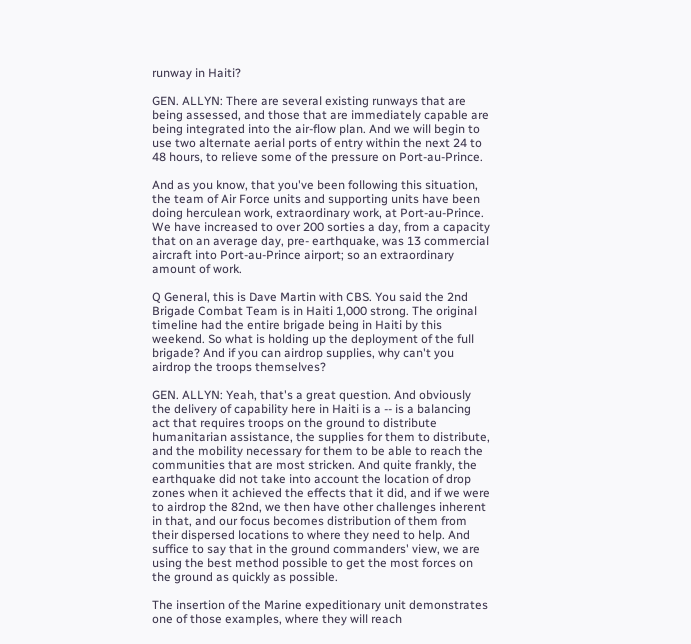runway in Haiti?

GEN. ALLYN: There are several existing runways that are being assessed, and those that are immediately capable are being integrated into the air-flow plan. And we will begin to use two alternate aerial ports of entry within the next 24 to 48 hours, to relieve some of the pressure on Port-au-Prince.

And as you know, that you've been following this situation, the team of Air Force units and supporting units have been doing herculean work, extraordinary work, at Port-au-Prince. We have increased to over 200 sorties a day, from a capacity that on an average day, pre- earthquake, was 13 commercial aircraft into Port-au-Prince airport; so an extraordinary amount of work.

Q General, this is Dave Martin with CBS. You said the 2nd Brigade Combat Team is in Haiti 1,000 strong. The original timeline had the entire brigade being in Haiti by this weekend. So what is holding up the deployment of the full brigade? And if you can airdrop supplies, why can't you airdrop the troops themselves?

GEN. ALLYN: Yeah, that's a great question. And obviously the delivery of capability here in Haiti is a -- is a balancing act that requires troops on the ground to distribute humanitarian assistance, the supplies for them to distribute, and the mobility necessary for them to be able to reach the communities that are most stricken. And quite frankly, the earthquake did not take into account the location of drop zones when it achieved the effects that it did, and if we were to airdrop the 82nd, we then have other challenges inherent in that, and our focus becomes distribution of them from their dispersed locations to where they need to help. And suffice to say that in the ground commanders' view, we are using the best method possible to get the most forces on the ground as quickly as possible.

The insertion of the Marine expeditionary unit demonstrates one of those examples, where they will reach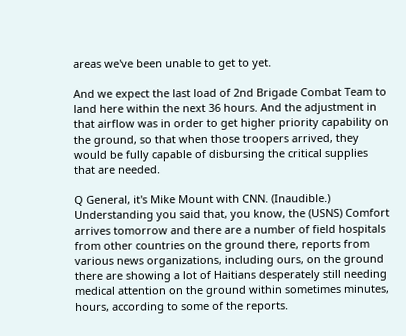areas we've been unable to get to yet.

And we expect the last load of 2nd Brigade Combat Team to land here within the next 36 hours. And the adjustment in that airflow was in order to get higher priority capability on the ground, so that when those troopers arrived, they would be fully capable of disbursing the critical supplies that are needed.

Q General, it's Mike Mount with CNN. (Inaudible.) Understanding you said that, you know, the (USNS) Comfort arrives tomorrow and there are a number of field hospitals from other countries on the ground there, reports from various news organizations, including ours, on the ground there are showing a lot of Haitians desperately still needing medical attention on the ground within sometimes minutes, hours, according to some of the reports.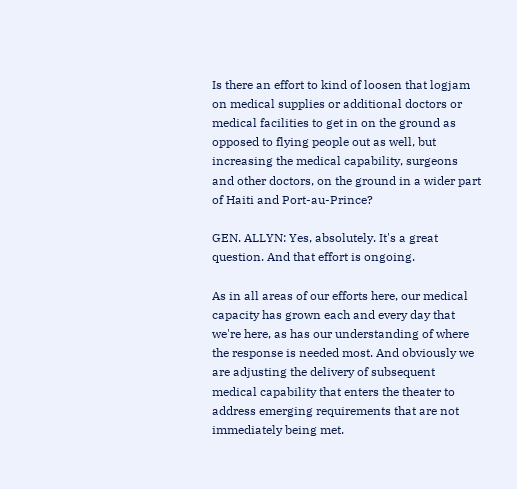Is there an effort to kind of loosen that logjam on medical supplies or additional doctors or medical facilities to get in on the ground as opposed to flying people out as well, but increasing the medical capability, surgeons and other doctors, on the ground in a wider part of Haiti and Port-au-Prince?

GEN. ALLYN: Yes, absolutely. It's a great question. And that effort is ongoing.

As in all areas of our efforts here, our medical capacity has grown each and every day that we're here, as has our understanding of where the response is needed most. And obviously we are adjusting the delivery of subsequent medical capability that enters the theater to address emerging requirements that are not immediately being met.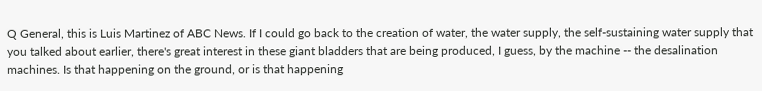Q General, this is Luis Martinez of ABC News. If I could go back to the creation of water, the water supply, the self-sustaining water supply that you talked about earlier, there's great interest in these giant bladders that are being produced, I guess, by the machine -- the desalination machines. Is that happening on the ground, or is that happening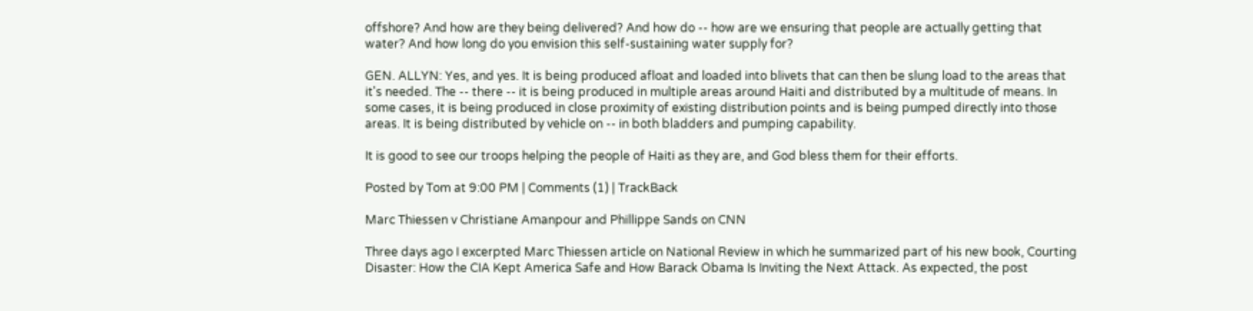offshore? And how are they being delivered? And how do -- how are we ensuring that people are actually getting that water? And how long do you envision this self-sustaining water supply for?

GEN. ALLYN: Yes, and yes. It is being produced afloat and loaded into blivets that can then be slung load to the areas that it's needed. The -- there -- it is being produced in multiple areas around Haiti and distributed by a multitude of means. In some cases, it is being produced in close proximity of existing distribution points and is being pumped directly into those areas. It is being distributed by vehicle on -- in both bladders and pumping capability.

It is good to see our troops helping the people of Haiti as they are, and God bless them for their efforts.

Posted by Tom at 9:00 PM | Comments (1) | TrackBack

Marc Thiessen v Christiane Amanpour and Phillippe Sands on CNN

Three days ago I excerpted Marc Thiessen article on National Review in which he summarized part of his new book, Courting Disaster: How the CIA Kept America Safe and How Barack Obama Is Inviting the Next Attack. As expected, the post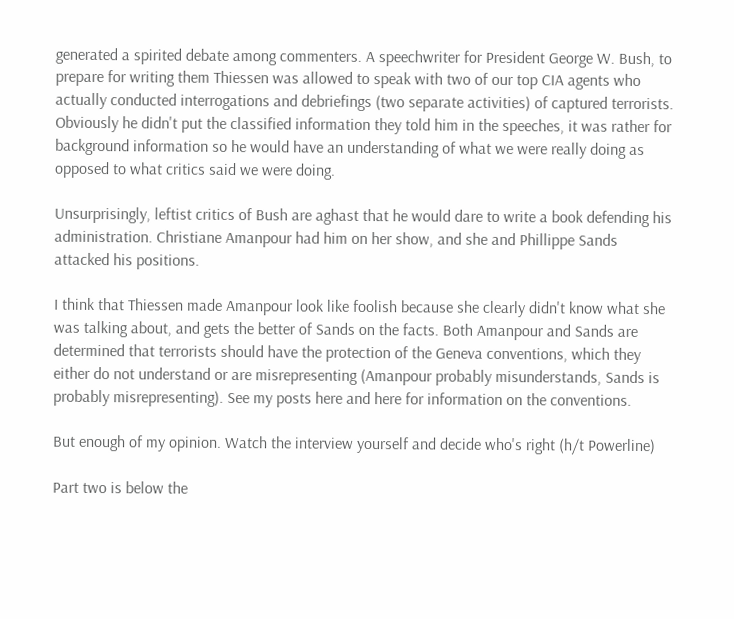generated a spirited debate among commenters. A speechwriter for President George W. Bush, to prepare for writing them Thiessen was allowed to speak with two of our top CIA agents who actually conducted interrogations and debriefings (two separate activities) of captured terrorists. Obviously he didn't put the classified information they told him in the speeches, it was rather for background information so he would have an understanding of what we were really doing as opposed to what critics said we were doing.

Unsurprisingly, leftist critics of Bush are aghast that he would dare to write a book defending his administration. Christiane Amanpour had him on her show, and she and Phillippe Sands attacked his positions.

I think that Thiessen made Amanpour look like foolish because she clearly didn't know what she was talking about, and gets the better of Sands on the facts. Both Amanpour and Sands are determined that terrorists should have the protection of the Geneva conventions, which they either do not understand or are misrepresenting (Amanpour probably misunderstands, Sands is probably misrepresenting). See my posts here and here for information on the conventions.

But enough of my opinion. Watch the interview yourself and decide who's right (h/t Powerline)

Part two is below the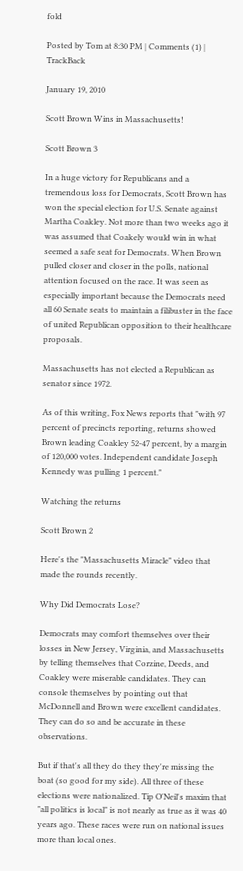fold

Posted by Tom at 8:30 PM | Comments (1) | TrackBack

January 19, 2010

Scott Brown Wins in Massachusetts!

Scott Brown 3

In a huge victory for Republicans and a tremendous loss for Democrats, Scott Brown has won the special election for U.S. Senate against Martha Coakley. Not more than two weeks ago it was assumed that Coakely would win in what seemed a safe seat for Democrats. When Brown pulled closer and closer in the polls, national attention focused on the race. It was seen as especially important because the Democrats need all 60 Senate seats to maintain a filibuster in the face of united Republican opposition to their healthcare proposals.

Massachusetts has not elected a Republican as senator since 1972.

As of this writing, Fox News reports that "with 97 percent of precincts reporting, returns showed Brown leading Coakley 52-47 percent, by a margin of 120,000 votes. Independent candidate Joseph Kennedy was pulling 1 percent."

Watching the returns

Scott Brown 2

Here's the "Massachusetts Miracle" video that made the rounds recently.

Why Did Democrats Lose?

Democrats may comfort themselves over their losses in New Jersey, Virginia, and Massachusetts by telling themselves that Corzine, Deeds, and Coakley were miserable candidates. They can console themselves by pointing out that McDonnell and Brown were excellent candidates. They can do so and be accurate in these observations.

But if that's all they do they they're missing the boat (so good for my side). All three of these elections were nationalized. Tip O'Neil's maxim that "all politics is local" is not nearly as true as it was 40 years ago. These races were run on national issues more than local ones.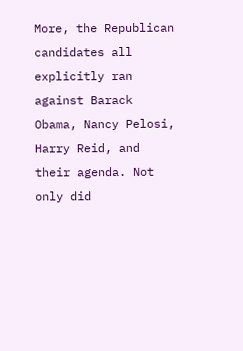More, the Republican candidates all explicitly ran against Barack Obama, Nancy Pelosi, Harry Reid, and their agenda. Not only did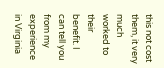this not cost them, it very much worked to their benefit. I can tell you from my experience in Virginia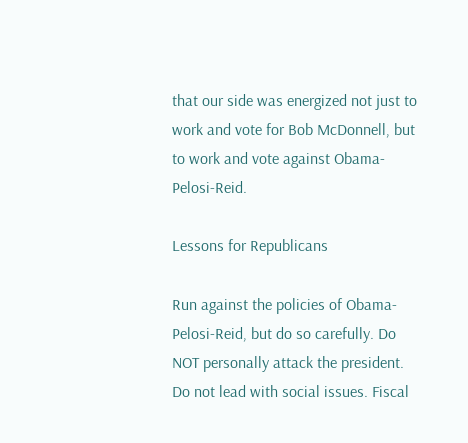that our side was energized not just to work and vote for Bob McDonnell, but to work and vote against Obama-Pelosi-Reid.

Lessons for Republicans

Run against the policies of Obama-Pelosi-Reid, but do so carefully. Do NOT personally attack the president. Do not lead with social issues. Fiscal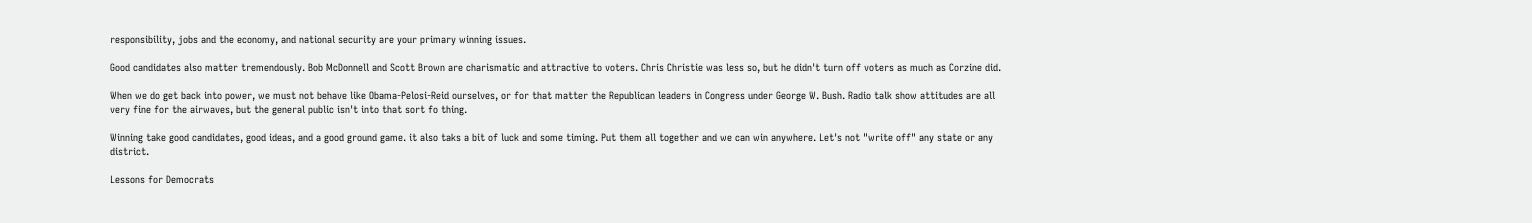responsibility, jobs and the economy, and national security are your primary winning issues.

Good candidates also matter tremendously. Bob McDonnell and Scott Brown are charismatic and attractive to voters. Chris Christie was less so, but he didn't turn off voters as much as Corzine did.

When we do get back into power, we must not behave like Obama-Pelosi-Reid ourselves, or for that matter the Republican leaders in Congress under George W. Bush. Radio talk show attitudes are all very fine for the airwaves, but the general public isn't into that sort fo thing.

Winning take good candidates, good ideas, and a good ground game. it also taks a bit of luck and some timing. Put them all together and we can win anywhere. Let's not "write off" any state or any district.

Lessons for Democrats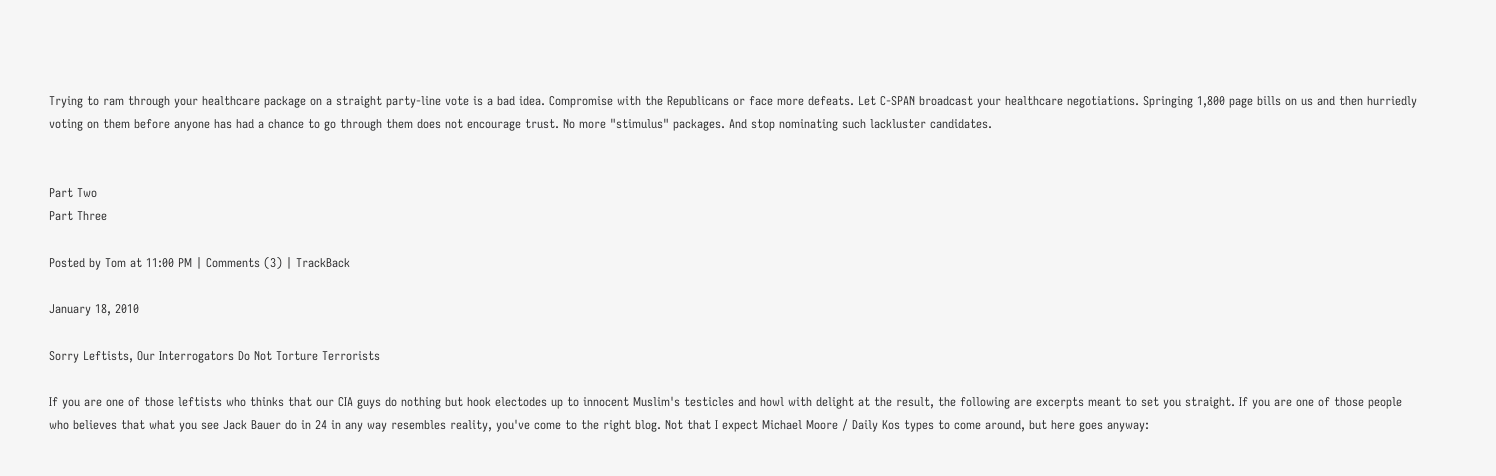Trying to ram through your healthcare package on a straight party-line vote is a bad idea. Compromise with the Republicans or face more defeats. Let C-SPAN broadcast your healthcare negotiations. Springing 1,800 page bills on us and then hurriedly voting on them before anyone has had a chance to go through them does not encourage trust. No more "stimulus" packages. And stop nominating such lackluster candidates.


Part Two
Part Three

Posted by Tom at 11:00 PM | Comments (3) | TrackBack

January 18, 2010

Sorry Leftists, Our Interrogators Do Not Torture Terrorists

If you are one of those leftists who thinks that our CIA guys do nothing but hook electodes up to innocent Muslim's testicles and howl with delight at the result, the following are excerpts meant to set you straight. If you are one of those people who believes that what you see Jack Bauer do in 24 in any way resembles reality, you've come to the right blog. Not that I expect Michael Moore / Daily Kos types to come around, but here goes anyway: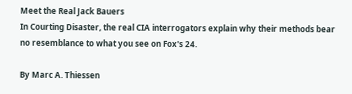Meet the Real Jack Bauers
In Courting Disaster, the real CIA interrogators explain why their methods bear no resemblance to what you see on Fox's 24.

By Marc A. Thiessen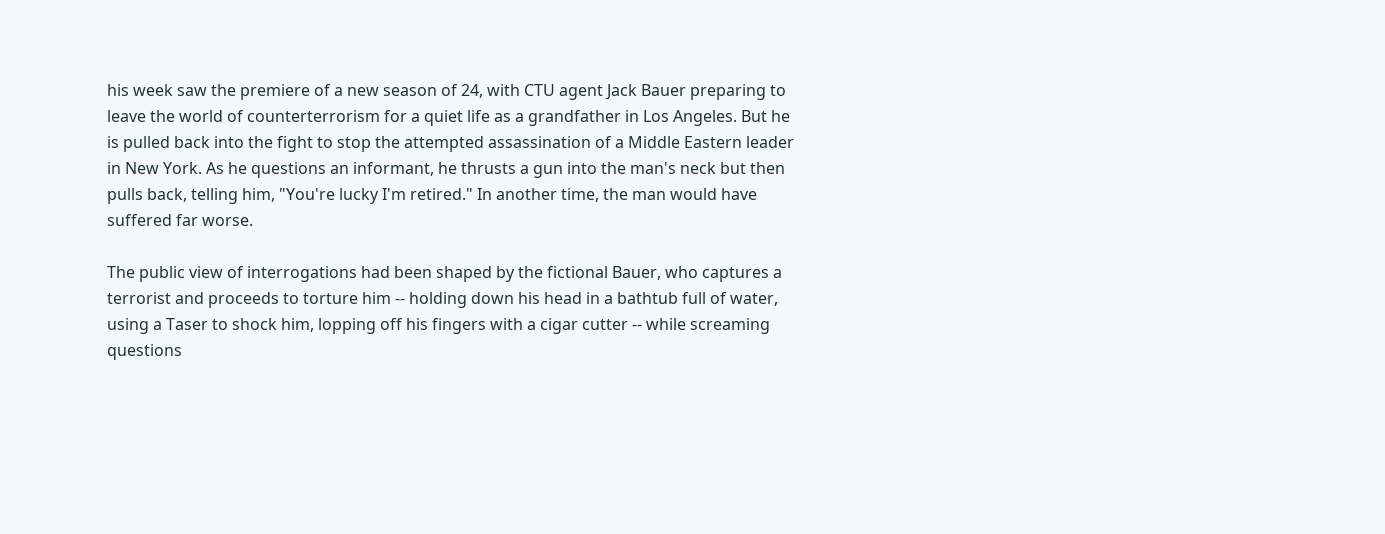his week saw the premiere of a new season of 24, with CTU agent Jack Bauer preparing to leave the world of counterterrorism for a quiet life as a grandfather in Los Angeles. But he is pulled back into the fight to stop the attempted assassination of a Middle Eastern leader in New York. As he questions an informant, he thrusts a gun into the man's neck but then pulls back, telling him, "You're lucky I'm retired." In another time, the man would have suffered far worse.

The public view of interrogations had been shaped by the fictional Bauer, who captures a terrorist and proceeds to torture him -- holding down his head in a bathtub full of water, using a Taser to shock him, lopping off his fingers with a cigar cutter -- while screaming questions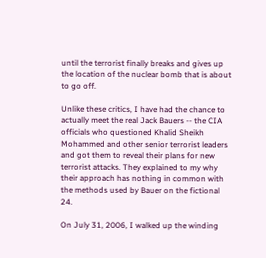until the terrorist finally breaks and gives up the location of the nuclear bomb that is about to go off.

Unlike these critics, I have had the chance to actually meet the real Jack Bauers -- the CIA officials who questioned Khalid Sheikh Mohammed and other senior terrorist leaders and got them to reveal their plans for new terrorist attacks. They explained to my why their approach has nothing in common with the methods used by Bauer on the fictional 24.

On July 31, 2006, I walked up the winding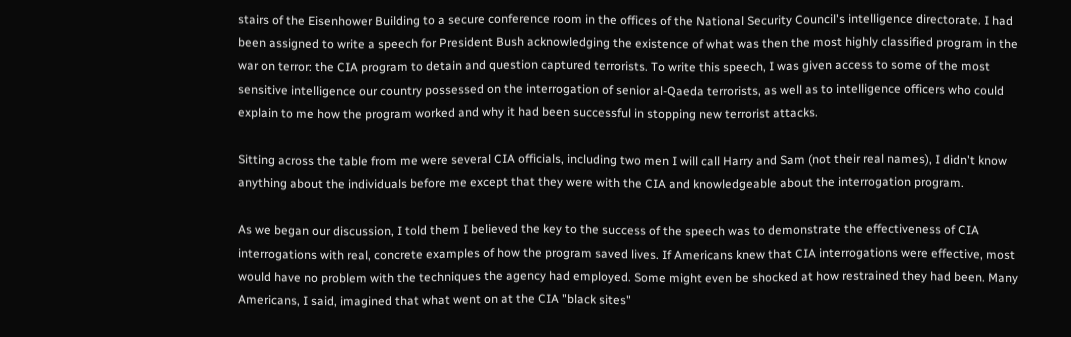stairs of the Eisenhower Building to a secure conference room in the offices of the National Security Council's intelligence directorate. I had been assigned to write a speech for President Bush acknowledging the existence of what was then the most highly classified program in the war on terror: the CIA program to detain and question captured terrorists. To write this speech, I was given access to some of the most sensitive intelligence our country possessed on the interrogation of senior al-Qaeda terrorists, as well as to intelligence officers who could explain to me how the program worked and why it had been successful in stopping new terrorist attacks.

Sitting across the table from me were several CIA officials, including two men I will call Harry and Sam (not their real names), I didn't know anything about the individuals before me except that they were with the CIA and knowledgeable about the interrogation program.

As we began our discussion, I told them I believed the key to the success of the speech was to demonstrate the effectiveness of CIA interrogations with real, concrete examples of how the program saved lives. If Americans knew that CIA interrogations were effective, most would have no problem with the techniques the agency had employed. Some might even be shocked at how restrained they had been. Many Americans, I said, imagined that what went on at the CIA "black sites"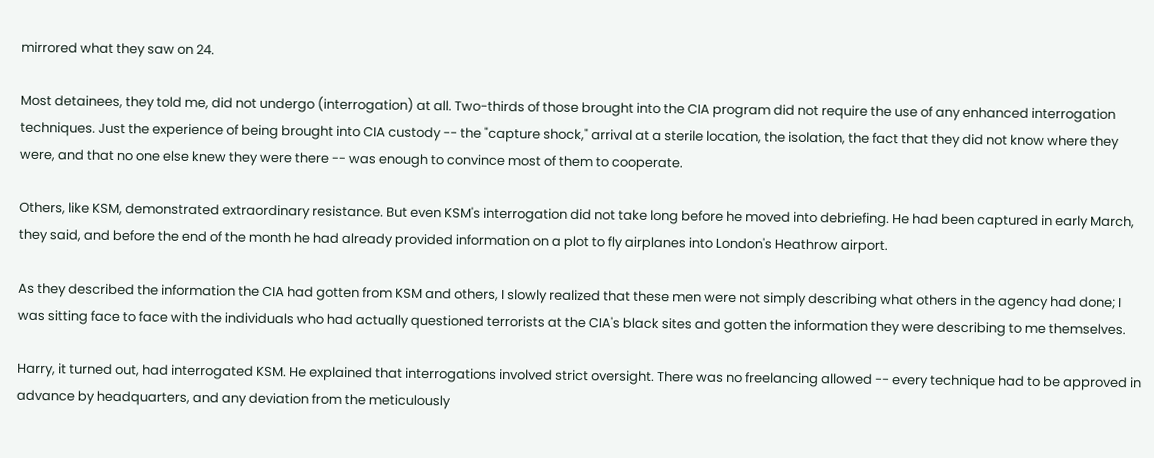mirrored what they saw on 24.

Most detainees, they told me, did not undergo (interrogation) at all. Two-thirds of those brought into the CIA program did not require the use of any enhanced interrogation techniques. Just the experience of being brought into CIA custody -- the "capture shock," arrival at a sterile location, the isolation, the fact that they did not know where they were, and that no one else knew they were there -- was enough to convince most of them to cooperate.

Others, like KSM, demonstrated extraordinary resistance. But even KSM's interrogation did not take long before he moved into debriefing. He had been captured in early March, they said, and before the end of the month he had already provided information on a plot to fly airplanes into London's Heathrow airport.

As they described the information the CIA had gotten from KSM and others, I slowly realized that these men were not simply describing what others in the agency had done; I was sitting face to face with the individuals who had actually questioned terrorists at the CIA's black sites and gotten the information they were describing to me themselves.

Harry, it turned out, had interrogated KSM. He explained that interrogations involved strict oversight. There was no freelancing allowed -- every technique had to be approved in advance by headquarters, and any deviation from the meticulously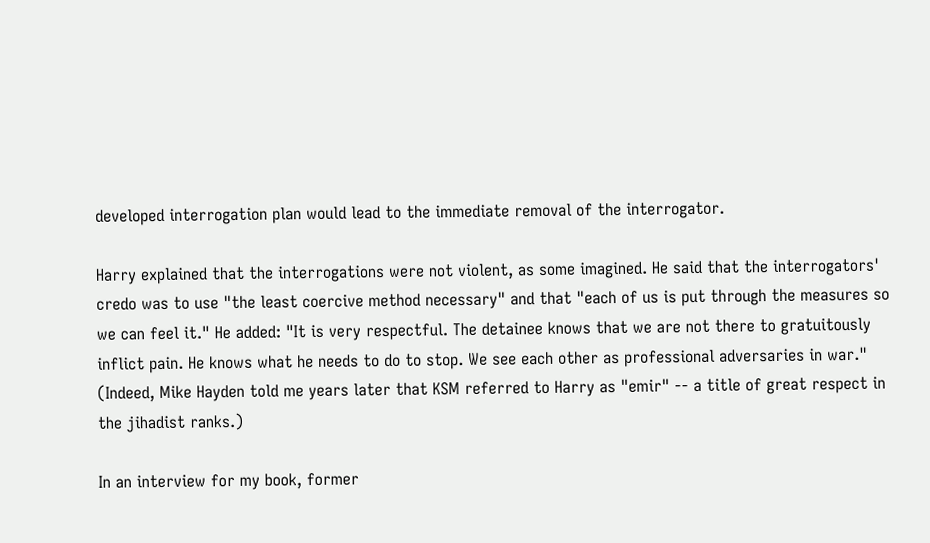developed interrogation plan would lead to the immediate removal of the interrogator.

Harry explained that the interrogations were not violent, as some imagined. He said that the interrogators' credo was to use "the least coercive method necessary" and that "each of us is put through the measures so we can feel it." He added: "It is very respectful. The detainee knows that we are not there to gratuitously inflict pain. He knows what he needs to do to stop. We see each other as professional adversaries in war." (Indeed, Mike Hayden told me years later that KSM referred to Harry as "emir" -- a title of great respect in the jihadist ranks.)

In an interview for my book, former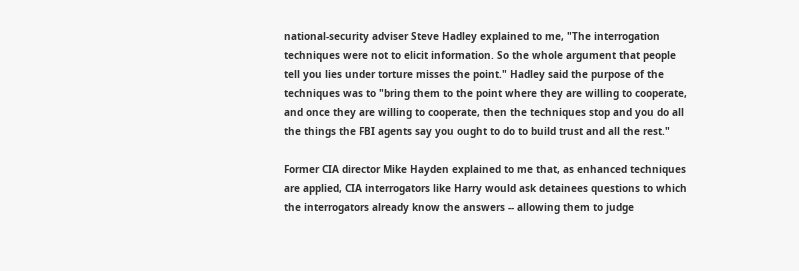national-security adviser Steve Hadley explained to me, "The interrogation techniques were not to elicit information. So the whole argument that people tell you lies under torture misses the point." Hadley said the purpose of the techniques was to "bring them to the point where they are willing to cooperate, and once they are willing to cooperate, then the techniques stop and you do all the things the FBI agents say you ought to do to build trust and all the rest."

Former CIA director Mike Hayden explained to me that, as enhanced techniques are applied, CIA interrogators like Harry would ask detainees questions to which the interrogators already know the answers -- allowing them to judge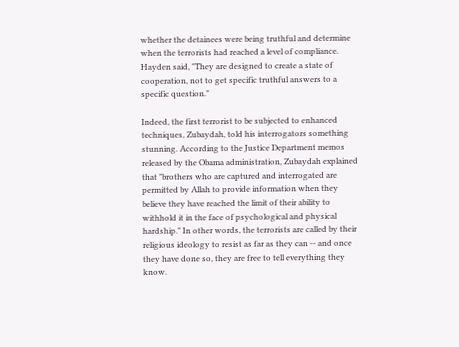whether the detainees were being truthful and determine when the terrorists had reached a level of compliance. Hayden said, "They are designed to create a state of cooperation, not to get specific truthful answers to a specific question."

Indeed, the first terrorist to be subjected to enhanced techniques, Zubaydah, told his interrogators something stunning. According to the Justice Department memos released by the Obama administration, Zubaydah explained that "brothers who are captured and interrogated are permitted by Allah to provide information when they believe they have reached the limit of their ability to withhold it in the face of psychological and physical hardship." In other words, the terrorists are called by their religious ideology to resist as far as they can -- and once they have done so, they are free to tell everything they know.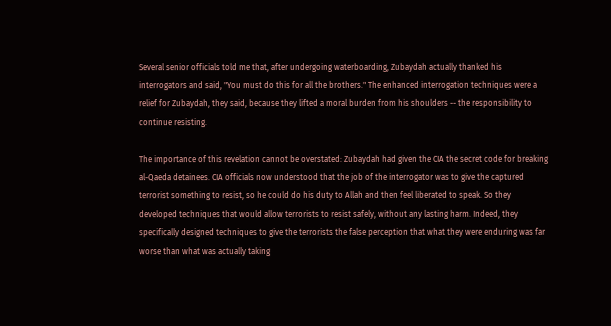Several senior officials told me that, after undergoing waterboarding, Zubaydah actually thanked his interrogators and said, "You must do this for all the brothers." The enhanced interrogation techniques were a relief for Zubaydah, they said, because they lifted a moral burden from his shoulders -- the responsibility to continue resisting.

The importance of this revelation cannot be overstated: Zubaydah had given the CIA the secret code for breaking al-Qaeda detainees. CIA officials now understood that the job of the interrogator was to give the captured terrorist something to resist, so he could do his duty to Allah and then feel liberated to speak. So they developed techniques that would allow terrorists to resist safely, without any lasting harm. Indeed, they specifically designed techniques to give the terrorists the false perception that what they were enduring was far worse than what was actually taking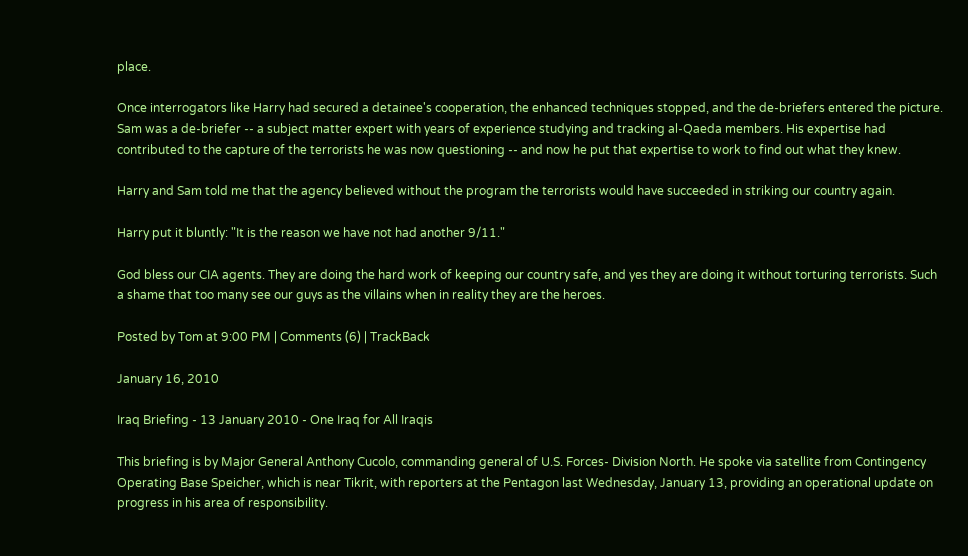place.

Once interrogators like Harry had secured a detainee's cooperation, the enhanced techniques stopped, and the de-briefers entered the picture. Sam was a de-briefer -- a subject matter expert with years of experience studying and tracking al-Qaeda members. His expertise had contributed to the capture of the terrorists he was now questioning -- and now he put that expertise to work to find out what they knew.

Harry and Sam told me that the agency believed without the program the terrorists would have succeeded in striking our country again.

Harry put it bluntly: "It is the reason we have not had another 9/11."

God bless our CIA agents. They are doing the hard work of keeping our country safe, and yes they are doing it without torturing terrorists. Such a shame that too many see our guys as the villains when in reality they are the heroes.

Posted by Tom at 9:00 PM | Comments (6) | TrackBack

January 16, 2010

Iraq Briefing - 13 January 2010 - One Iraq for All Iraqis

This briefing is by Major General Anthony Cucolo, commanding general of U.S. Forces- Division North. He spoke via satellite from Contingency Operating Base Speicher, which is near Tikrit, with reporters at the Pentagon last Wednesday, January 13, providing an operational update on progress in his area of responsibility.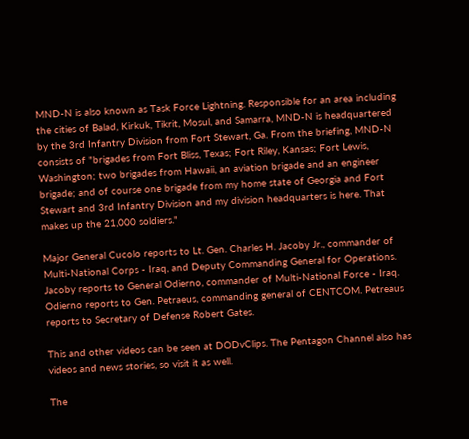MND-N is also known as Task Force Lightning. Responsible for an area including the cities of Balad, Kirkuk, Tikrit, Mosul, and Samarra, MND-N is headquartered by the 3rd Infantry Division from Fort Stewart, Ga. From the briefing, MND-N consists of "brigades from Fort Bliss, Texas; Fort Riley, Kansas; Fort Lewis, Washington; two brigades from Hawaii, an aviation brigade and an engineer brigade; and of course one brigade from my home state of Georgia and Fort Stewart and 3rd Infantry Division and my division headquarters is here. That makes up the 21,000 soldiers."

Major General Cucolo reports to Lt. Gen. Charles H. Jacoby Jr., commander of Multi-National Corps - Iraq, and Deputy Commanding General for Operations. Jacoby reports to General Odierno, commander of Multi-National Force - Iraq. Odierno reports to Gen. Petraeus, commanding general of CENTCOM. Petreaus reports to Secretary of Defense Robert Gates.

This and other videos can be seen at DODvClips. The Pentagon Channel also has videos and news stories, so visit it as well.

The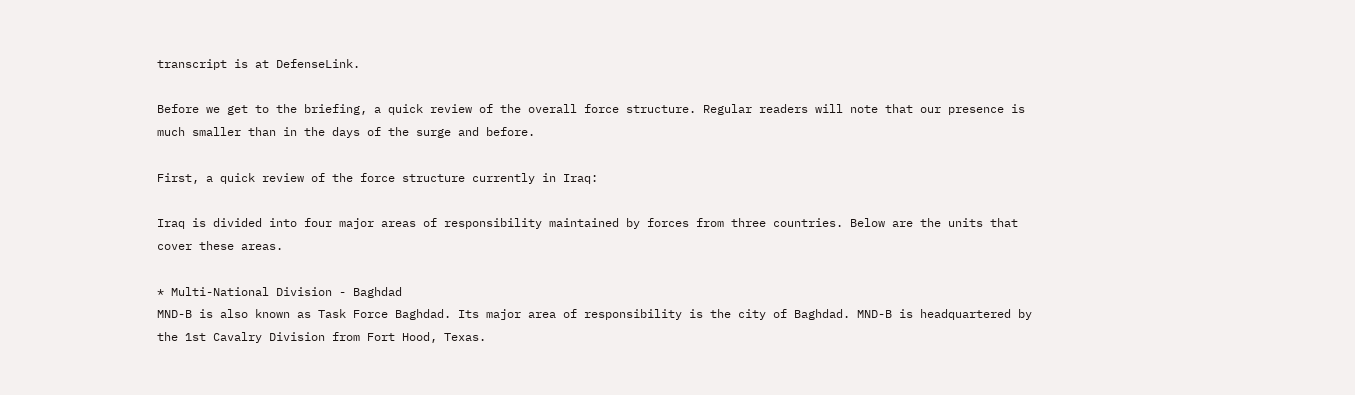transcript is at DefenseLink.

Before we get to the briefing, a quick review of the overall force structure. Regular readers will note that our presence is much smaller than in the days of the surge and before.

First, a quick review of the force structure currently in Iraq:

Iraq is divided into four major areas of responsibility maintained by forces from three countries. Below are the units that cover these areas.

* Multi-National Division - Baghdad
MND-B is also known as Task Force Baghdad. Its major area of responsibility is the city of Baghdad. MND-B is headquartered by the 1st Cavalry Division from Fort Hood, Texas.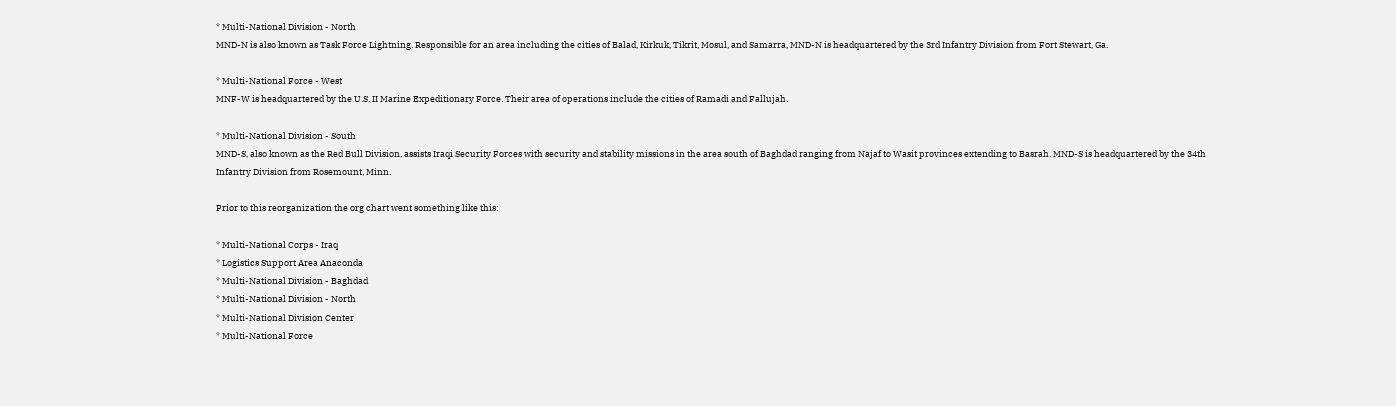* Multi-National Division - North
MND-N is also known as Task Force Lightning. Responsible for an area including the cities of Balad, Kirkuk, Tikrit, Mosul, and Samarra, MND-N is headquartered by the 3rd Infantry Division from Fort Stewart, Ga.

* Multi-National Force - West
MNF-W is headquartered by the U.S. II Marine Expeditionary Force. Their area of operations include the cities of Ramadi and Fallujah.

* Multi-National Division - South
MND-S, also known as the Red Bull Division, assists Iraqi Security Forces with security and stability missions in the area south of Baghdad ranging from Najaf to Wasit provinces extending to Basrah. MND-S is headquartered by the 34th Infantry Division from Rosemount, Minn.

Prior to this reorganization the org chart went something like this:

* Multi-National Corps - Iraq
* Logistics Support Area Anaconda
* Multi-National Division - Baghdad
* Multi-National Division - North
* Multi-National Division Center
* Multi-National Force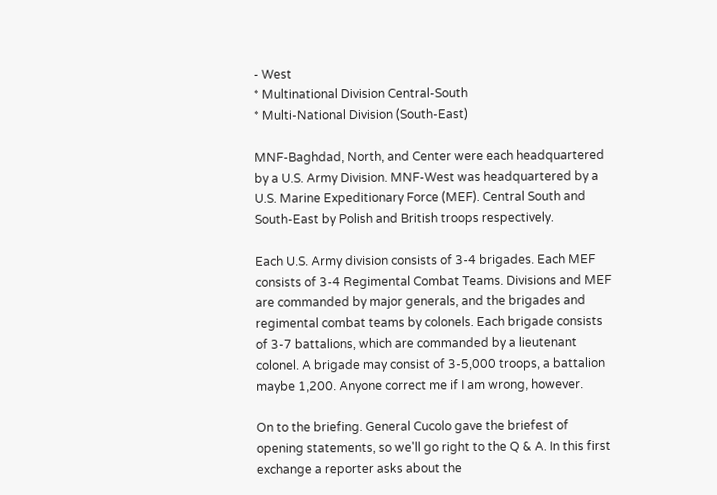- West
* Multinational Division Central-South
* Multi-National Division (South-East)

MNF-Baghdad, North, and Center were each headquartered by a U.S. Army Division. MNF-West was headquartered by a U.S. Marine Expeditionary Force (MEF). Central South and South-East by Polish and British troops respectively.

Each U.S. Army division consists of 3-4 brigades. Each MEF consists of 3-4 Regimental Combat Teams. Divisions and MEF are commanded by major generals, and the brigades and regimental combat teams by colonels. Each brigade consists of 3-7 battalions, which are commanded by a lieutenant colonel. A brigade may consist of 3-5,000 troops, a battalion maybe 1,200. Anyone correct me if I am wrong, however.

On to the briefing. General Cucolo gave the briefest of opening statements, so we'll go right to the Q & A. In this first exchange a reporter asks about the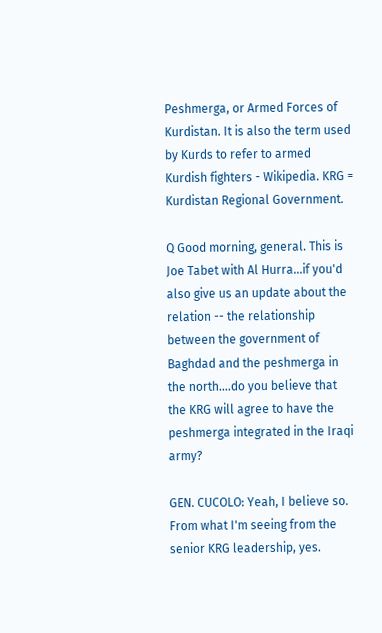Peshmerga, or Armed Forces of Kurdistan. It is also the term used by Kurds to refer to armed Kurdish fighters - Wikipedia. KRG = Kurdistan Regional Government.

Q Good morning, general. This is Joe Tabet with Al Hurra...if you'd also give us an update about the relation -- the relationship between the government of Baghdad and the peshmerga in the north....do you believe that the KRG will agree to have the peshmerga integrated in the Iraqi army?

GEN. CUCOLO: Yeah, I believe so. From what I'm seeing from the senior KRG leadership, yes.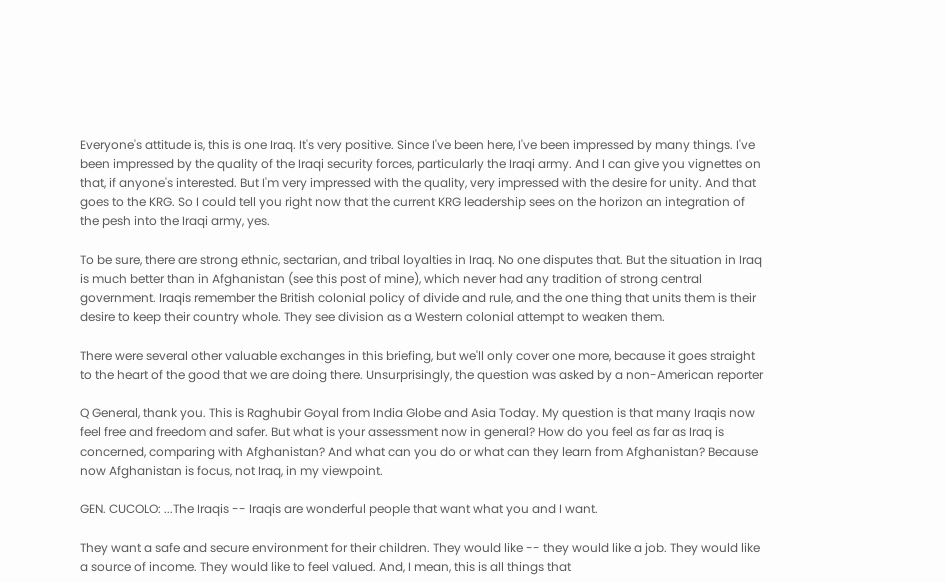Everyone's attitude is, this is one Iraq. It's very positive. Since I've been here, I've been impressed by many things. I've been impressed by the quality of the Iraqi security forces, particularly the Iraqi army. And I can give you vignettes on that, if anyone's interested. But I'm very impressed with the quality, very impressed with the desire for unity. And that goes to the KRG. So I could tell you right now that the current KRG leadership sees on the horizon an integration of the pesh into the Iraqi army, yes.

To be sure, there are strong ethnic, sectarian, and tribal loyalties in Iraq. No one disputes that. But the situation in Iraq is much better than in Afghanistan (see this post of mine), which never had any tradition of strong central government. Iraqis remember the British colonial policy of divide and rule, and the one thing that units them is their desire to keep their country whole. They see division as a Western colonial attempt to weaken them.

There were several other valuable exchanges in this briefing, but we'll only cover one more, because it goes straight to the heart of the good that we are doing there. Unsurprisingly, the question was asked by a non-American reporter

Q General, thank you. This is Raghubir Goyal from India Globe and Asia Today. My question is that many Iraqis now feel free and freedom and safer. But what is your assessment now in general? How do you feel as far as Iraq is concerned, comparing with Afghanistan? And what can you do or what can they learn from Afghanistan? Because now Afghanistan is focus, not Iraq, in my viewpoint.

GEN. CUCOLO: ...The Iraqis -- Iraqis are wonderful people that want what you and I want.

They want a safe and secure environment for their children. They would like -- they would like a job. They would like a source of income. They would like to feel valued. And, I mean, this is all things that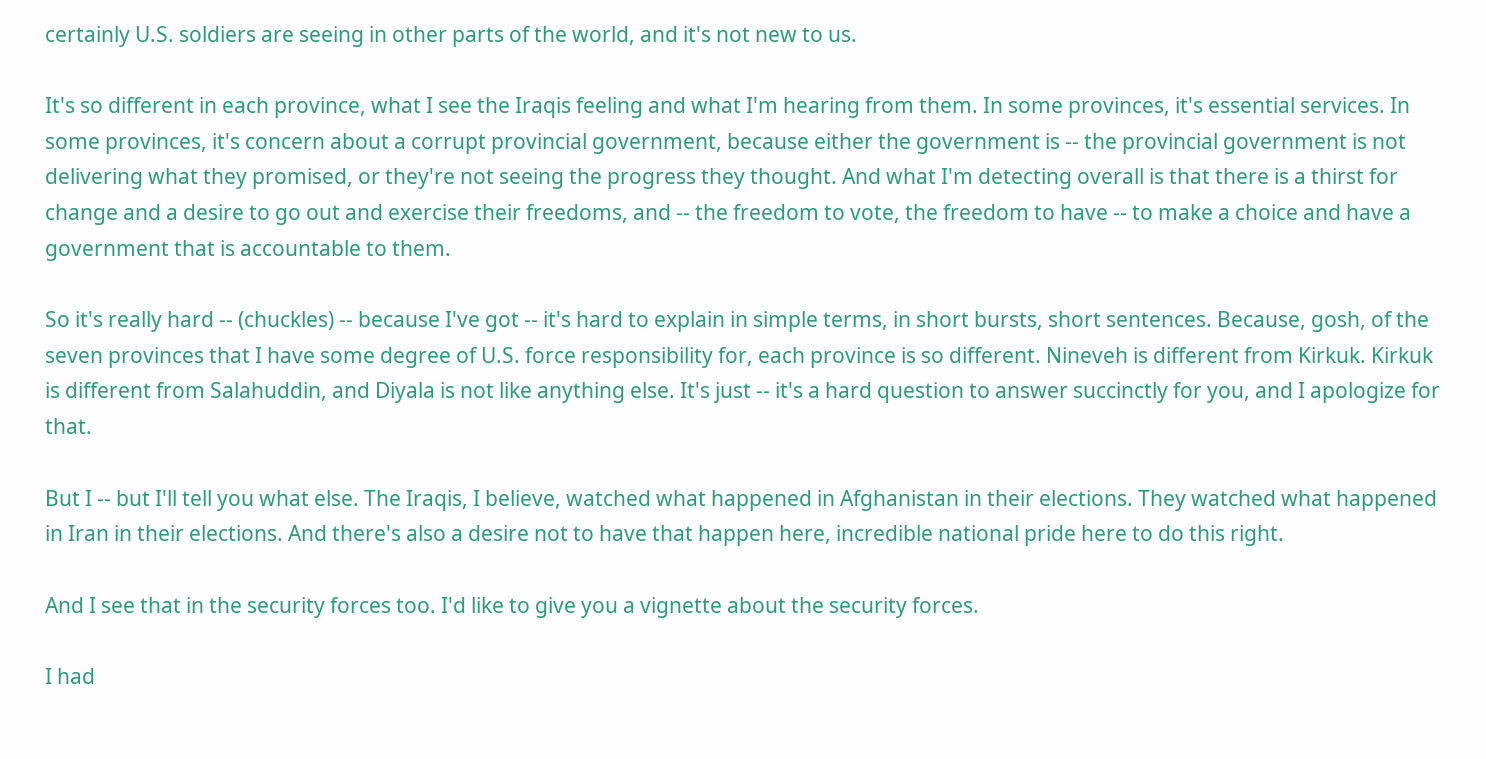certainly U.S. soldiers are seeing in other parts of the world, and it's not new to us.

It's so different in each province, what I see the Iraqis feeling and what I'm hearing from them. In some provinces, it's essential services. In some provinces, it's concern about a corrupt provincial government, because either the government is -- the provincial government is not delivering what they promised, or they're not seeing the progress they thought. And what I'm detecting overall is that there is a thirst for change and a desire to go out and exercise their freedoms, and -- the freedom to vote, the freedom to have -- to make a choice and have a government that is accountable to them.

So it's really hard -- (chuckles) -- because I've got -- it's hard to explain in simple terms, in short bursts, short sentences. Because, gosh, of the seven provinces that I have some degree of U.S. force responsibility for, each province is so different. Nineveh is different from Kirkuk. Kirkuk is different from Salahuddin, and Diyala is not like anything else. It's just -- it's a hard question to answer succinctly for you, and I apologize for that.

But I -- but I'll tell you what else. The Iraqis, I believe, watched what happened in Afghanistan in their elections. They watched what happened in Iran in their elections. And there's also a desire not to have that happen here, incredible national pride here to do this right.

And I see that in the security forces too. I'd like to give you a vignette about the security forces.

I had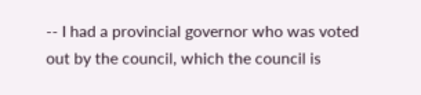-- I had a provincial governor who was voted out by the council, which the council is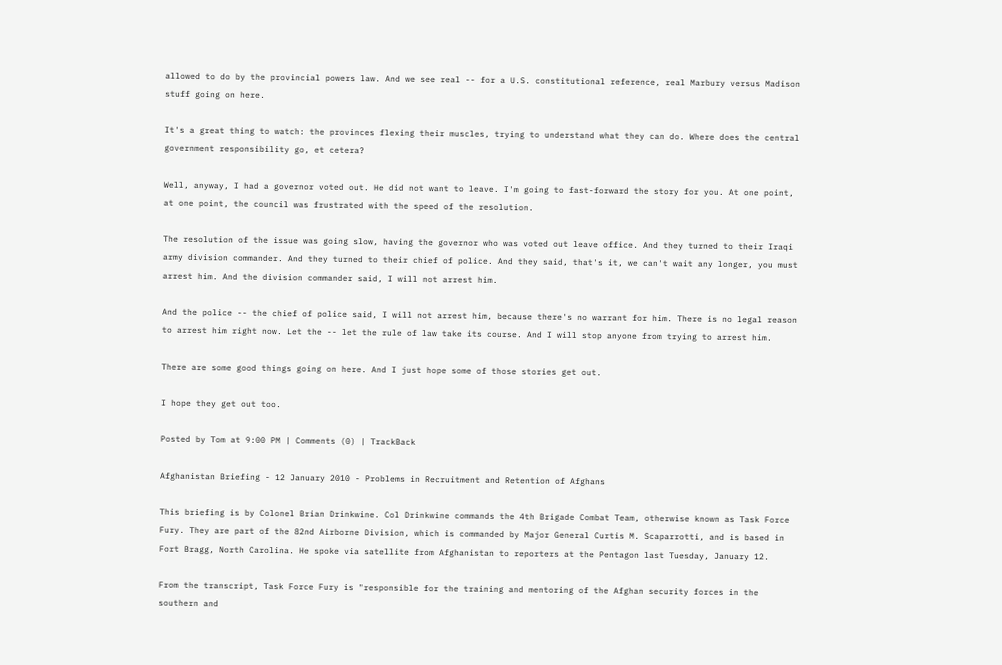allowed to do by the provincial powers law. And we see real -- for a U.S. constitutional reference, real Marbury versus Madison stuff going on here.

It's a great thing to watch: the provinces flexing their muscles, trying to understand what they can do. Where does the central government responsibility go, et cetera?

Well, anyway, I had a governor voted out. He did not want to leave. I'm going to fast-forward the story for you. At one point, at one point, the council was frustrated with the speed of the resolution.

The resolution of the issue was going slow, having the governor who was voted out leave office. And they turned to their Iraqi army division commander. And they turned to their chief of police. And they said, that's it, we can't wait any longer, you must arrest him. And the division commander said, I will not arrest him.

And the police -- the chief of police said, I will not arrest him, because there's no warrant for him. There is no legal reason to arrest him right now. Let the -- let the rule of law take its course. And I will stop anyone from trying to arrest him.

There are some good things going on here. And I just hope some of those stories get out.

I hope they get out too.

Posted by Tom at 9:00 PM | Comments (0) | TrackBack

Afghanistan Briefing - 12 January 2010 - Problems in Recruitment and Retention of Afghans

This briefing is by Colonel Brian Drinkwine. Col Drinkwine commands the 4th Brigade Combat Team, otherwise known as Task Force Fury. They are part of the 82nd Airborne Division, which is commanded by Major General Curtis M. Scaparrotti, and is based in Fort Bragg, North Carolina. He spoke via satellite from Afghanistan to reporters at the Pentagon last Tuesday, January 12.

From the transcript, Task Force Fury is "responsible for the training and mentoring of the Afghan security forces in the southern and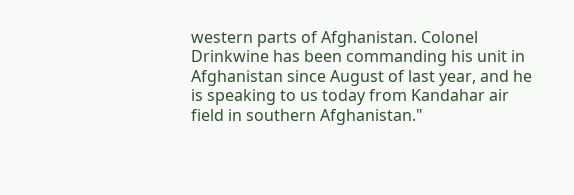western parts of Afghanistan. Colonel Drinkwine has been commanding his unit in Afghanistan since August of last year, and he is speaking to us today from Kandahar air field in southern Afghanistan."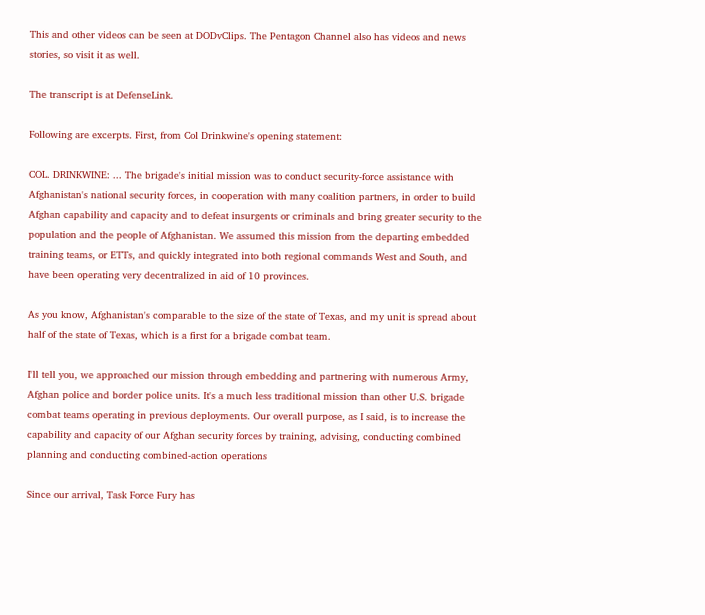This and other videos can be seen at DODvClips. The Pentagon Channel also has videos and news stories, so visit it as well.

The transcript is at DefenseLink.

Following are excerpts. First, from Col Drinkwine's opening statement:

COL. DRINKWINE: ... The brigade's initial mission was to conduct security-force assistance with Afghanistan's national security forces, in cooperation with many coalition partners, in order to build Afghan capability and capacity and to defeat insurgents or criminals and bring greater security to the population and the people of Afghanistan. We assumed this mission from the departing embedded training teams, or ETTs, and quickly integrated into both regional commands West and South, and have been operating very decentralized in aid of 10 provinces.

As you know, Afghanistan's comparable to the size of the state of Texas, and my unit is spread about half of the state of Texas, which is a first for a brigade combat team.

I'll tell you, we approached our mission through embedding and partnering with numerous Army, Afghan police and border police units. It's a much less traditional mission than other U.S. brigade combat teams operating in previous deployments. Our overall purpose, as I said, is to increase the capability and capacity of our Afghan security forces by training, advising, conducting combined planning and conducting combined-action operations

Since our arrival, Task Force Fury has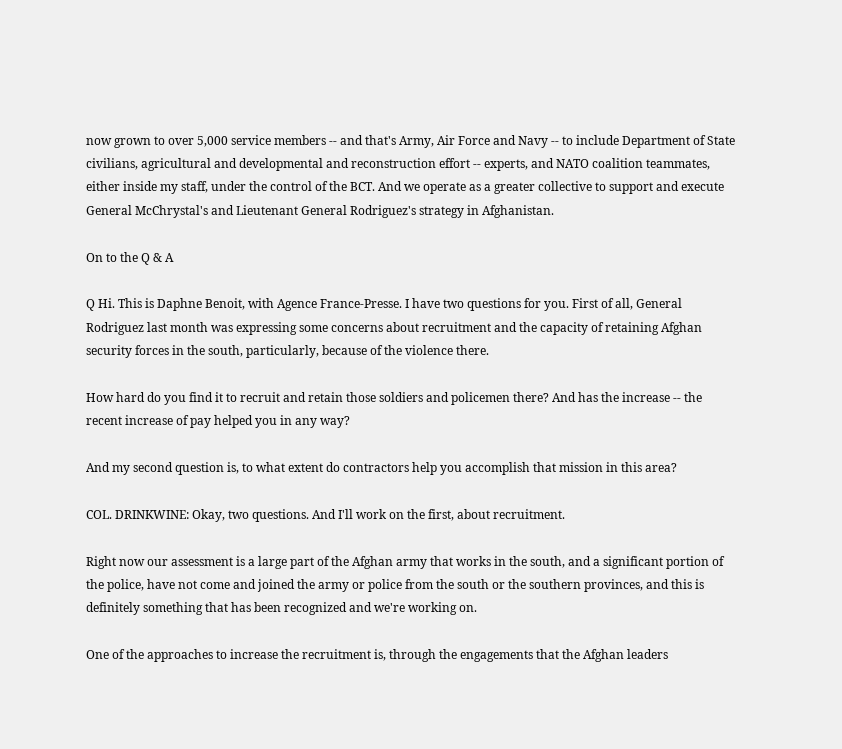now grown to over 5,000 service members -- and that's Army, Air Force and Navy -- to include Department of State civilians, agricultural and developmental and reconstruction effort -- experts, and NATO coalition teammates, either inside my staff, under the control of the BCT. And we operate as a greater collective to support and execute General McChrystal's and Lieutenant General Rodriguez's strategy in Afghanistan.

On to the Q & A

Q Hi. This is Daphne Benoit, with Agence France-Presse. I have two questions for you. First of all, General Rodriguez last month was expressing some concerns about recruitment and the capacity of retaining Afghan security forces in the south, particularly, because of the violence there.

How hard do you find it to recruit and retain those soldiers and policemen there? And has the increase -- the recent increase of pay helped you in any way?

And my second question is, to what extent do contractors help you accomplish that mission in this area?

COL. DRINKWINE: Okay, two questions. And I'll work on the first, about recruitment.

Right now our assessment is a large part of the Afghan army that works in the south, and a significant portion of the police, have not come and joined the army or police from the south or the southern provinces, and this is definitely something that has been recognized and we're working on.

One of the approaches to increase the recruitment is, through the engagements that the Afghan leaders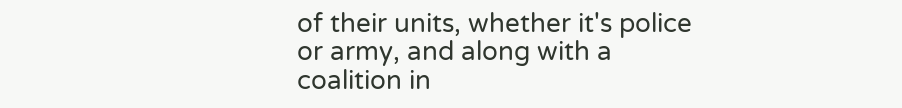of their units, whether it's police or army, and along with a coalition in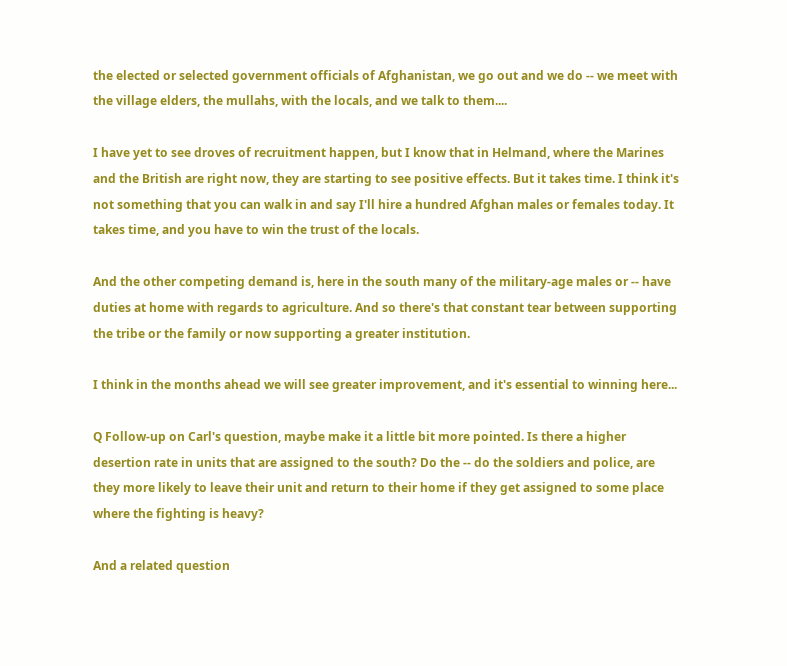the elected or selected government officials of Afghanistan, we go out and we do -- we meet with the village elders, the mullahs, with the locals, and we talk to them....

I have yet to see droves of recruitment happen, but I know that in Helmand, where the Marines and the British are right now, they are starting to see positive effects. But it takes time. I think it's not something that you can walk in and say I'll hire a hundred Afghan males or females today. It takes time, and you have to win the trust of the locals.

And the other competing demand is, here in the south many of the military-age males or -- have duties at home with regards to agriculture. And so there's that constant tear between supporting the tribe or the family or now supporting a greater institution.

I think in the months ahead we will see greater improvement, and it's essential to winning here...

Q Follow-up on Carl's question, maybe make it a little bit more pointed. Is there a higher desertion rate in units that are assigned to the south? Do the -- do the soldiers and police, are they more likely to leave their unit and return to their home if they get assigned to some place where the fighting is heavy?

And a related question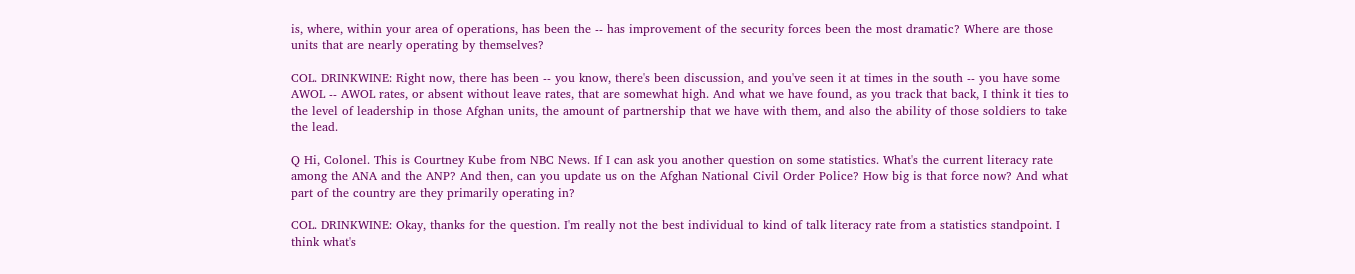is, where, within your area of operations, has been the -- has improvement of the security forces been the most dramatic? Where are those units that are nearly operating by themselves?

COL. DRINKWINE: Right now, there has been -- you know, there's been discussion, and you've seen it at times in the south -- you have some AWOL -- AWOL rates, or absent without leave rates, that are somewhat high. And what we have found, as you track that back, I think it ties to the level of leadership in those Afghan units, the amount of partnership that we have with them, and also the ability of those soldiers to take the lead.

Q Hi, Colonel. This is Courtney Kube from NBC News. If I can ask you another question on some statistics. What's the current literacy rate among the ANA and the ANP? And then, can you update us on the Afghan National Civil Order Police? How big is that force now? And what part of the country are they primarily operating in?

COL. DRINKWINE: Okay, thanks for the question. I'm really not the best individual to kind of talk literacy rate from a statistics standpoint. I think what's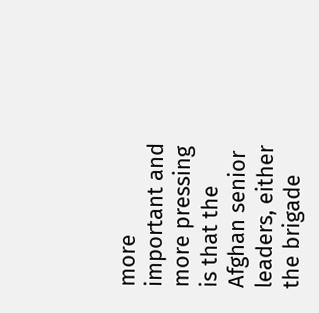more important and more pressing is that the Afghan senior leaders, either the brigade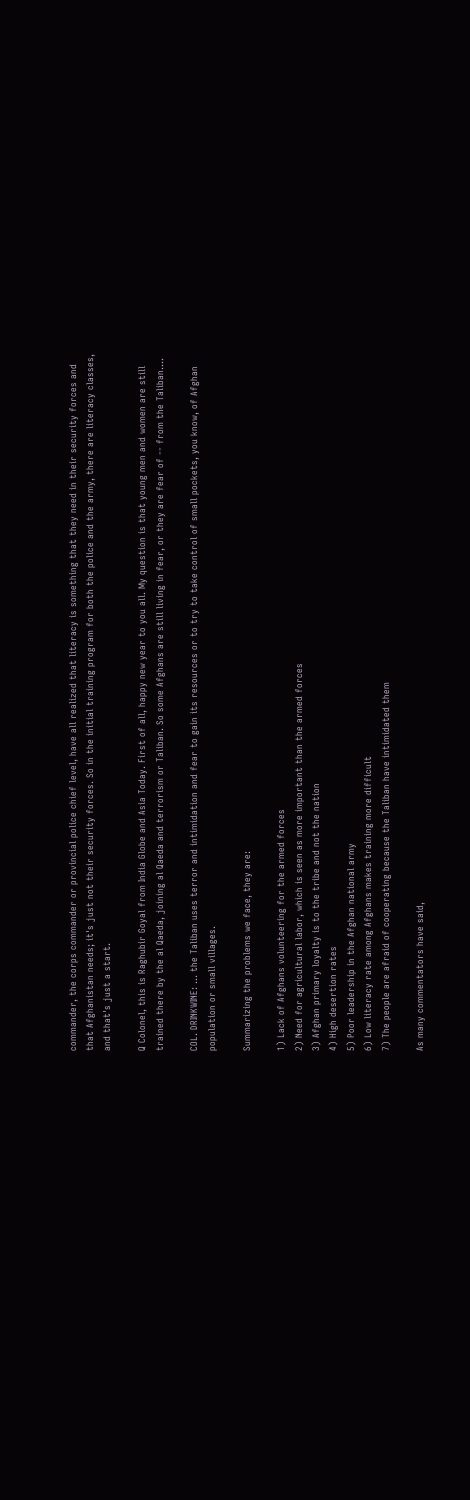commander, the corps commander or provincial police chief level, have all realized that literacy is something that they need in their security forces and that Afghanistan needs; it's just not their security forces. So in the initial training program for both the police and the army, there are literacy classes, and that's just a start.

Q Colonel, this is Raghubir Goyal from India Globe and Asia Today. First of all, happy new year to you all. My question is that young men and women are still trained there by the al Qaeda, joining al Qaeda and terrorism or Taliban. So some Afghans are still living in fear, or they are fear of -- from the Taliban....

COL. DRINKWINE: ... the Taliban uses terror and intimidation and fear to gain its resources or to try to take control of small pockets, you know, of Afghan population or small villages.

Summarizing the problems we face, they are:

1) Lack of Afghans volunteering for the armed forces
2) Need for agricultural labor, which is seen as more important than the armed forces
3) Afghan primary loyalty is to the tribe and not the nation
4) High desertion rates
5) Poor leadership in the Afghan national army
6) Low literacy rate among Afghans makes training more difficult
7) The people are afraid of cooperating because the Taliban have intimidated them

As many commentators have said,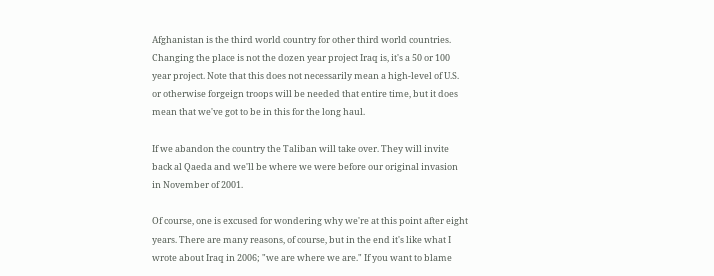Afghanistan is the third world country for other third world countries. Changing the place is not the dozen year project Iraq is, it's a 50 or 100 year project. Note that this does not necessarily mean a high-level of U.S. or otherwise forgeign troops will be needed that entire time, but it does mean that we've got to be in this for the long haul.

If we abandon the country the Taliban will take over. They will invite back al Qaeda and we'll be where we were before our original invasion in November of 2001.

Of course, one is excused for wondering why we're at this point after eight years. There are many reasons, of course, but in the end it's like what I wrote about Iraq in 2006; "we are where we are." If you want to blame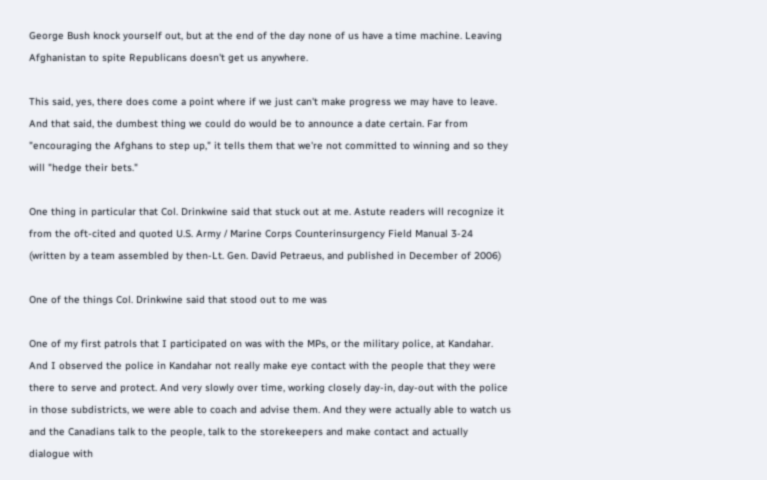George Bush knock yourself out, but at the end of the day none of us have a time machine. Leaving Afghanistan to spite Republicans doesn't get us anywhere.

This said, yes, there does come a point where if we just can't make progress we may have to leave. And that said, the dumbest thing we could do would be to announce a date certain. Far from "encouraging the Afghans to step up," it tells them that we're not committed to winning and so they will "hedge their bets."

One thing in particular that Col. Drinkwine said that stuck out at me. Astute readers will recognize it from the oft-cited and quoted U.S. Army / Marine Corps Counterinsurgency Field Manual 3-24 (written by a team assembled by then-Lt. Gen. David Petraeus, and published in December of 2006)

One of the things Col. Drinkwine said that stood out to me was

One of my first patrols that I participated on was with the MPs, or the military police, at Kandahar. And I observed the police in Kandahar not really make eye contact with the people that they were there to serve and protect. And very slowly over time, working closely day-in, day-out with the police in those subdistricts, we were able to coach and advise them. And they were actually able to watch us and the Canadians talk to the people, talk to the storekeepers and make contact and actually dialogue with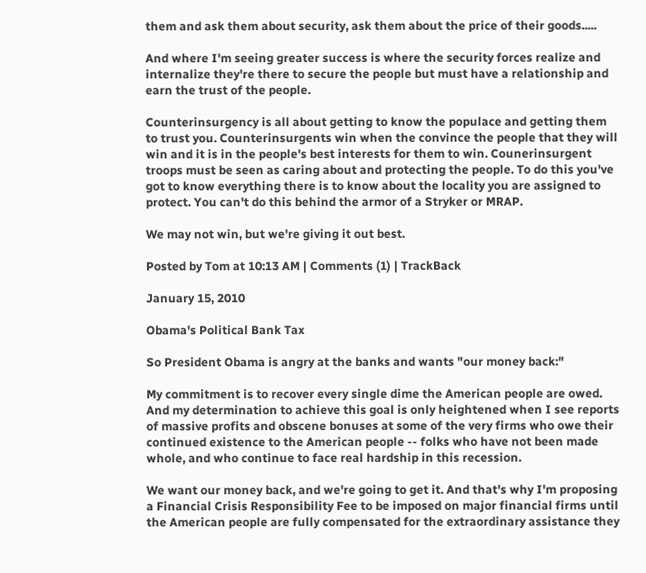them and ask them about security, ask them about the price of their goods.....

And where I'm seeing greater success is where the security forces realize and internalize they're there to secure the people but must have a relationship and earn the trust of the people.

Counterinsurgency is all about getting to know the populace and getting them to trust you. Counterinsurgents win when the convince the people that they will win and it is in the people's best interests for them to win. Counerinsurgent troops must be seen as caring about and protecting the people. To do this you've got to know everything there is to know about the locality you are assigned to protect. You can't do this behind the armor of a Stryker or MRAP.

We may not win, but we're giving it out best.

Posted by Tom at 10:13 AM | Comments (1) | TrackBack

January 15, 2010

Obama's Political Bank Tax

So President Obama is angry at the banks and wants "our money back:"

My commitment is to recover every single dime the American people are owed. And my determination to achieve this goal is only heightened when I see reports of massive profits and obscene bonuses at some of the very firms who owe their continued existence to the American people -- folks who have not been made whole, and who continue to face real hardship in this recession.

We want our money back, and we're going to get it. And that's why I'm proposing a Financial Crisis Responsibility Fee to be imposed on major financial firms until the American people are fully compensated for the extraordinary assistance they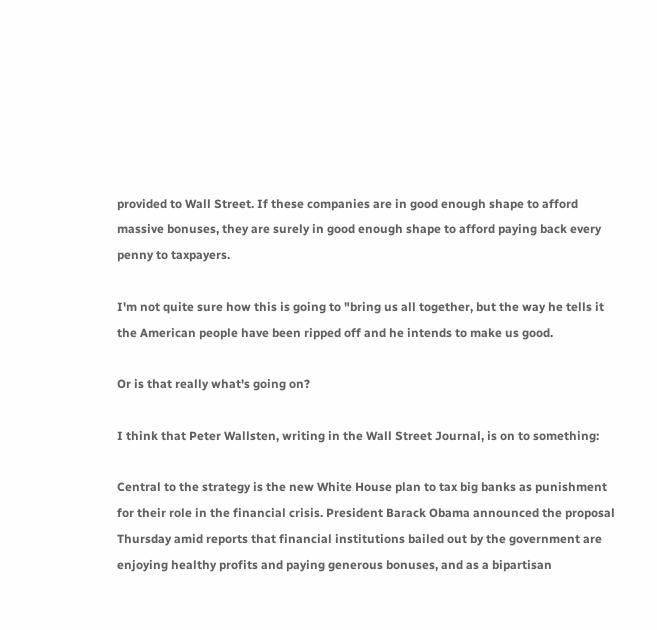provided to Wall Street. If these companies are in good enough shape to afford massive bonuses, they are surely in good enough shape to afford paying back every penny to taxpayers.

I'm not quite sure how this is going to "bring us all together, but the way he tells it the American people have been ripped off and he intends to make us good.

Or is that really what's going on?

I think that Peter Wallsten, writing in the Wall Street Journal, is on to something:

Central to the strategy is the new White House plan to tax big banks as punishment for their role in the financial crisis. President Barack Obama announced the proposal Thursday amid reports that financial institutions bailed out by the government are enjoying healthy profits and paying generous bonuses, and as a bipartisan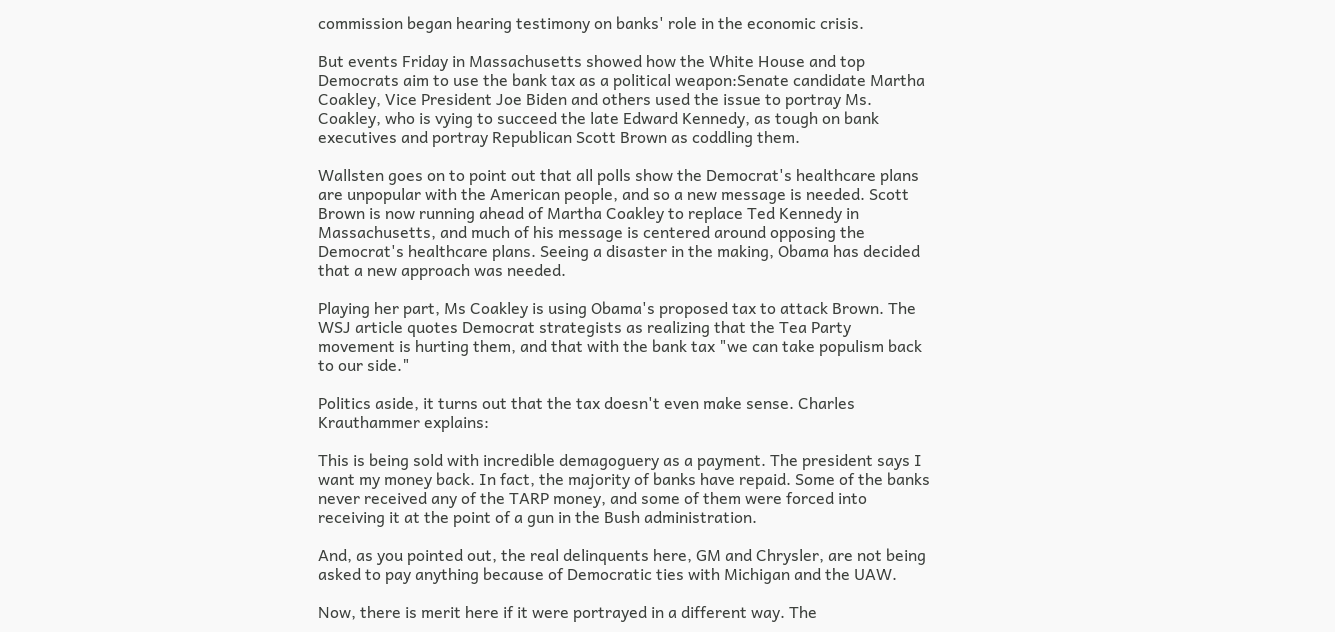commission began hearing testimony on banks' role in the economic crisis.

But events Friday in Massachusetts showed how the White House and top Democrats aim to use the bank tax as a political weapon:Senate candidate Martha Coakley, Vice President Joe Biden and others used the issue to portray Ms. Coakley, who is vying to succeed the late Edward Kennedy, as tough on bank executives and portray Republican Scott Brown as coddling them.

Wallsten goes on to point out that all polls show the Democrat's healthcare plans are unpopular with the American people, and so a new message is needed. Scott Brown is now running ahead of Martha Coakley to replace Ted Kennedy in Massachusetts, and much of his message is centered around opposing the Democrat's healthcare plans. Seeing a disaster in the making, Obama has decided that a new approach was needed.

Playing her part, Ms Coakley is using Obama's proposed tax to attack Brown. The WSJ article quotes Democrat strategists as realizing that the Tea Party movement is hurting them, and that with the bank tax "we can take populism back to our side."

Politics aside, it turns out that the tax doesn't even make sense. Charles Krauthammer explains:

This is being sold with incredible demagoguery as a payment. The president says I want my money back. In fact, the majority of banks have repaid. Some of the banks never received any of the TARP money, and some of them were forced into receiving it at the point of a gun in the Bush administration.

And, as you pointed out, the real delinquents here, GM and Chrysler, are not being asked to pay anything because of Democratic ties with Michigan and the UAW.

Now, there is merit here if it were portrayed in a different way. The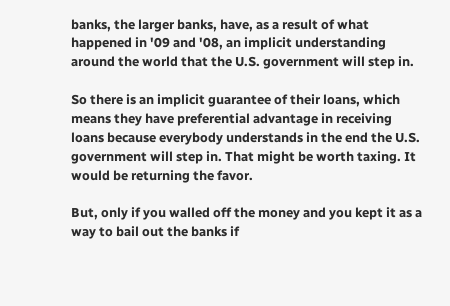banks, the larger banks, have, as a result of what happened in '09 and '08, an implicit understanding around the world that the U.S. government will step in.

So there is an implicit guarantee of their loans, which means they have preferential advantage in receiving loans because everybody understands in the end the U.S. government will step in. That might be worth taxing. It would be returning the favor.

But, only if you walled off the money and you kept it as a way to bail out the banks if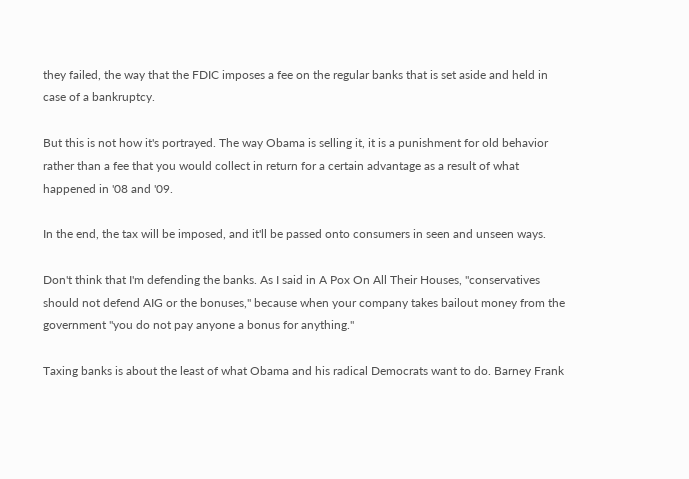they failed, the way that the FDIC imposes a fee on the regular banks that is set aside and held in case of a bankruptcy.

But this is not how it's portrayed. The way Obama is selling it, it is a punishment for old behavior rather than a fee that you would collect in return for a certain advantage as a result of what happened in '08 and '09.

In the end, the tax will be imposed, and it'll be passed onto consumers in seen and unseen ways.

Don't think that I'm defending the banks. As I said in A Pox On All Their Houses, "conservatives should not defend AIG or the bonuses," because when your company takes bailout money from the government "you do not pay anyone a bonus for anything."

Taxing banks is about the least of what Obama and his radical Democrats want to do. Barney Frank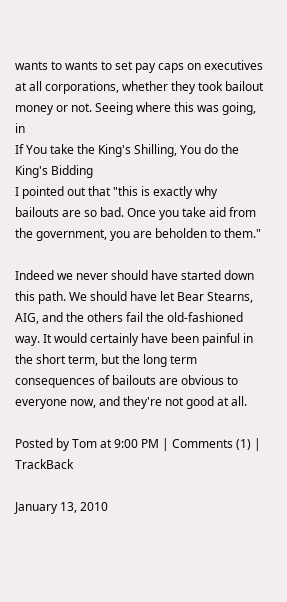wants to wants to set pay caps on executives at all corporations, whether they took bailout money or not. Seeing where this was going, in
If You take the King's Shilling, You do the King's Bidding
I pointed out that "this is exactly why bailouts are so bad. Once you take aid from the government, you are beholden to them."

Indeed we never should have started down this path. We should have let Bear Stearns, AIG, and the others fail the old-fashioned way. It would certainly have been painful in the short term, but the long term consequences of bailouts are obvious to everyone now, and they're not good at all.

Posted by Tom at 9:00 PM | Comments (1) | TrackBack

January 13, 2010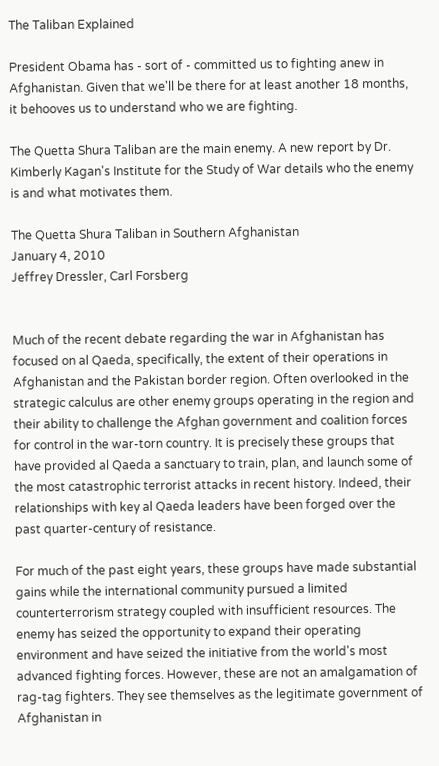The Taliban Explained

President Obama has - sort of - committed us to fighting anew in Afghanistan. Given that we'll be there for at least another 18 months, it behooves us to understand who we are fighting.

The Quetta Shura Taliban are the main enemy. A new report by Dr. Kimberly Kagan's Institute for the Study of War details who the enemy is and what motivates them.

The Quetta Shura Taliban in Southern Afghanistan
January 4, 2010
Jeffrey Dressler, Carl Forsberg


Much of the recent debate regarding the war in Afghanistan has focused on al Qaeda, specifically, the extent of their operations in Afghanistan and the Pakistan border region. Often overlooked in the strategic calculus are other enemy groups operating in the region and their ability to challenge the Afghan government and coalition forces for control in the war-torn country. It is precisely these groups that have provided al Qaeda a sanctuary to train, plan, and launch some of the most catastrophic terrorist attacks in recent history. Indeed, their relationships with key al Qaeda leaders have been forged over the past quarter-century of resistance.

For much of the past eight years, these groups have made substantial gains while the international community pursued a limited counterterrorism strategy coupled with insufficient resources. The enemy has seized the opportunity to expand their operating environment and have seized the initiative from the world's most advanced fighting forces. However, these are not an amalgamation of rag-tag fighters. They see themselves as the legitimate government of Afghanistan in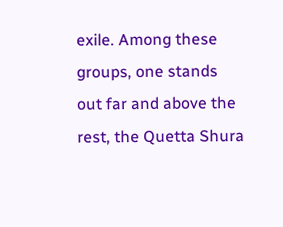exile. Among these groups, one stands out far and above the rest, the Quetta Shura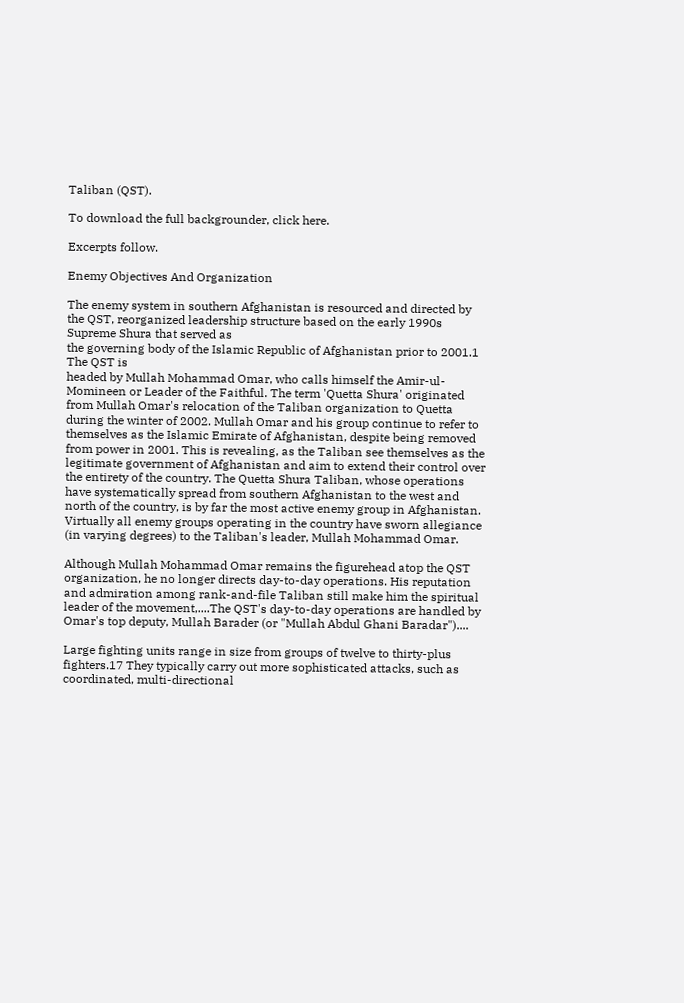Taliban (QST).

To download the full backgrounder, click here.

Excerpts follow.

Enemy Objectives And Organization

The enemy system in southern Afghanistan is resourced and directed by the QST, reorganized leadership structure based on the early 1990s Supreme Shura that served as
the governing body of the Islamic Republic of Afghanistan prior to 2001.1 The QST is
headed by Mullah Mohammad Omar, who calls himself the Amir-ul-Momineen or Leader of the Faithful. The term 'Quetta Shura' originated from Mullah Omar's relocation of the Taliban organization to Quetta during the winter of 2002. Mullah Omar and his group continue to refer to themselves as the Islamic Emirate of Afghanistan, despite being removed from power in 2001. This is revealing, as the Taliban see themselves as the legitimate government of Afghanistan and aim to extend their control over the entirety of the country. The Quetta Shura Taliban, whose operations have systematically spread from southern Afghanistan to the west and north of the country, is by far the most active enemy group in Afghanistan. Virtually all enemy groups operating in the country have sworn allegiance (in varying degrees) to the Taliban's leader, Mullah Mohammad Omar.

Although Mullah Mohammad Omar remains the figurehead atop the QST organization, he no longer directs day-to-day operations. His reputation and admiration among rank-and-file Taliban still make him the spiritual leader of the movement,....The QST's day-to-day operations are handled by Omar's top deputy, Mullah Barader (or "Mullah Abdul Ghani Baradar")....

Large fighting units range in size from groups of twelve to thirty-plus fighters.17 They typically carry out more sophisticated attacks, such as coordinated, multi-directional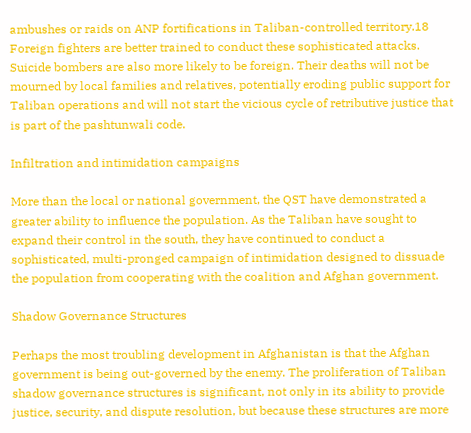ambushes or raids on ANP fortifications in Taliban-controlled territory.18 Foreign fighters are better trained to conduct these sophisticated attacks. Suicide bombers are also more likely to be foreign. Their deaths will not be mourned by local families and relatives, potentially eroding public support for Taliban operations and will not start the vicious cycle of retributive justice that is part of the pashtunwali code.

Infiltration and intimidation campaigns

More than the local or national government, the QST have demonstrated a greater ability to influence the population. As the Taliban have sought to expand their control in the south, they have continued to conduct a sophisticated, multi-pronged campaign of intimidation designed to dissuade the population from cooperating with the coalition and Afghan government.

Shadow Governance Structures

Perhaps the most troubling development in Afghanistan is that the Afghan government is being out-governed by the enemy. The proliferation of Taliban shadow governance structures is significant, not only in its ability to provide justice, security, and dispute resolution, but because these structures are more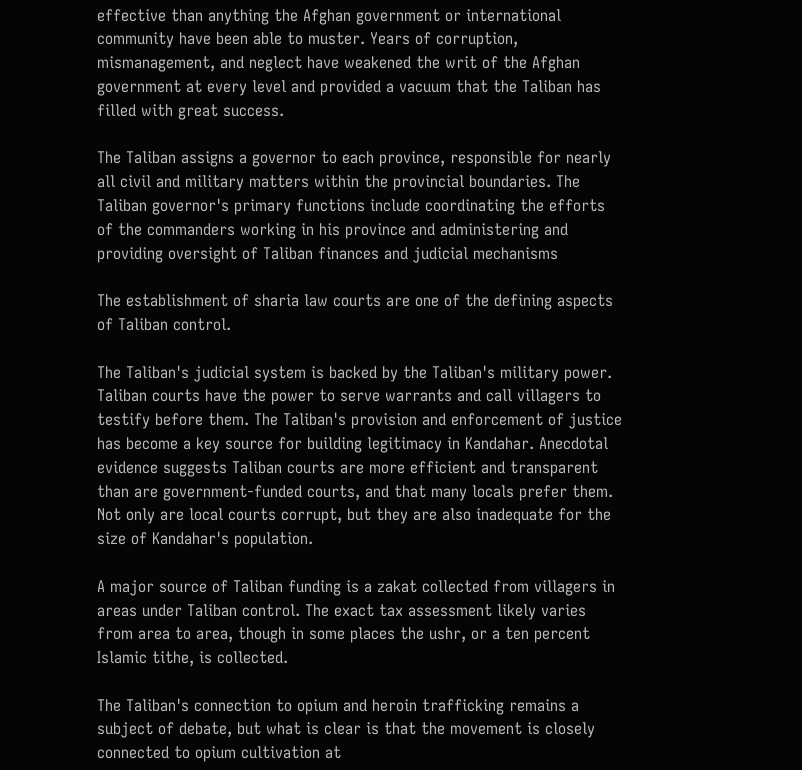effective than anything the Afghan government or international community have been able to muster. Years of corruption, mismanagement, and neglect have weakened the writ of the Afghan government at every level and provided a vacuum that the Taliban has filled with great success.

The Taliban assigns a governor to each province, responsible for nearly all civil and military matters within the provincial boundaries. The Taliban governor's primary functions include coordinating the efforts of the commanders working in his province and administering and providing oversight of Taliban finances and judicial mechanisms

The establishment of sharia law courts are one of the defining aspects of Taliban control.

The Taliban's judicial system is backed by the Taliban's military power. Taliban courts have the power to serve warrants and call villagers to testify before them. The Taliban's provision and enforcement of justice has become a key source for building legitimacy in Kandahar. Anecdotal evidence suggests Taliban courts are more efficient and transparent than are government-funded courts, and that many locals prefer them. Not only are local courts corrupt, but they are also inadequate for the size of Kandahar's population.

A major source of Taliban funding is a zakat collected from villagers in areas under Taliban control. The exact tax assessment likely varies from area to area, though in some places the ushr, or a ten percent Islamic tithe, is collected.

The Taliban's connection to opium and heroin trafficking remains a subject of debate, but what is clear is that the movement is closely connected to opium cultivation at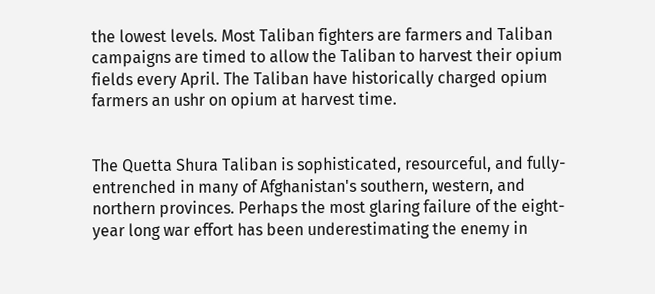the lowest levels. Most Taliban fighters are farmers and Taliban campaigns are timed to allow the Taliban to harvest their opium fields every April. The Taliban have historically charged opium farmers an ushr on opium at harvest time.


The Quetta Shura Taliban is sophisticated, resourceful, and fully-entrenched in many of Afghanistan's southern, western, and northern provinces. Perhaps the most glaring failure of the eight-year long war effort has been underestimating the enemy in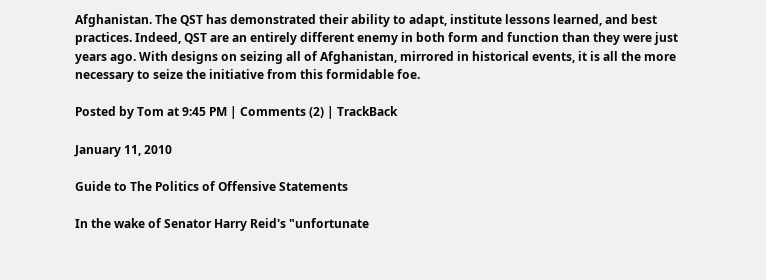Afghanistan. The QST has demonstrated their ability to adapt, institute lessons learned, and best practices. Indeed, QST are an entirely different enemy in both form and function than they were just years ago. With designs on seizing all of Afghanistan, mirrored in historical events, it is all the more necessary to seize the initiative from this formidable foe.

Posted by Tom at 9:45 PM | Comments (2) | TrackBack

January 11, 2010

Guide to The Politics of Offensive Statements

In the wake of Senator Harry Reid's "unfortunate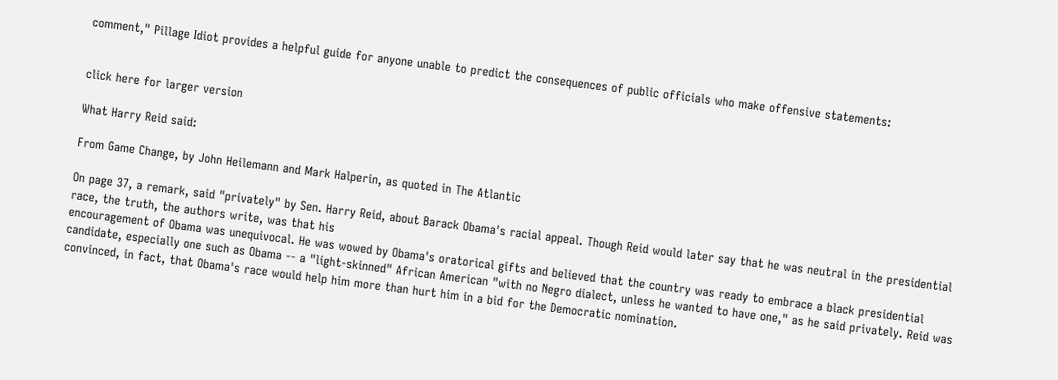comment," Pillage Idiot provides a helpful guide for anyone unable to predict the consequences of public officials who make offensive statements:


click here for larger version

What Harry Reid said:

From Game Change, by John Heilemann and Mark Halperin, as quoted in The Atlantic

On page 37, a remark, said "privately" by Sen. Harry Reid, about Barack Obama's racial appeal. Though Reid would later say that he was neutral in the presidential race, the truth, the authors write, was that his
encouragement of Obama was unequivocal. He was wowed by Obama's oratorical gifts and believed that the country was ready to embrace a black presidential candidate, especially one such as Obama -- a "light-skinned" African American "with no Negro dialect, unless he wanted to have one," as he said privately. Reid was convinced, in fact, that Obama's race would help him more than hurt him in a bid for the Democratic nomination.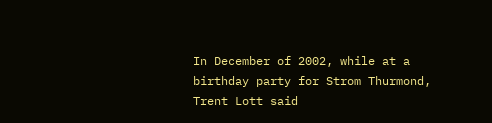In December of 2002, while at a birthday party for Strom Thurmond, Trent Lott said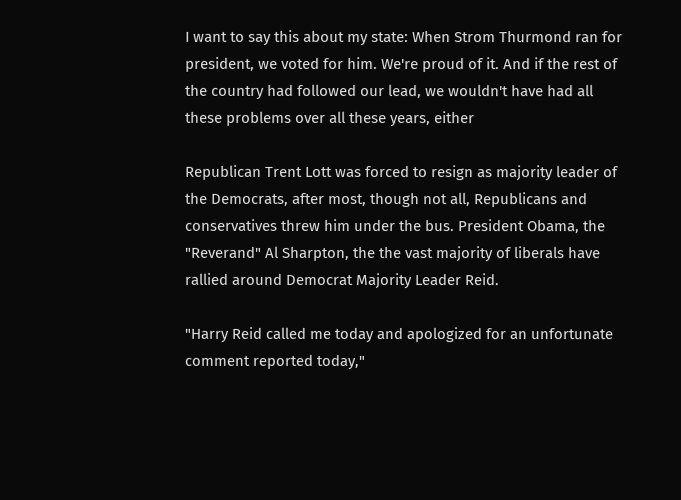I want to say this about my state: When Strom Thurmond ran for president, we voted for him. We're proud of it. And if the rest of the country had followed our lead, we wouldn't have had all these problems over all these years, either

Republican Trent Lott was forced to resign as majority leader of the Democrats, after most, though not all, Republicans and conservatives threw him under the bus. President Obama, the "Reverand" Al Sharpton, the the vast majority of liberals have rallied around Democrat Majority Leader Reid.

"Harry Reid called me today and apologized for an unfortunate comment reported today,"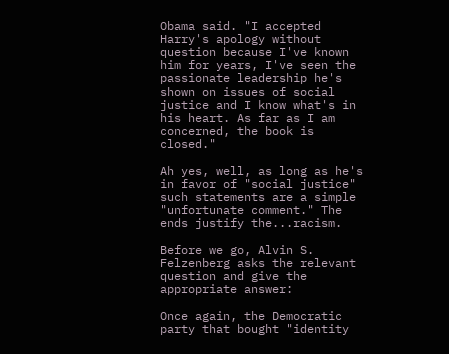Obama said. "I accepted Harry's apology without question because I've known him for years, I've seen the passionate leadership he's shown on issues of social justice and I know what's in his heart. As far as I am concerned, the book is closed."

Ah yes, well, as long as he's in favor of "social justice" such statements are a simple "unfortunate comment." The ends justify the...racism.

Before we go, Alvin S. Felzenberg asks the relevant question and give the appropriate answer:

Once again, the Democratic party that bought "identity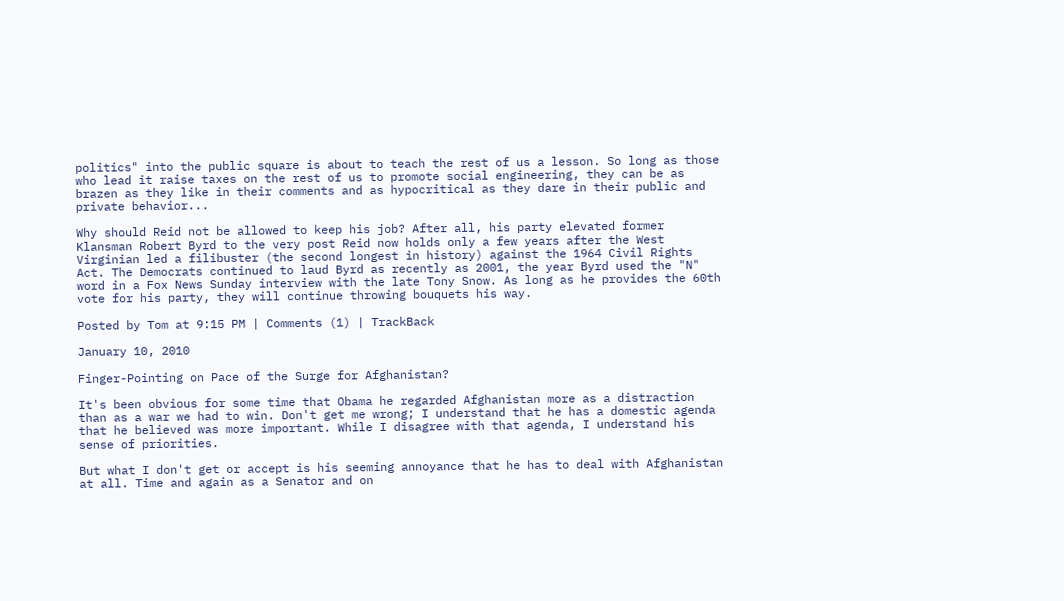politics" into the public square is about to teach the rest of us a lesson. So long as those who lead it raise taxes on the rest of us to promote social engineering, they can be as brazen as they like in their comments and as hypocritical as they dare in their public and private behavior...

Why should Reid not be allowed to keep his job? After all, his party elevated former Klansman Robert Byrd to the very post Reid now holds only a few years after the West Virginian led a filibuster (the second longest in history) against the 1964 Civil Rights Act. The Democrats continued to laud Byrd as recently as 2001, the year Byrd used the "N" word in a Fox News Sunday interview with the late Tony Snow. As long as he provides the 60th vote for his party, they will continue throwing bouquets his way.

Posted by Tom at 9:15 PM | Comments (1) | TrackBack

January 10, 2010

Finger-Pointing on Pace of the Surge for Afghanistan?

It's been obvious for some time that Obama he regarded Afghanistan more as a distraction than as a war we had to win. Don't get me wrong; I understand that he has a domestic agenda that he believed was more important. While I disagree with that agenda, I understand his sense of priorities.

But what I don't get or accept is his seeming annoyance that he has to deal with Afghanistan at all. Time and again as a Senator and on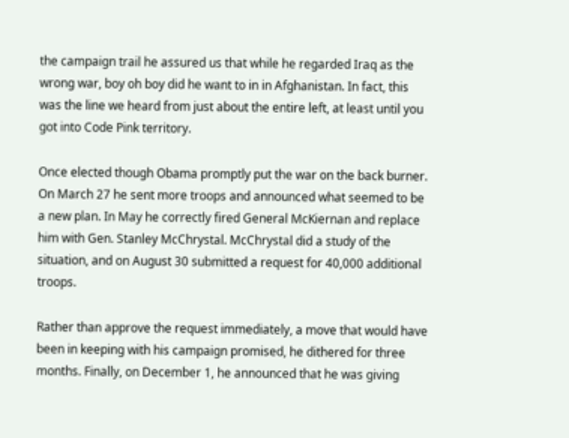the campaign trail he assured us that while he regarded Iraq as the wrong war, boy oh boy did he want to in in Afghanistan. In fact, this was the line we heard from just about the entire left, at least until you got into Code Pink territory.

Once elected though Obama promptly put the war on the back burner. On March 27 he sent more troops and announced what seemed to be a new plan. In May he correctly fired General McKiernan and replace him with Gen. Stanley McChrystal. McChrystal did a study of the situation, and on August 30 submitted a request for 40,000 additional troops.

Rather than approve the request immediately, a move that would have been in keeping with his campaign promised, he dithered for three months. Finally, on December 1, he announced that he was giving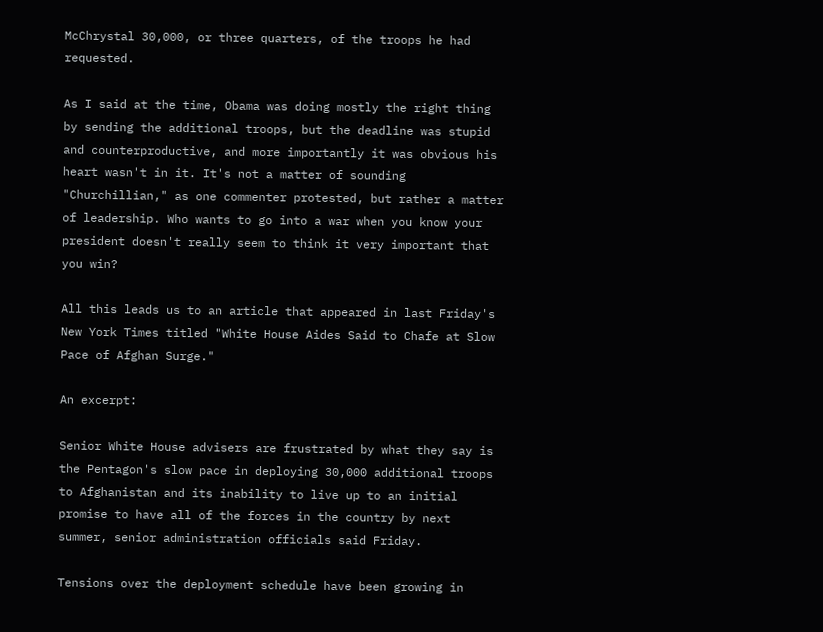McChrystal 30,000, or three quarters, of the troops he had requested.

As I said at the time, Obama was doing mostly the right thing by sending the additional troops, but the deadline was stupid and counterproductive, and more importantly it was obvious his heart wasn't in it. It's not a matter of sounding "Churchillian," as one commenter protested, but rather a matter of leadership. Who wants to go into a war when you know your president doesn't really seem to think it very important that you win?

All this leads us to an article that appeared in last Friday's New York Times titled "White House Aides Said to Chafe at Slow Pace of Afghan Surge."

An excerpt:

Senior White House advisers are frustrated by what they say is the Pentagon's slow pace in deploying 30,000 additional troops to Afghanistan and its inability to live up to an initial promise to have all of the forces in the country by next summer, senior administration officials said Friday.

Tensions over the deployment schedule have been growing in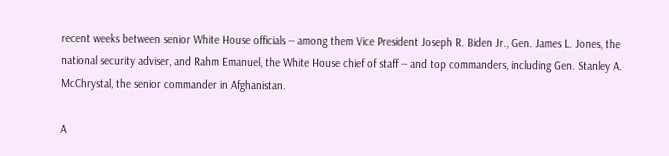recent weeks between senior White House officials -- among them Vice President Joseph R. Biden Jr., Gen. James L. Jones, the national security adviser, and Rahm Emanuel, the White House chief of staff -- and top commanders, including Gen. Stanley A. McChrystal, the senior commander in Afghanistan.

A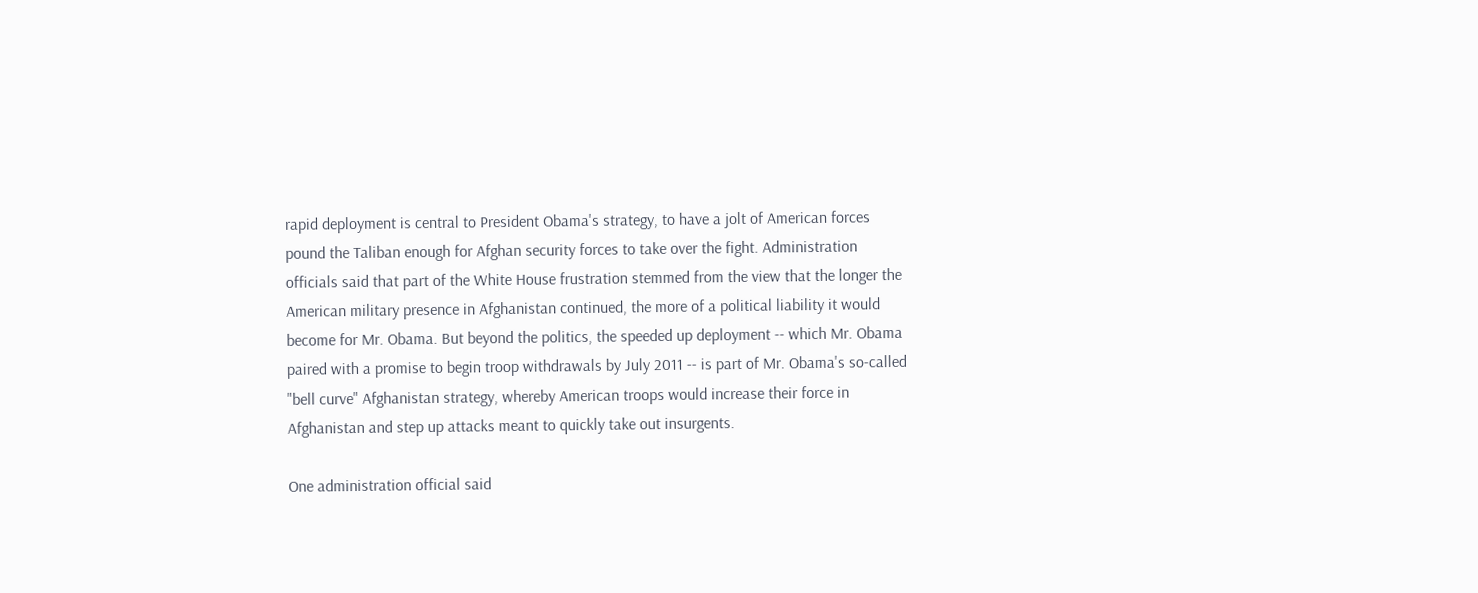rapid deployment is central to President Obama's strategy, to have a jolt of American forces pound the Taliban enough for Afghan security forces to take over the fight. Administration officials said that part of the White House frustration stemmed from the view that the longer the American military presence in Afghanistan continued, the more of a political liability it would become for Mr. Obama. But beyond the politics, the speeded up deployment -- which Mr. Obama paired with a promise to begin troop withdrawals by July 2011 -- is part of Mr. Obama's so-called "bell curve" Afghanistan strategy, whereby American troops would increase their force in Afghanistan and step up attacks meant to quickly take out insurgents.

One administration official said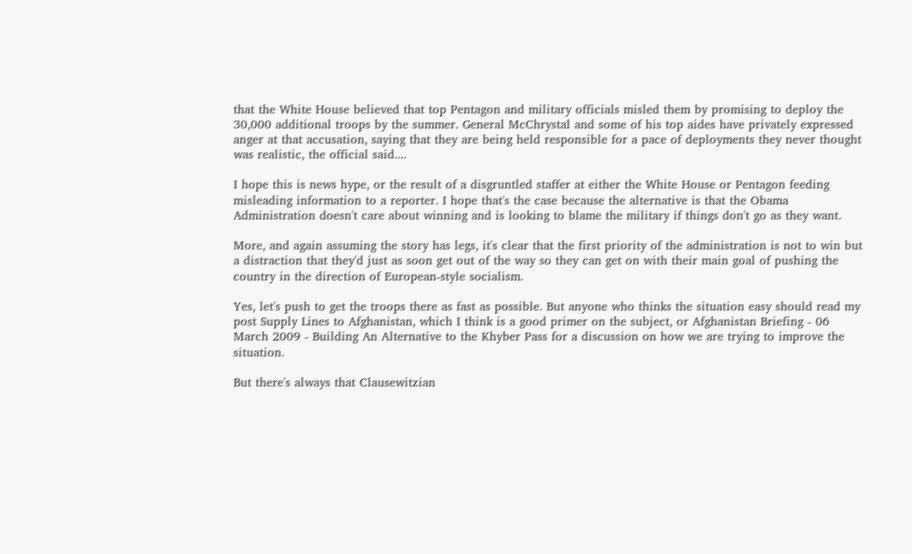that the White House believed that top Pentagon and military officials misled them by promising to deploy the 30,000 additional troops by the summer. General McChrystal and some of his top aides have privately expressed anger at that accusation, saying that they are being held responsible for a pace of deployments they never thought was realistic, the official said....

I hope this is news hype, or the result of a disgruntled staffer at either the White House or Pentagon feeding misleading information to a reporter. I hope that's the case because the alternative is that the Obama Administration doesn't care about winning and is looking to blame the military if things don't go as they want.

More, and again assuming the story has legs, it's clear that the first priority of the administration is not to win but a distraction that they'd just as soon get out of the way so they can get on with their main goal of pushing the country in the direction of European-style socialism.

Yes, let's push to get the troops there as fast as possible. But anyone who thinks the situation easy should read my post Supply Lines to Afghanistan, which I think is a good primer on the subject, or Afghanistan Briefing - 06 March 2009 - Building An Alternative to the Khyber Pass for a discussion on how we are trying to improve the situation.

But there's always that Clausewitzian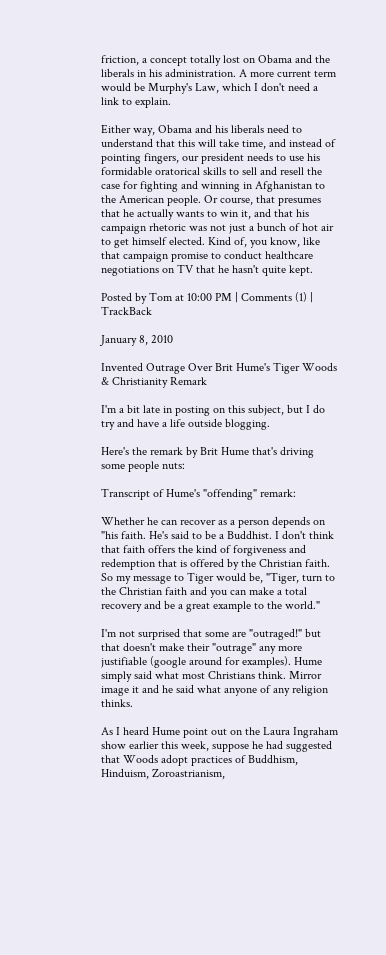friction, a concept totally lost on Obama and the liberals in his administration. A more current term would be Murphy's Law, which I don't need a link to explain.

Either way, Obama and his liberals need to understand that this will take time, and instead of pointing fingers, our president needs to use his formidable oratorical skills to sell and resell the case for fighting and winning in Afghanistan to the American people. Or course, that presumes that he actually wants to win it, and that his campaign rhetoric was not just a bunch of hot air to get himself elected. Kind of, you know, like that campaign promise to conduct healthcare negotiations on TV that he hasn't quite kept.

Posted by Tom at 10:00 PM | Comments (1) | TrackBack

January 8, 2010

Invented Outrage Over Brit Hume's Tiger Woods & Christianity Remark

I'm a bit late in posting on this subject, but I do try and have a life outside blogging.

Here's the remark by Brit Hume that's driving some people nuts:

Transcript of Hume's "offending" remark:

Whether he can recover as a person depends on "his faith. He's said to be a Buddhist. I don't think that faith offers the kind of forgiveness and redemption that is offered by the Christian faith. So my message to Tiger would be, "Tiger, turn to the Christian faith and you can make a total recovery and be a great example to the world."

I'm not surprised that some are "outraged!" but that doesn't make their "outrage" any more justifiable (google around for examples). Hume simply said what most Christians think. Mirror image it and he said what anyone of any religion thinks.

As I heard Hume point out on the Laura Ingraham show earlier this week, suppose he had suggested that Woods adopt practices of Buddhism, Hinduism, Zoroastrianism,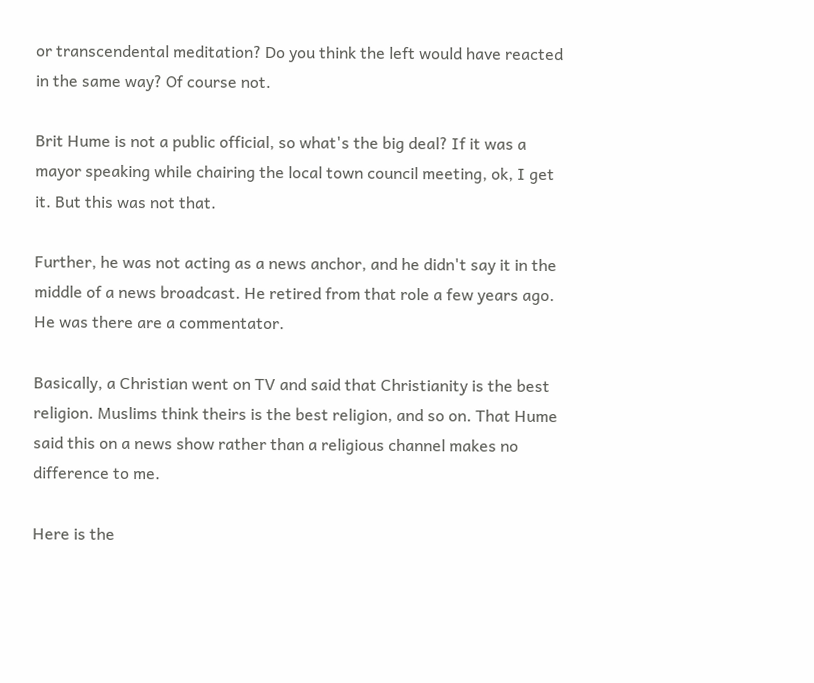or transcendental meditation? Do you think the left would have reacted in the same way? Of course not.

Brit Hume is not a public official, so what's the big deal? If it was a mayor speaking while chairing the local town council meeting, ok, I get it. But this was not that.

Further, he was not acting as a news anchor, and he didn't say it in the middle of a news broadcast. He retired from that role a few years ago. He was there are a commentator.

Basically, a Christian went on TV and said that Christianity is the best religion. Muslims think theirs is the best religion, and so on. That Hume said this on a news show rather than a religious channel makes no difference to me.

Here is the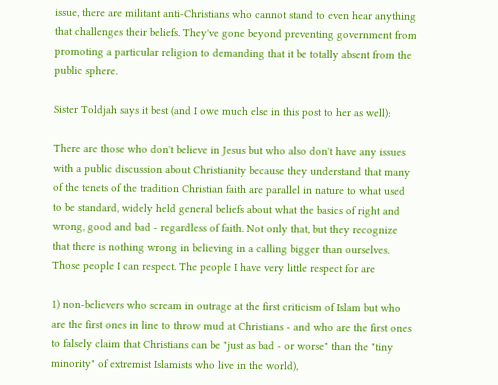issue, there are militant anti-Christians who cannot stand to even hear anything that challenges their beliefs. They've gone beyond preventing government from promoting a particular religion to demanding that it be totally absent from the public sphere.

Sister Toldjah says it best (and I owe much else in this post to her as well):

There are those who don't believe in Jesus but who also don't have any issues with a public discussion about Christianity because they understand that many of the tenets of the tradition Christian faith are parallel in nature to what used to be standard, widely held general beliefs about what the basics of right and wrong, good and bad - regardless of faith. Not only that, but they recognize that there is nothing wrong in believing in a calling bigger than ourselves. Those people I can respect. The people I have very little respect for are

1) non-believers who scream in outrage at the first criticism of Islam but who are the first ones in line to throw mud at Christians - and who are the first ones to falsely claim that Christians can be "just as bad - or worse" than the "tiny minority" of extremist Islamists who live in the world),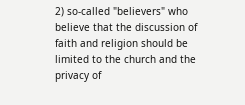2) so-called "believers" who believe that the discussion of faith and religion should be limited to the church and the privacy of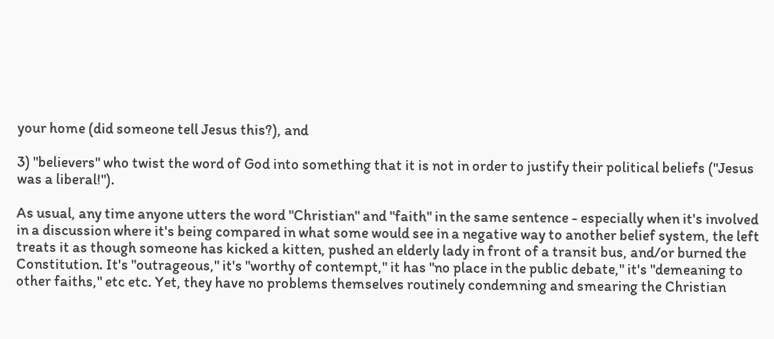your home (did someone tell Jesus this?), and

3) "believers" who twist the word of God into something that it is not in order to justify their political beliefs ("Jesus was a liberal!").

As usual, any time anyone utters the word "Christian" and "faith" in the same sentence - especially when it's involved in a discussion where it's being compared in what some would see in a negative way to another belief system, the left treats it as though someone has kicked a kitten, pushed an elderly lady in front of a transit bus, and/or burned the Constitution. It's "outrageous," it's "worthy of contempt," it has "no place in the public debate," it's "demeaning to other faiths," etc etc. Yet, they have no problems themselves routinely condemning and smearing the Christian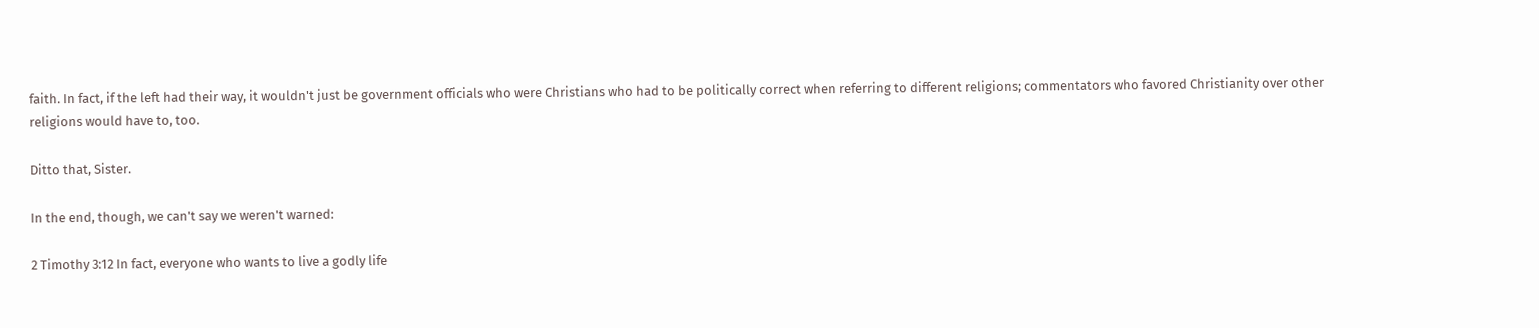faith. In fact, if the left had their way, it wouldn't just be government officials who were Christians who had to be politically correct when referring to different religions; commentators who favored Christianity over other religions would have to, too.

Ditto that, Sister.

In the end, though, we can't say we weren't warned:

2 Timothy 3:12 In fact, everyone who wants to live a godly life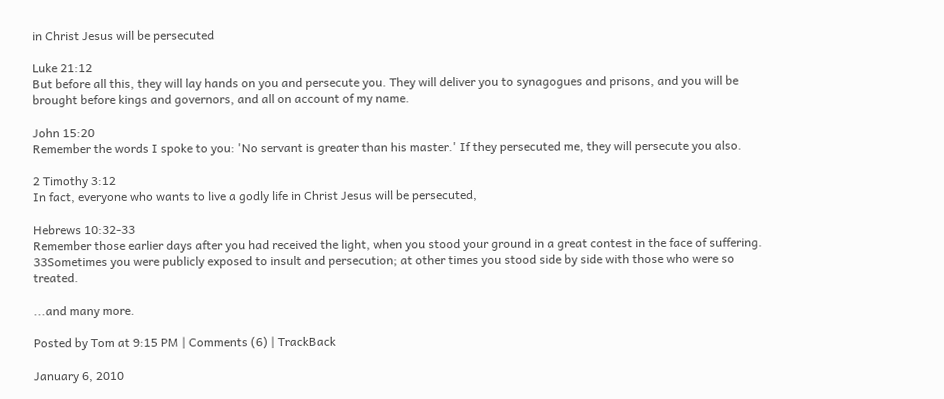in Christ Jesus will be persecuted

Luke 21:12
But before all this, they will lay hands on you and persecute you. They will deliver you to synagogues and prisons, and you will be brought before kings and governors, and all on account of my name.

John 15:20
Remember the words I spoke to you: 'No servant is greater than his master.' If they persecuted me, they will persecute you also.

2 Timothy 3:12
In fact, everyone who wants to live a godly life in Christ Jesus will be persecuted,

Hebrews 10:32-33
Remember those earlier days after you had received the light, when you stood your ground in a great contest in the face of suffering. 33Sometimes you were publicly exposed to insult and persecution; at other times you stood side by side with those who were so treated.

...and many more.

Posted by Tom at 9:15 PM | Comments (6) | TrackBack

January 6, 2010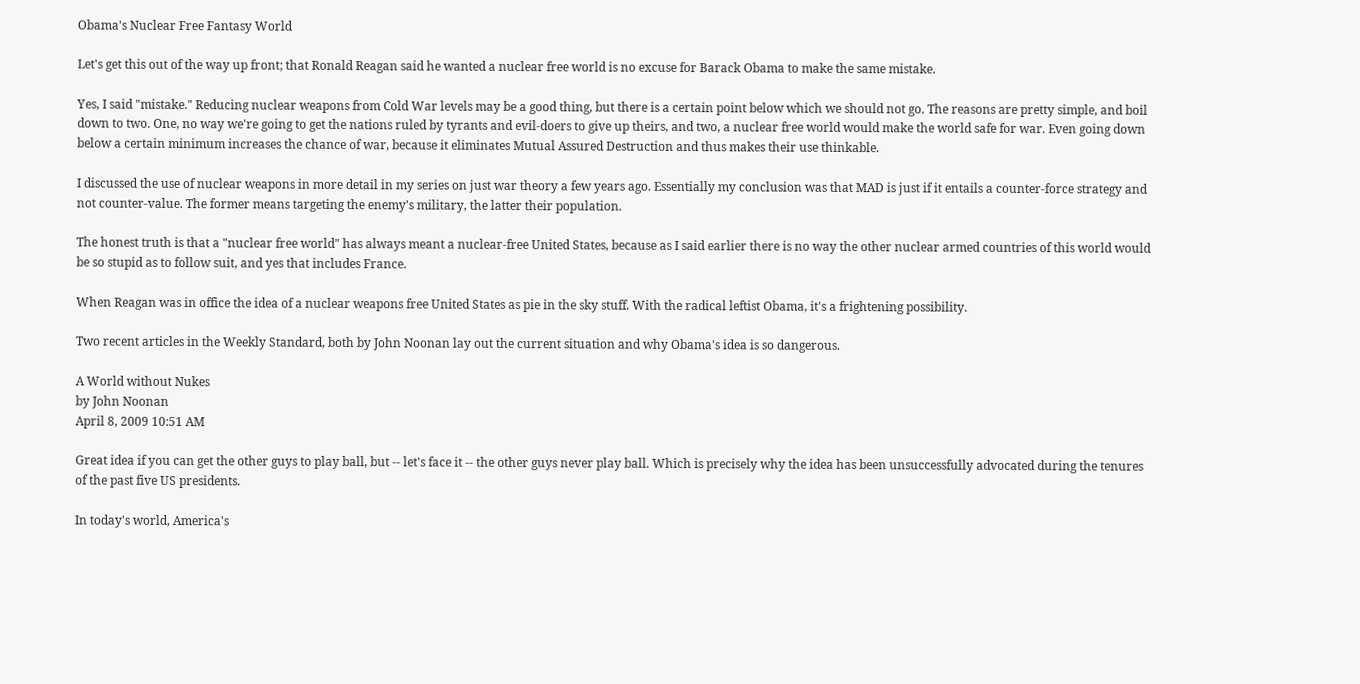Obama's Nuclear Free Fantasy World

Let's get this out of the way up front; that Ronald Reagan said he wanted a nuclear free world is no excuse for Barack Obama to make the same mistake.

Yes, I said "mistake." Reducing nuclear weapons from Cold War levels may be a good thing, but there is a certain point below which we should not go. The reasons are pretty simple, and boil down to two. One, no way we're going to get the nations ruled by tyrants and evil-doers to give up theirs, and two, a nuclear free world would make the world safe for war. Even going down below a certain minimum increases the chance of war, because it eliminates Mutual Assured Destruction and thus makes their use thinkable.

I discussed the use of nuclear weapons in more detail in my series on just war theory a few years ago. Essentially my conclusion was that MAD is just if it entails a counter-force strategy and not counter-value. The former means targeting the enemy's military, the latter their population.

The honest truth is that a "nuclear free world" has always meant a nuclear-free United States, because as I said earlier there is no way the other nuclear armed countries of this world would be so stupid as to follow suit, and yes that includes France.

When Reagan was in office the idea of a nuclear weapons free United States as pie in the sky stuff. With the radical leftist Obama, it's a frightening possibility.

Two recent articles in the Weekly Standard, both by John Noonan lay out the current situation and why Obama's idea is so dangerous.

A World without Nukes
by John Noonan
April 8, 2009 10:51 AM

Great idea if you can get the other guys to play ball, but -- let's face it -- the other guys never play ball. Which is precisely why the idea has been unsuccessfully advocated during the tenures of the past five US presidents.

In today's world, America's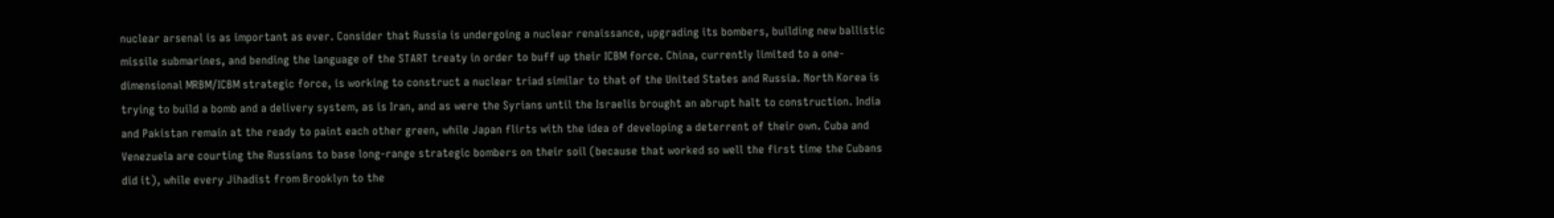nuclear arsenal is as important as ever. Consider that Russia is undergoing a nuclear renaissance, upgrading its bombers, building new ballistic missile submarines, and bending the language of the START treaty in order to buff up their ICBM force. China, currently limited to a one-dimensional MRBM/ICBM strategic force, is working to construct a nuclear triad similar to that of the United States and Russia. North Korea is trying to build a bomb and a delivery system, as is Iran, and as were the Syrians until the Israelis brought an abrupt halt to construction. India and Pakistan remain at the ready to paint each other green, while Japan flirts with the idea of developing a deterrent of their own. Cuba and Venezuela are courting the Russians to base long-range strategic bombers on their soil (because that worked so well the first time the Cubans did it), while every Jihadist from Brooklyn to the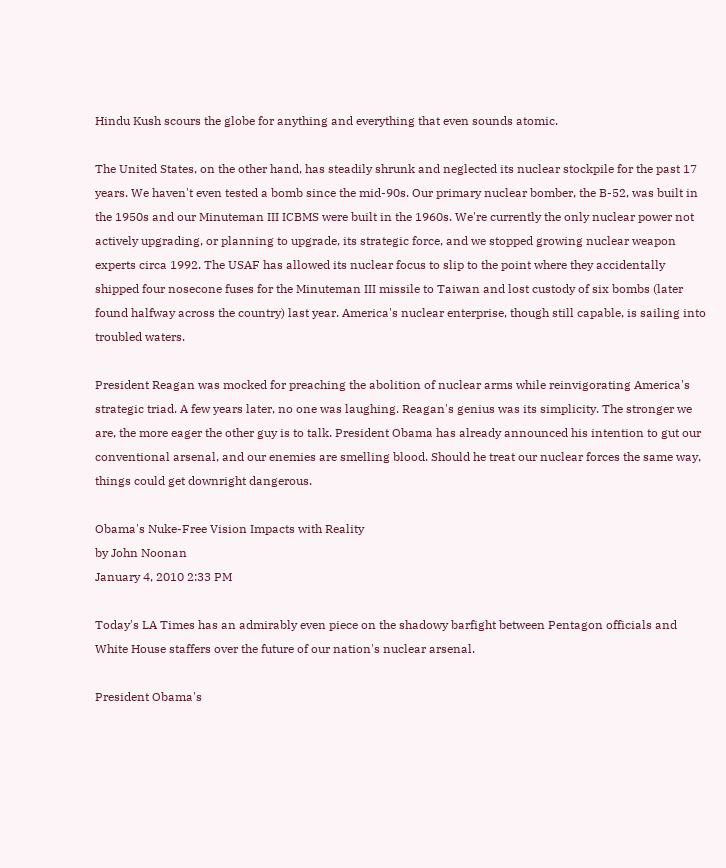Hindu Kush scours the globe for anything and everything that even sounds atomic.

The United States, on the other hand, has steadily shrunk and neglected its nuclear stockpile for the past 17 years. We haven't even tested a bomb since the mid-90s. Our primary nuclear bomber, the B-52, was built in the 1950s and our Minuteman III ICBMS were built in the 1960s. We're currently the only nuclear power not actively upgrading, or planning to upgrade, its strategic force, and we stopped growing nuclear weapon experts circa 1992. The USAF has allowed its nuclear focus to slip to the point where they accidentally shipped four nosecone fuses for the Minuteman III missile to Taiwan and lost custody of six bombs (later found halfway across the country) last year. America's nuclear enterprise, though still capable, is sailing into troubled waters.

President Reagan was mocked for preaching the abolition of nuclear arms while reinvigorating America's strategic triad. A few years later, no one was laughing. Reagan's genius was its simplicity. The stronger we are, the more eager the other guy is to talk. President Obama has already announced his intention to gut our conventional arsenal, and our enemies are smelling blood. Should he treat our nuclear forces the same way, things could get downright dangerous.

Obama's Nuke-Free Vision Impacts with Reality
by John Noonan
January 4, 2010 2:33 PM

Today's LA Times has an admirably even piece on the shadowy barfight between Pentagon officials and White House staffers over the future of our nation's nuclear arsenal.

President Obama's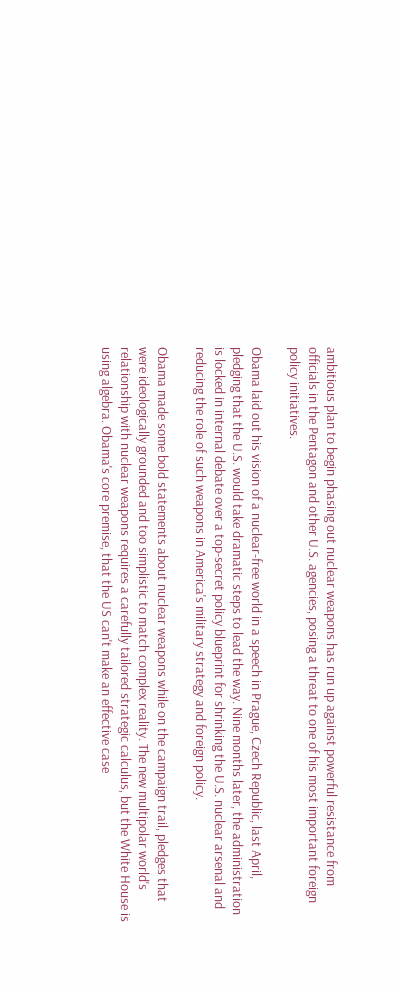ambitious plan to begin phasing out nuclear weapons has run up against powerful resistance from officials in the Pentagon and other U.S. agencies, posing a threat to one of his most important foreign policy initiatives.

Obama laid out his vision of a nuclear-free world in a speech in Prague, Czech Republic, last April, pledging that the U.S. would take dramatic steps to lead the way. Nine months later, the administration is locked in internal debate over a top-secret policy blueprint for shrinking the U.S. nuclear arsenal and reducing the role of such weapons in America's military strategy and foreign policy.

Obama made some bold statements about nuclear weapons while on the campaign trail, pledges that were ideologically grounded and too simplistic to match complex reality. The new multipolar world's relationship with nuclear weapons requires a carefully tailored strategic calculus, but the White House is using algebra. Obama's core premise, that the US can't make an effective case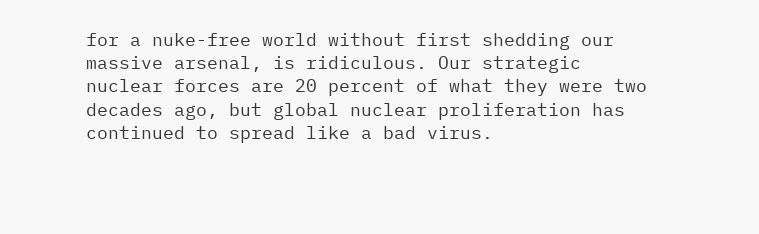for a nuke-free world without first shedding our massive arsenal, is ridiculous. Our strategic nuclear forces are 20 percent of what they were two decades ago, but global nuclear proliferation has continued to spread like a bad virus.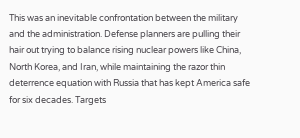This was an inevitable confrontation between the military and the administration. Defense planners are pulling their hair out trying to balance rising nuclear powers like China, North Korea, and Iran, while maintaining the razor thin deterrence equation with Russia that has kept America safe for six decades. Targets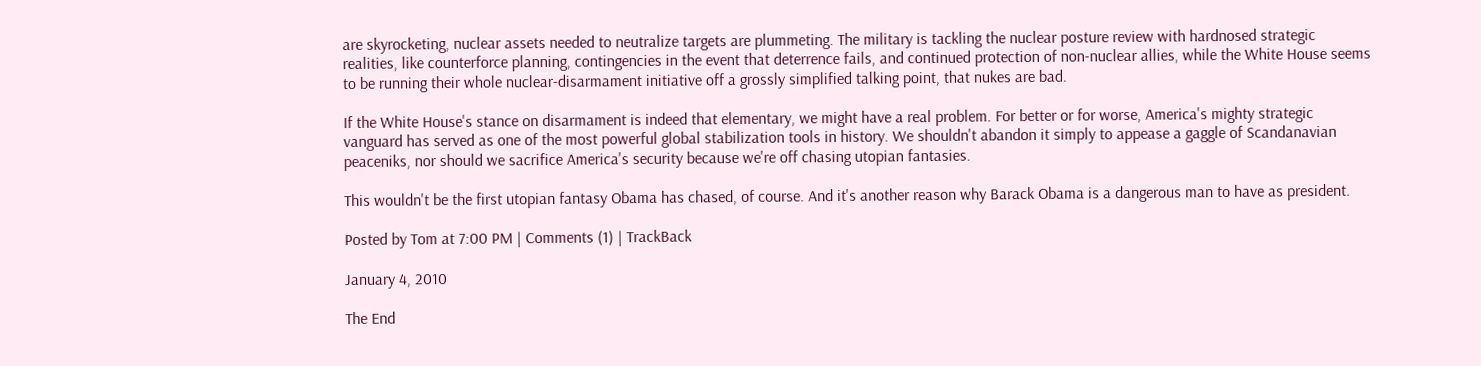are skyrocketing, nuclear assets needed to neutralize targets are plummeting. The military is tackling the nuclear posture review with hardnosed strategic realities, like counterforce planning, contingencies in the event that deterrence fails, and continued protection of non-nuclear allies, while the White House seems to be running their whole nuclear-disarmament initiative off a grossly simplified talking point, that nukes are bad.

If the White House's stance on disarmament is indeed that elementary, we might have a real problem. For better or for worse, America's mighty strategic vanguard has served as one of the most powerful global stabilization tools in history. We shouldn't abandon it simply to appease a gaggle of Scandanavian peaceniks, nor should we sacrifice America's security because we're off chasing utopian fantasies.

This wouldn't be the first utopian fantasy Obama has chased, of course. And it's another reason why Barack Obama is a dangerous man to have as president.

Posted by Tom at 7:00 PM | Comments (1) | TrackBack

January 4, 2010

The End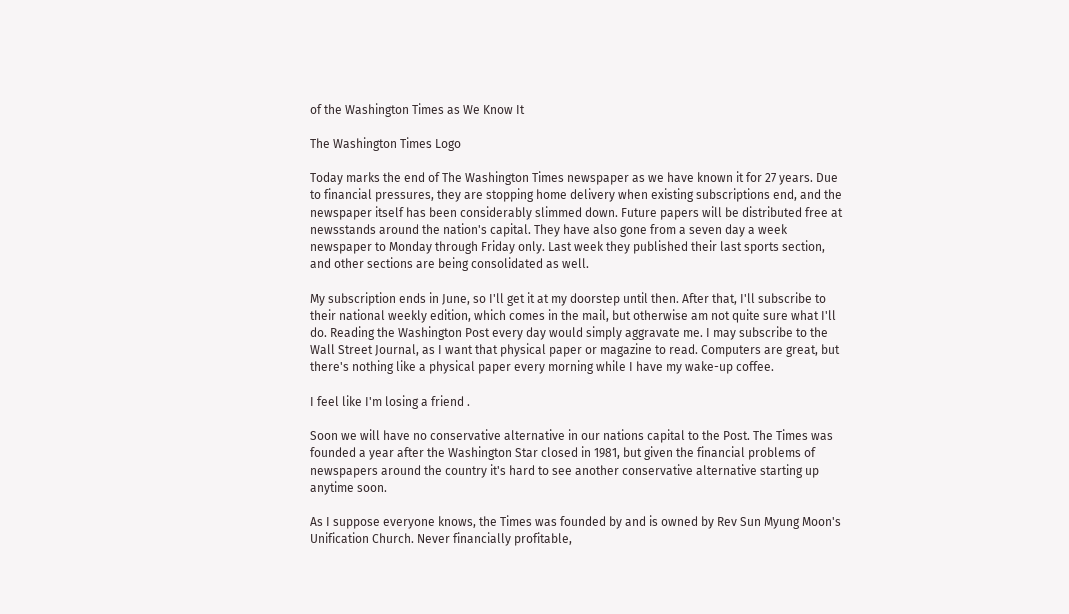of the Washington Times as We Know It

The Washington Times Logo

Today marks the end of The Washington Times newspaper as we have known it for 27 years. Due to financial pressures, they are stopping home delivery when existing subscriptions end, and the newspaper itself has been considerably slimmed down. Future papers will be distributed free at newsstands around the nation's capital. They have also gone from a seven day a week newspaper to Monday through Friday only. Last week they published their last sports section, and other sections are being consolidated as well.

My subscription ends in June, so I'll get it at my doorstep until then. After that, I'll subscribe to their national weekly edition, which comes in the mail, but otherwise am not quite sure what I'll do. Reading the Washington Post every day would simply aggravate me. I may subscribe to the Wall Street Journal, as I want that physical paper or magazine to read. Computers are great, but there's nothing like a physical paper every morning while I have my wake-up coffee.

I feel like I'm losing a friend .

Soon we will have no conservative alternative in our nations capital to the Post. The Times was founded a year after the Washington Star closed in 1981, but given the financial problems of newspapers around the country it's hard to see another conservative alternative starting up anytime soon.

As I suppose everyone knows, the Times was founded by and is owned by Rev Sun Myung Moon's Unification Church. Never financially profitable,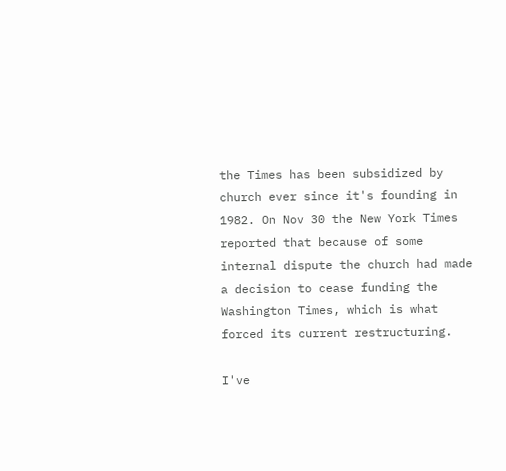the Times has been subsidized by church ever since it's founding in 1982. On Nov 30 the New York Times reported that because of some internal dispute the church had made a decision to cease funding the Washington Times, which is what forced its current restructuring.

I've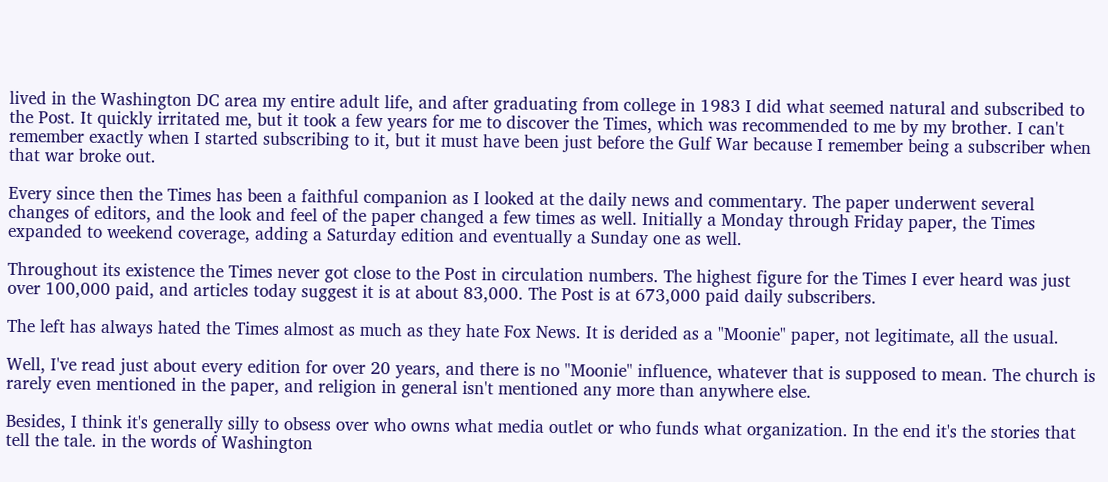lived in the Washington DC area my entire adult life, and after graduating from college in 1983 I did what seemed natural and subscribed to the Post. It quickly irritated me, but it took a few years for me to discover the Times, which was recommended to me by my brother. I can't remember exactly when I started subscribing to it, but it must have been just before the Gulf War because I remember being a subscriber when that war broke out.

Every since then the Times has been a faithful companion as I looked at the daily news and commentary. The paper underwent several changes of editors, and the look and feel of the paper changed a few times as well. Initially a Monday through Friday paper, the Times expanded to weekend coverage, adding a Saturday edition and eventually a Sunday one as well.

Throughout its existence the Times never got close to the Post in circulation numbers. The highest figure for the Times I ever heard was just over 100,000 paid, and articles today suggest it is at about 83,000. The Post is at 673,000 paid daily subscribers.

The left has always hated the Times almost as much as they hate Fox News. It is derided as a "Moonie" paper, not legitimate, all the usual.

Well, I've read just about every edition for over 20 years, and there is no "Moonie" influence, whatever that is supposed to mean. The church is rarely even mentioned in the paper, and religion in general isn't mentioned any more than anywhere else.

Besides, I think it's generally silly to obsess over who owns what media outlet or who funds what organization. In the end it's the stories that tell the tale. in the words of Washington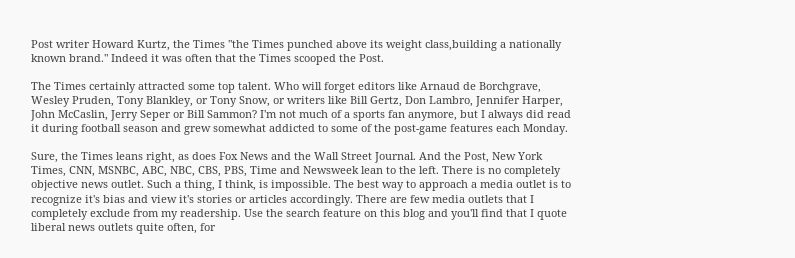Post writer Howard Kurtz, the Times "the Times punched above its weight class,building a nationally known brand." Indeed it was often that the Times scooped the Post.

The Times certainly attracted some top talent. Who will forget editors like Arnaud de Borchgrave, Wesley Pruden, Tony Blankley, or Tony Snow, or writers like Bill Gertz, Don Lambro, Jennifer Harper, John McCaslin, Jerry Seper or Bill Sammon? I'm not much of a sports fan anymore, but I always did read it during football season and grew somewhat addicted to some of the post-game features each Monday.

Sure, the Times leans right, as does Fox News and the Wall Street Journal. And the Post, New York Times, CNN, MSNBC, ABC, NBC, CBS, PBS, Time and Newsweek lean to the left. There is no completely objective news outlet. Such a thing, I think, is impossible. The best way to approach a media outlet is to recognize it's bias and view it's stories or articles accordingly. There are few media outlets that I completely exclude from my readership. Use the search feature on this blog and you'll find that I quote liberal news outlets quite often, for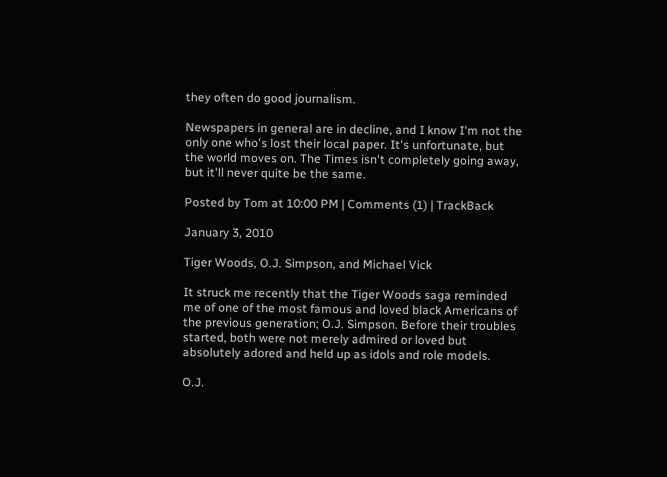they often do good journalism.

Newspapers in general are in decline, and I know I'm not the only one who's lost their local paper. It's unfortunate, but the world moves on. The Times isn't completely going away, but it'll never quite be the same.

Posted by Tom at 10:00 PM | Comments (1) | TrackBack

January 3, 2010

Tiger Woods, O.J. Simpson, and Michael Vick

It struck me recently that the Tiger Woods saga reminded me of one of the most famous and loved black Americans of the previous generation; O.J. Simpson. Before their troubles started, both were not merely admired or loved but absolutely adored and held up as idols and role models.

O.J.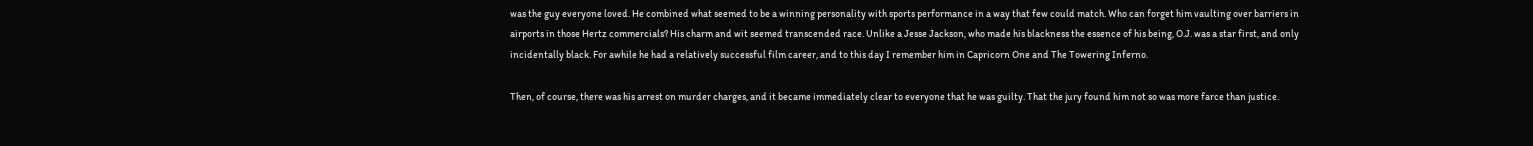was the guy everyone loved. He combined what seemed to be a winning personality with sports performance in a way that few could match. Who can forget him vaulting over barriers in airports in those Hertz commercials? His charm and wit seemed transcended race. Unlike a Jesse Jackson, who made his blackness the essence of his being, O.J. was a star first, and only incidentally black. For awhile he had a relatively successful film career, and to this day I remember him in Capricorn One and The Towering Inferno.

Then, of course, there was his arrest on murder charges, and it became immediately clear to everyone that he was guilty. That the jury found him not so was more farce than justice.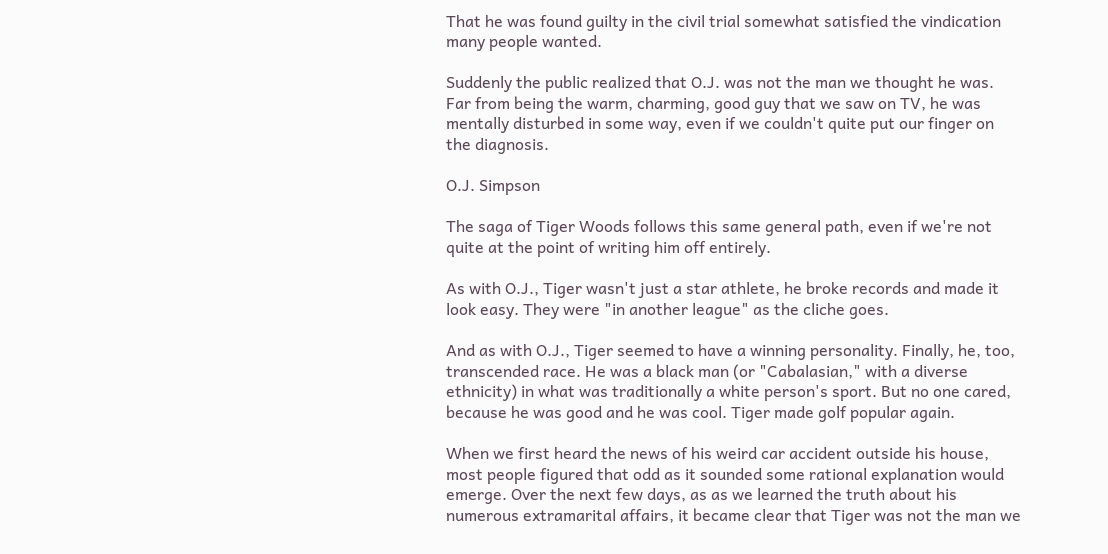That he was found guilty in the civil trial somewhat satisfied the vindication many people wanted.

Suddenly the public realized that O.J. was not the man we thought he was. Far from being the warm, charming, good guy that we saw on TV, he was mentally disturbed in some way, even if we couldn't quite put our finger on the diagnosis.

O.J. Simpson

The saga of Tiger Woods follows this same general path, even if we're not quite at the point of writing him off entirely.

As with O.J., Tiger wasn't just a star athlete, he broke records and made it look easy. They were "in another league" as the cliche goes.

And as with O.J., Tiger seemed to have a winning personality. Finally, he, too, transcended race. He was a black man (or "Cabalasian," with a diverse ethnicity) in what was traditionally a white person's sport. But no one cared, because he was good and he was cool. Tiger made golf popular again.

When we first heard the news of his weird car accident outside his house, most people figured that odd as it sounded some rational explanation would emerge. Over the next few days, as as we learned the truth about his numerous extramarital affairs, it became clear that Tiger was not the man we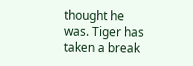thought he was. Tiger has taken a break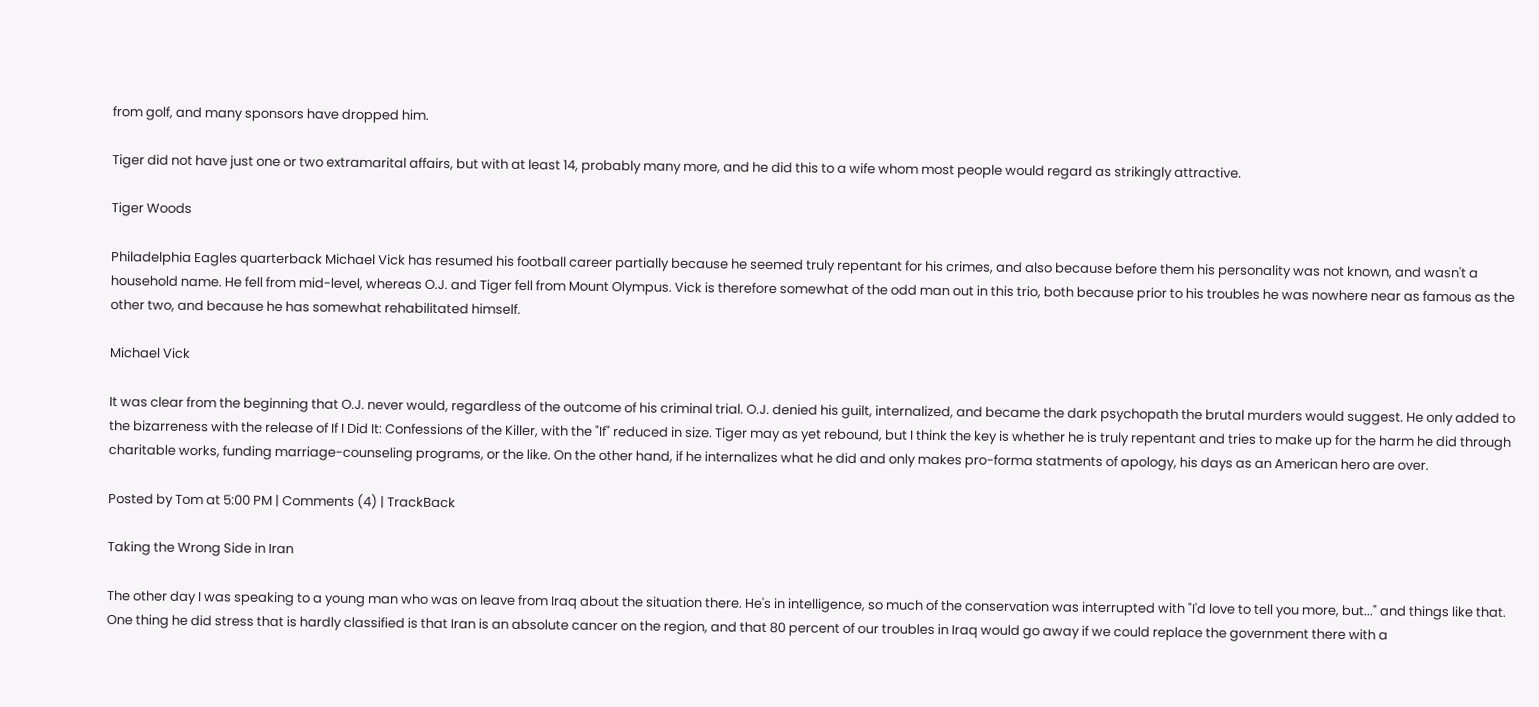from golf, and many sponsors have dropped him.

Tiger did not have just one or two extramarital affairs, but with at least 14, probably many more, and he did this to a wife whom most people would regard as strikingly attractive.

Tiger Woods

Philadelphia Eagles quarterback Michael Vick has resumed his football career partially because he seemed truly repentant for his crimes, and also because before them his personality was not known, and wasn't a household name. He fell from mid-level, whereas O.J. and Tiger fell from Mount Olympus. Vick is therefore somewhat of the odd man out in this trio, both because prior to his troubles he was nowhere near as famous as the other two, and because he has somewhat rehabilitated himself.

Michael Vick

It was clear from the beginning that O.J. never would, regardless of the outcome of his criminal trial. O.J. denied his guilt, internalized, and became the dark psychopath the brutal murders would suggest. He only added to the bizarreness with the release of If I Did It: Confessions of the Killer, with the "If" reduced in size. Tiger may as yet rebound, but I think the key is whether he is truly repentant and tries to make up for the harm he did through charitable works, funding marriage-counseling programs, or the like. On the other hand, if he internalizes what he did and only makes pro-forma statments of apology, his days as an American hero are over.

Posted by Tom at 5:00 PM | Comments (4) | TrackBack

Taking the Wrong Side in Iran

The other day I was speaking to a young man who was on leave from Iraq about the situation there. He's in intelligence, so much of the conservation was interrupted with "I'd love to tell you more, but..." and things like that. One thing he did stress that is hardly classified is that Iran is an absolute cancer on the region, and that 80 percent of our troubles in Iraq would go away if we could replace the government there with a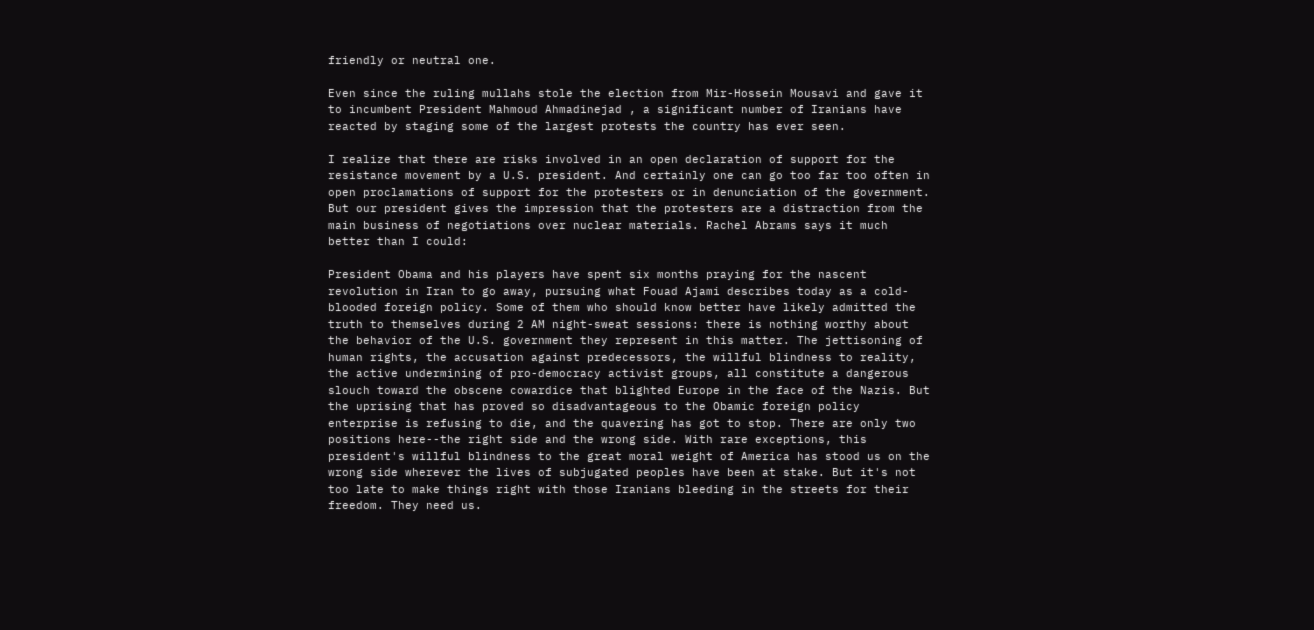friendly or neutral one.

Even since the ruling mullahs stole the election from Mir-Hossein Mousavi and gave it to incumbent President Mahmoud Ahmadinejad , a significant number of Iranians have reacted by staging some of the largest protests the country has ever seen.

I realize that there are risks involved in an open declaration of support for the resistance movement by a U.S. president. And certainly one can go too far too often in open proclamations of support for the protesters or in denunciation of the government. But our president gives the impression that the protesters are a distraction from the main business of negotiations over nuclear materials. Rachel Abrams says it much better than I could:

President Obama and his players have spent six months praying for the nascent revolution in Iran to go away, pursuing what Fouad Ajami describes today as a cold-blooded foreign policy. Some of them who should know better have likely admitted the truth to themselves during 2 AM night-sweat sessions: there is nothing worthy about the behavior of the U.S. government they represent in this matter. The jettisoning of human rights, the accusation against predecessors, the willful blindness to reality, the active undermining of pro-democracy activist groups, all constitute a dangerous slouch toward the obscene cowardice that blighted Europe in the face of the Nazis. But the uprising that has proved so disadvantageous to the Obamic foreign policy enterprise is refusing to die, and the quavering has got to stop. There are only two positions here--the right side and the wrong side. With rare exceptions, this president's willful blindness to the great moral weight of America has stood us on the wrong side wherever the lives of subjugated peoples have been at stake. But it's not too late to make things right with those Iranians bleeding in the streets for their freedom. They need us.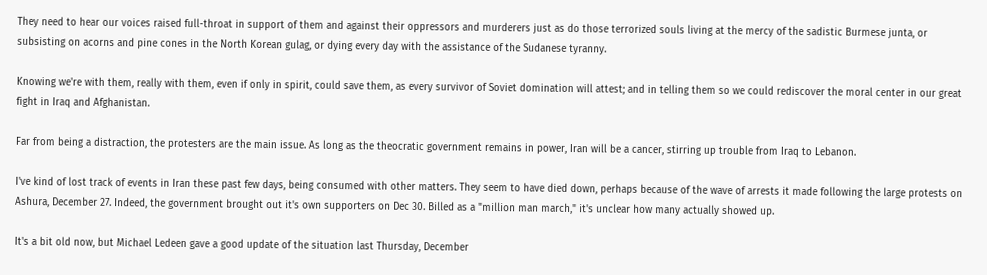They need to hear our voices raised full-throat in support of them and against their oppressors and murderers just as do those terrorized souls living at the mercy of the sadistic Burmese junta, or subsisting on acorns and pine cones in the North Korean gulag, or dying every day with the assistance of the Sudanese tyranny.

Knowing we're with them, really with them, even if only in spirit, could save them, as every survivor of Soviet domination will attest; and in telling them so we could rediscover the moral center in our great fight in Iraq and Afghanistan.

Far from being a distraction, the protesters are the main issue. As long as the theocratic government remains in power, Iran will be a cancer, stirring up trouble from Iraq to Lebanon.

I've kind of lost track of events in Iran these past few days, being consumed with other matters. They seem to have died down, perhaps because of the wave of arrests it made following the large protests on Ashura, December 27. Indeed, the government brought out it's own supporters on Dec 30. Billed as a "million man march," it's unclear how many actually showed up.

It's a bit old now, but Michael Ledeen gave a good update of the situation last Thursday, December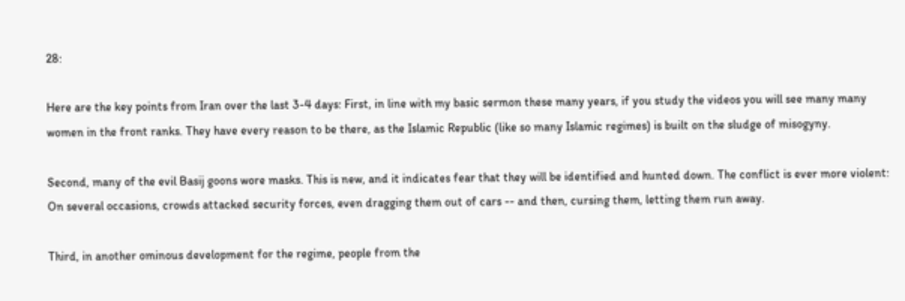28:

Here are the key points from Iran over the last 3-4 days: First, in line with my basic sermon these many years, if you study the videos you will see many many women in the front ranks. They have every reason to be there, as the Islamic Republic (like so many Islamic regimes) is built on the sludge of misogyny.

Second, many of the evil Basij goons wore masks. This is new, and it indicates fear that they will be identified and hunted down. The conflict is ever more violent: On several occasions, crowds attacked security forces, even dragging them out of cars -- and then, cursing them, letting them run away.

Third, in another ominous development for the regime, people from the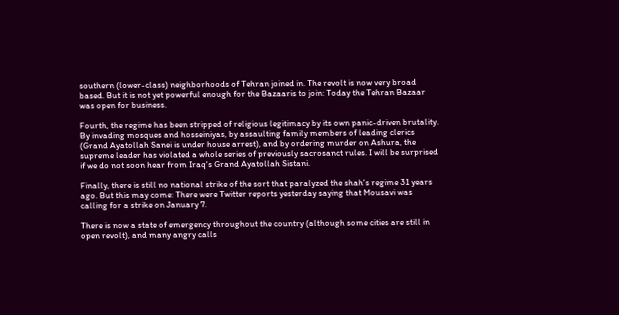southern (lower-class) neighborhoods of Tehran joined in. The revolt is now very broad based. But it is not yet powerful enough for the Bazaaris to join: Today the Tehran Bazaar was open for business.

Fourth, the regime has been stripped of religious legitimacy by its own panic-driven brutality. By invading mosques and hosseiniyas, by assaulting family members of leading clerics (Grand Ayatollah Sanei is under house arrest), and by ordering murder on Ashura, the supreme leader has violated a whole series of previously sacrosanct rules. I will be surprised if we do not soon hear from Iraq's Grand Ayatollah Sistani.

Finally, there is still no national strike of the sort that paralyzed the shah's regime 31 years ago. But this may come: There were Twitter reports yesterday saying that Mousavi was calling for a strike on January 7.

There is now a state of emergency throughout the country (although some cities are still in open revolt), and many angry calls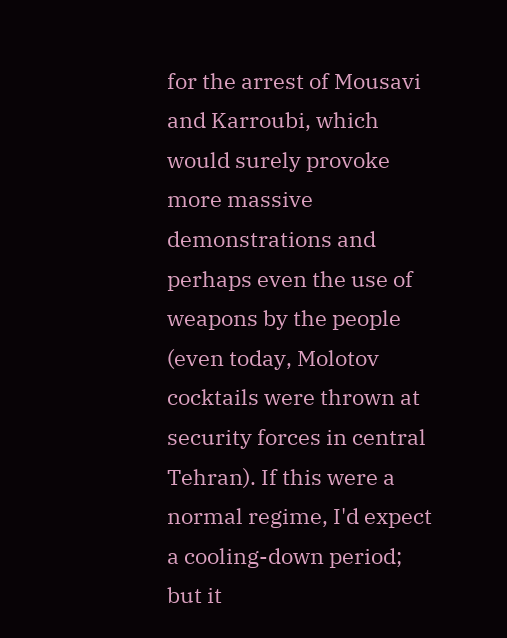for the arrest of Mousavi and Karroubi, which would surely provoke more massive demonstrations and perhaps even the use of weapons by the people (even today, Molotov cocktails were thrown at security forces in central Tehran). If this were a normal regime, I'd expect a cooling-down period; but it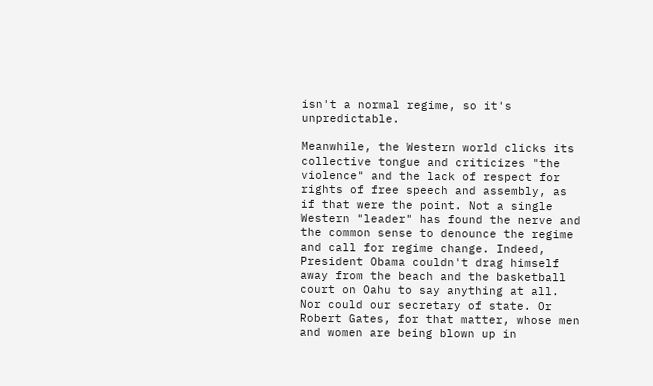isn't a normal regime, so it's unpredictable.

Meanwhile, the Western world clicks its collective tongue and criticizes "the violence" and the lack of respect for rights of free speech and assembly, as if that were the point. Not a single Western "leader" has found the nerve and the common sense to denounce the regime and call for regime change. Indeed, President Obama couldn't drag himself away from the beach and the basketball court on Oahu to say anything at all. Nor could our secretary of state. Or Robert Gates, for that matter, whose men and women are being blown up in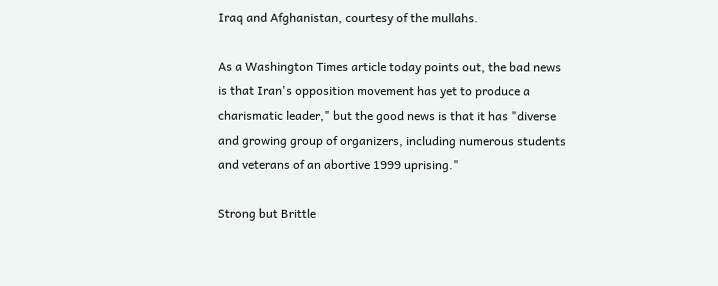Iraq and Afghanistan, courtesy of the mullahs.

As a Washington Times article today points out, the bad news is that Iran's opposition movement has yet to produce a charismatic leader," but the good news is that it has "diverse and growing group of organizers, including numerous students and veterans of an abortive 1999 uprising."

Strong but Brittle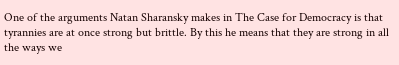One of the arguments Natan Sharansky makes in The Case for Democracy is that tyrannies are at once strong but brittle. By this he means that they are strong in all the ways we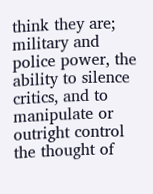think they are; military and police power, the ability to silence critics, and to manipulate or outright control the thought of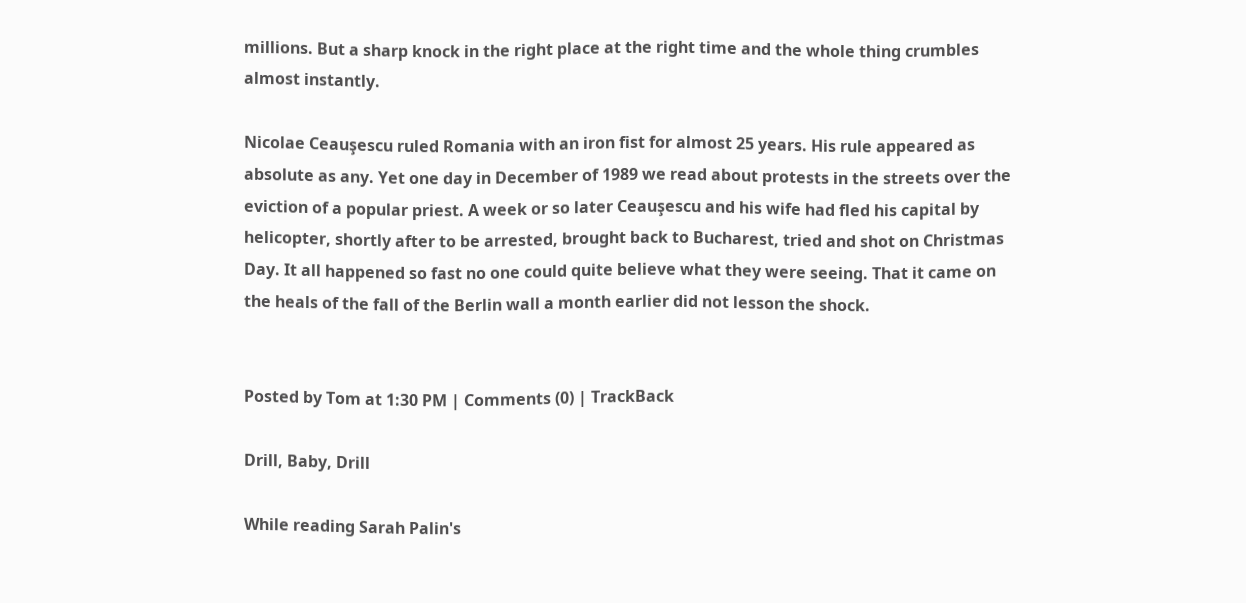millions. But a sharp knock in the right place at the right time and the whole thing crumbles almost instantly.

Nicolae Ceauşescu ruled Romania with an iron fist for almost 25 years. His rule appeared as absolute as any. Yet one day in December of 1989 we read about protests in the streets over the eviction of a popular priest. A week or so later Ceauşescu and his wife had fled his capital by helicopter, shortly after to be arrested, brought back to Bucharest, tried and shot on Christmas Day. It all happened so fast no one could quite believe what they were seeing. That it came on the heals of the fall of the Berlin wall a month earlier did not lesson the shock.


Posted by Tom at 1:30 PM | Comments (0) | TrackBack

Drill, Baby, Drill

While reading Sarah Palin's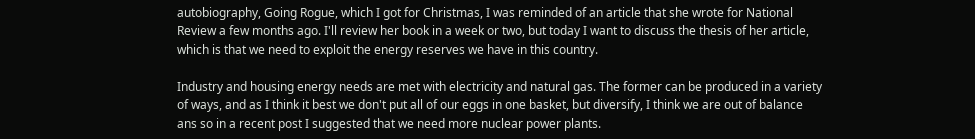autobiography, Going Rogue, which I got for Christmas, I was reminded of an article that she wrote for National Review a few months ago. I'll review her book in a week or two, but today I want to discuss the thesis of her article, which is that we need to exploit the energy reserves we have in this country.

Industry and housing energy needs are met with electricity and natural gas. The former can be produced in a variety of ways, and as I think it best we don't put all of our eggs in one basket, but diversify, I think we are out of balance ans so in a recent post I suggested that we need more nuclear power plants.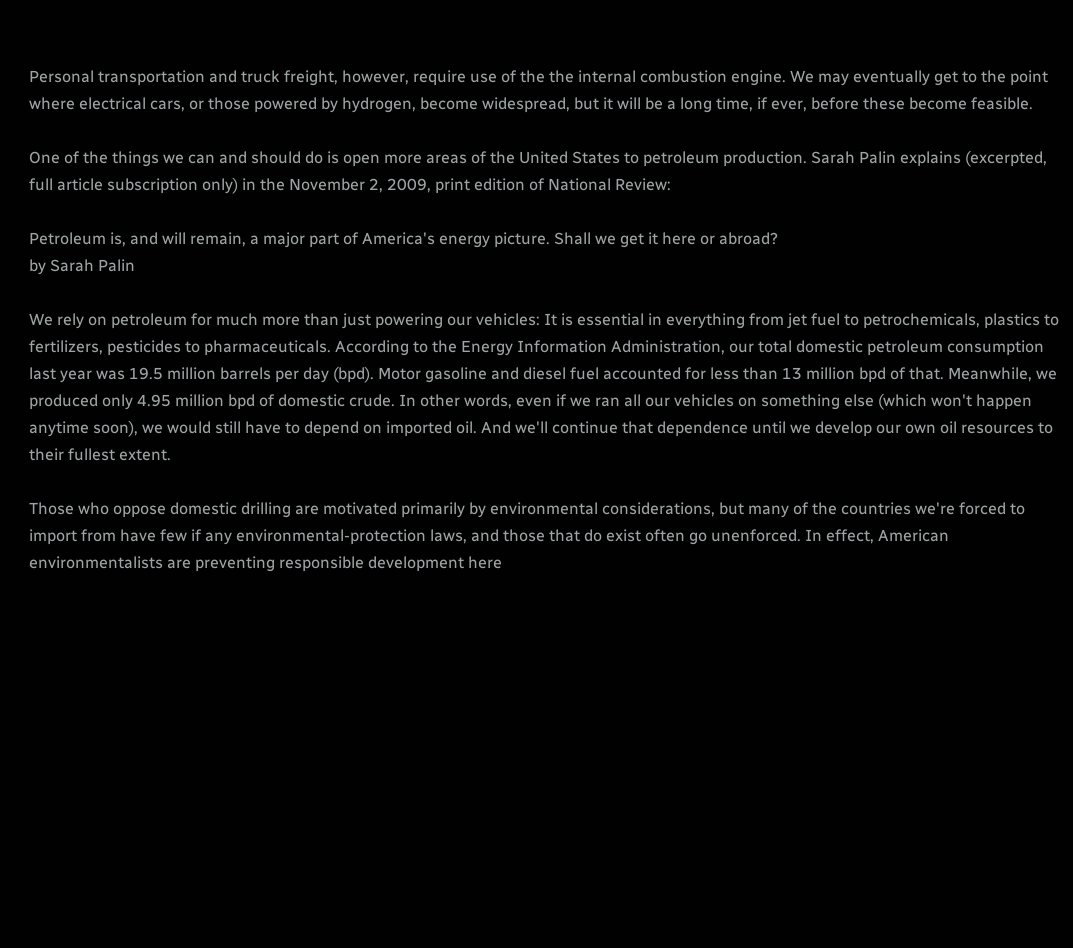Personal transportation and truck freight, however, require use of the the internal combustion engine. We may eventually get to the point where electrical cars, or those powered by hydrogen, become widespread, but it will be a long time, if ever, before these become feasible.

One of the things we can and should do is open more areas of the United States to petroleum production. Sarah Palin explains (excerpted, full article subscription only) in the November 2, 2009, print edition of National Review:

Petroleum is, and will remain, a major part of America's energy picture. Shall we get it here or abroad?
by Sarah Palin

We rely on petroleum for much more than just powering our vehicles: It is essential in everything from jet fuel to petrochemicals, plastics to fertilizers, pesticides to pharmaceuticals. According to the Energy Information Administration, our total domestic petroleum consumption last year was 19.5 million barrels per day (bpd). Motor gasoline and diesel fuel accounted for less than 13 million bpd of that. Meanwhile, we produced only 4.95 million bpd of domestic crude. In other words, even if we ran all our vehicles on something else (which won't happen anytime soon), we would still have to depend on imported oil. And we'll continue that dependence until we develop our own oil resources to their fullest extent.

Those who oppose domestic drilling are motivated primarily by environmental considerations, but many of the countries we're forced to import from have few if any environmental-protection laws, and those that do exist often go unenforced. In effect, American environmentalists are preventing responsible development here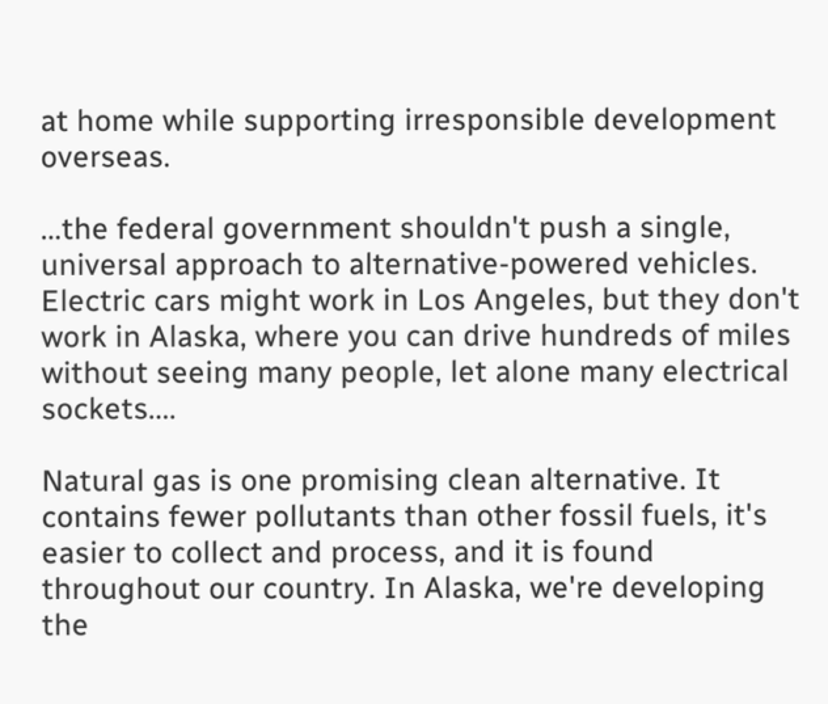at home while supporting irresponsible development overseas.

...the federal government shouldn't push a single, universal approach to alternative-powered vehicles. Electric cars might work in Los Angeles, but they don't work in Alaska, where you can drive hundreds of miles without seeing many people, let alone many electrical sockets....

Natural gas is one promising clean alternative. It contains fewer pollutants than other fossil fuels, it's easier to collect and process, and it is found throughout our country. In Alaska, we're developing the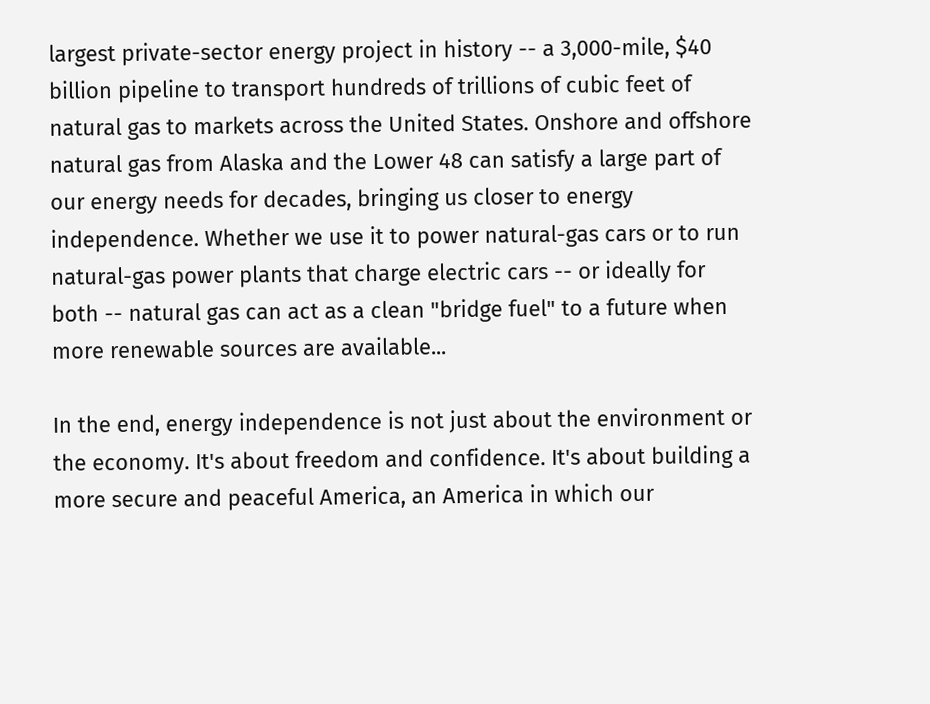largest private-sector energy project in history -- a 3,000-mile, $40 billion pipeline to transport hundreds of trillions of cubic feet of natural gas to markets across the United States. Onshore and offshore natural gas from Alaska and the Lower 48 can satisfy a large part of our energy needs for decades, bringing us closer to energy independence. Whether we use it to power natural-gas cars or to run natural-gas power plants that charge electric cars -- or ideally for both -- natural gas can act as a clean "bridge fuel" to a future when more renewable sources are available...

In the end, energy independence is not just about the environment or the economy. It's about freedom and confidence. It's about building a more secure and peaceful America, an America in which our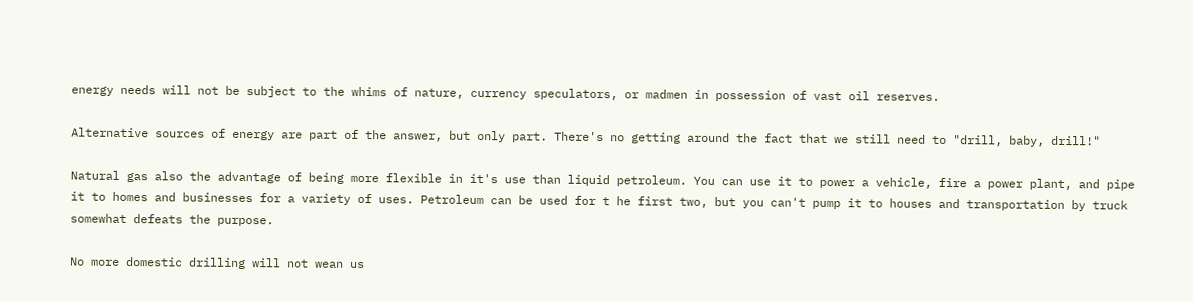energy needs will not be subject to the whims of nature, currency speculators, or madmen in possession of vast oil reserves.

Alternative sources of energy are part of the answer, but only part. There's no getting around the fact that we still need to "drill, baby, drill!"

Natural gas also the advantage of being more flexible in it's use than liquid petroleum. You can use it to power a vehicle, fire a power plant, and pipe it to homes and businesses for a variety of uses. Petroleum can be used for t he first two, but you can't pump it to houses and transportation by truck somewhat defeats the purpose.

No more domestic drilling will not wean us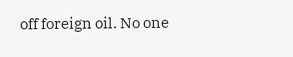off foreign oil. No one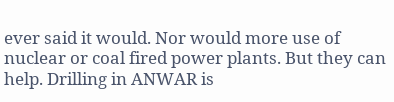ever said it would. Nor would more use of nuclear or coal fired power plants. But they can help. Drilling in ANWAR is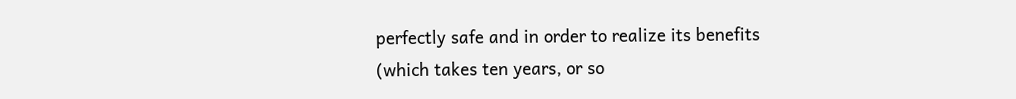perfectly safe and in order to realize its benefits (which takes ten years, or so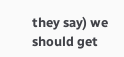they say) we should get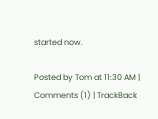started now.

Posted by Tom at 11:30 AM | Comments (1) | TrackBack